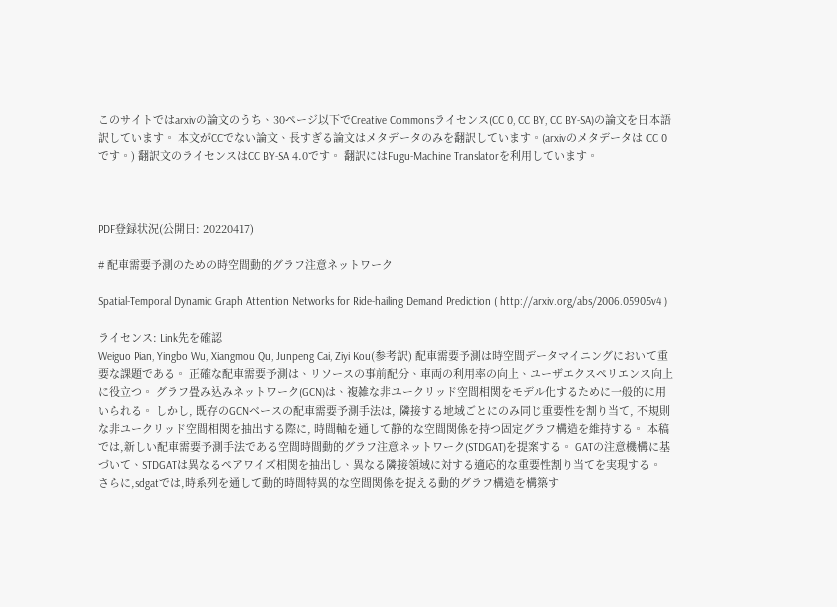このサイトではarxivの論文のうち、30ページ以下でCreative Commonsライセンス(CC 0, CC BY, CC BY-SA)の論文を日本語訳しています。 本文がCCでない論文、長すぎる論文はメタデータのみを翻訳しています。(arxivのメタデータは CC 0です。) 翻訳文のライセンスはCC BY-SA 4.0です。 翻訳にはFugu-Machine Translatorを利用しています。



PDF登録状況(公開日: 20220417)

# 配車需要予測のための時空間動的グラフ注意ネットワーク

Spatial-Temporal Dynamic Graph Attention Networks for Ride-hailing Demand Prediction ( http://arxiv.org/abs/2006.05905v4 )

ライセンス: Link先を確認
Weiguo Pian, Yingbo Wu, Xiangmou Qu, Junpeng Cai, Ziyi Kou(参考訳) 配車需要予測は時空間データマイニングにおいて重要な課題である。 正確な配車需要予測は、リソースの事前配分、車両の利用率の向上、ユーザエクスペリエンス向上に役立つ。 グラフ畳み込みネットワーク(GCN)は、複雑な非ユークリッド空間相関をモデル化するために一般的に用いられる。 しかし, 既存のGCNベースの配車需要予測手法は, 隣接する地域ごとにのみ同じ重要性を割り当て, 不規則な非ユークリッド空間相関を抽出する際に, 時間軸を通して静的な空間関係を持つ固定グラフ構造を維持する。 本稿では,新しい配車需要予測手法である空間時間動的グラフ注意ネットワーク(STDGAT)を提案する。 GATの注意機構に基づいて、STDGATは異なるペアワイズ相関を抽出し、異なる隣接領域に対する適応的な重要性割り当てを実現する。 さらに,sdgatでは,時系列を通して動的時間特異的な空間関係を捉える動的グラフ構造を構築す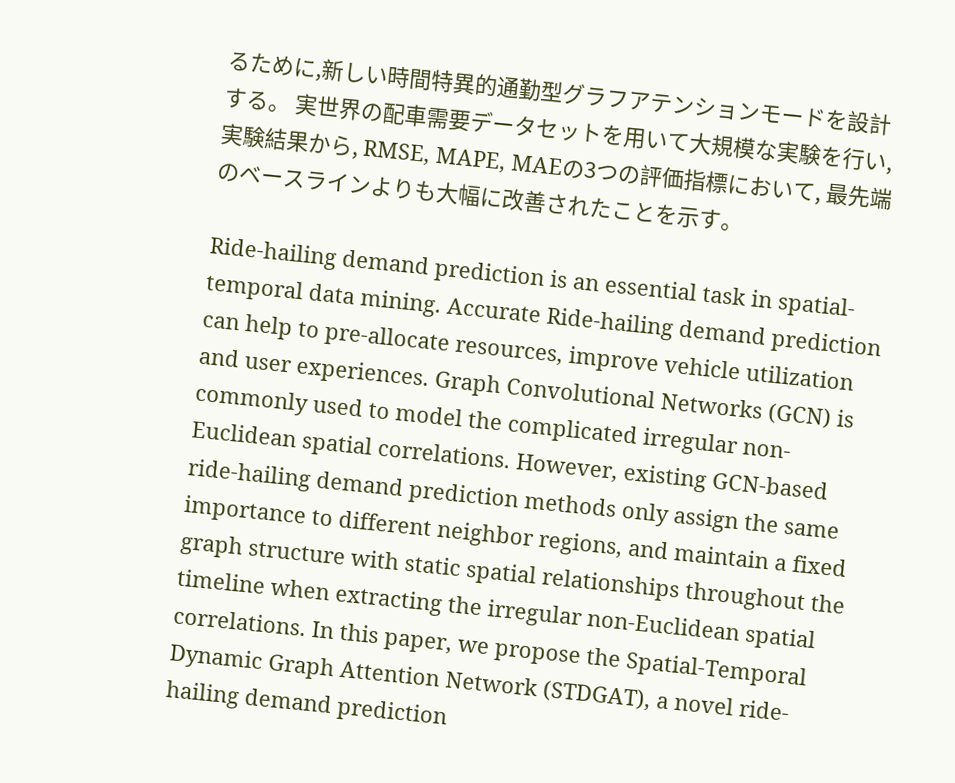るために,新しい時間特異的通勤型グラフアテンションモードを設計する。 実世界の配車需要データセットを用いて大規模な実験を行い, 実験結果から, RMSE, MAPE, MAEの3つの評価指標において, 最先端のベースラインよりも大幅に改善されたことを示す。

Ride-hailing demand prediction is an essential task in spatial-temporal data mining. Accurate Ride-hailing demand prediction can help to pre-allocate resources, improve vehicle utilization and user experiences. Graph Convolutional Networks (GCN) is commonly used to model the complicated irregular non-Euclidean spatial correlations. However, existing GCN-based ride-hailing demand prediction methods only assign the same importance to different neighbor regions, and maintain a fixed graph structure with static spatial relationships throughout the timeline when extracting the irregular non-Euclidean spatial correlations. In this paper, we propose the Spatial-Temporal Dynamic Graph Attention Network (STDGAT), a novel ride-hailing demand prediction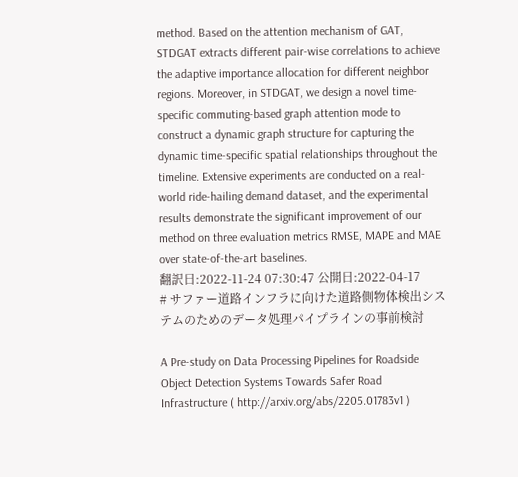method. Based on the attention mechanism of GAT, STDGAT extracts different pair-wise correlations to achieve the adaptive importance allocation for different neighbor regions. Moreover, in STDGAT, we design a novel time-specific commuting-based graph attention mode to construct a dynamic graph structure for capturing the dynamic time-specific spatial relationships throughout the timeline. Extensive experiments are conducted on a real-world ride-hailing demand dataset, and the experimental results demonstrate the significant improvement of our method on three evaluation metrics RMSE, MAPE and MAE over state-of-the-art baselines.
翻訳日:2022-11-24 07:30:47 公開日:2022-04-17
# サファー道路インフラに向けた道路側物体検出システムのためのデータ処理パイプラインの事前検討

A Pre-study on Data Processing Pipelines for Roadside Object Detection Systems Towards Safer Road Infrastructure ( http://arxiv.org/abs/2205.01783v1 )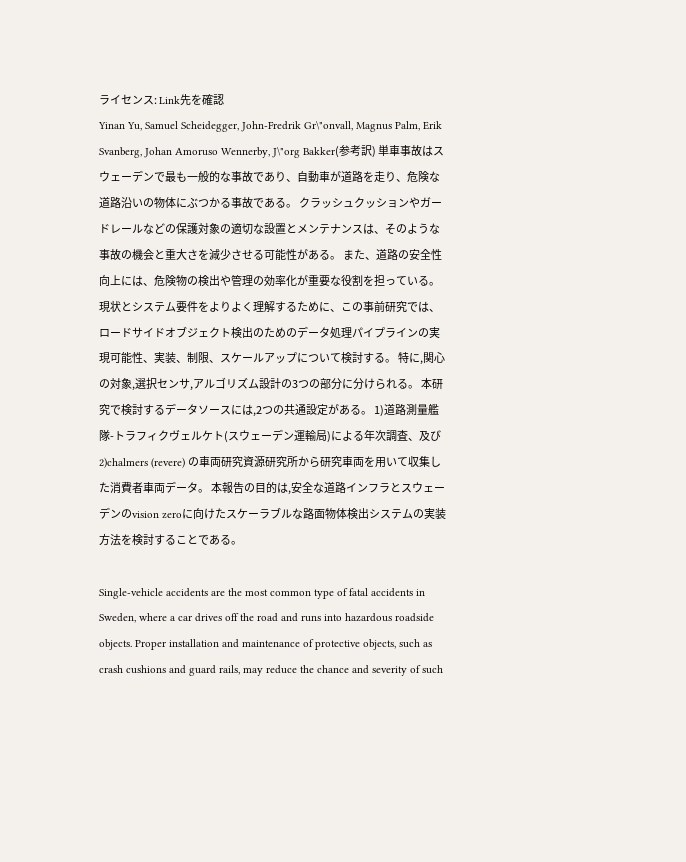ライセンス: Link先を確認
Yinan Yu, Samuel Scheidegger, John-Fredrik Gr\"onvall, Magnus Palm, Erik Svanberg, Johan Amoruso Wennerby, J\"org Bakker(参考訳) 単車事故はスウェーデンで最も一般的な事故であり、自動車が道路を走り、危険な道路沿いの物体にぶつかる事故である。 クラッシュクッションやガードレールなどの保護対象の適切な設置とメンテナンスは、そのような事故の機会と重大さを減少させる可能性がある。 また、道路の安全性向上には、危険物の検出や管理の効率化が重要な役割を担っている。 現状とシステム要件をよりよく理解するために、この事前研究では、ロードサイドオブジェクト検出のためのデータ処理パイプラインの実現可能性、実装、制限、スケールアップについて検討する。 特に,関心の対象,選択センサ,アルゴリズム設計の3つの部分に分けられる。 本研究で検討するデータソースには,2つの共通設定がある。 1)道路測量艦隊-トラフィクヴェルケト(スウェーデン運輸局)による年次調査、及び 2)chalmers (revere) の車両研究資源研究所から研究車両を用いて収集した消費者車両データ。 本報告の目的は,安全な道路インフラとスウェーデンのvision zeroに向けたスケーラブルな路面物体検出システムの実装方法を検討することである。

Single-vehicle accidents are the most common type of fatal accidents in Sweden, where a car drives off the road and runs into hazardous roadside objects. Proper installation and maintenance of protective objects, such as crash cushions and guard rails, may reduce the chance and severity of such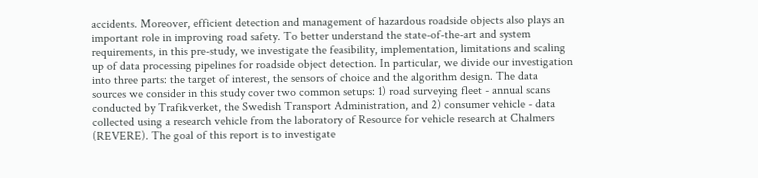accidents. Moreover, efficient detection and management of hazardous roadside objects also plays an important role in improving road safety. To better understand the state-of-the-art and system requirements, in this pre-study, we investigate the feasibility, implementation, limitations and scaling up of data processing pipelines for roadside object detection. In particular, we divide our investigation into three parts: the target of interest, the sensors of choice and the algorithm design. The data sources we consider in this study cover two common setups: 1) road surveying fleet - annual scans conducted by Trafikverket, the Swedish Transport Administration, and 2) consumer vehicle - data collected using a research vehicle from the laboratory of Resource for vehicle research at Chalmers (REVERE). The goal of this report is to investigate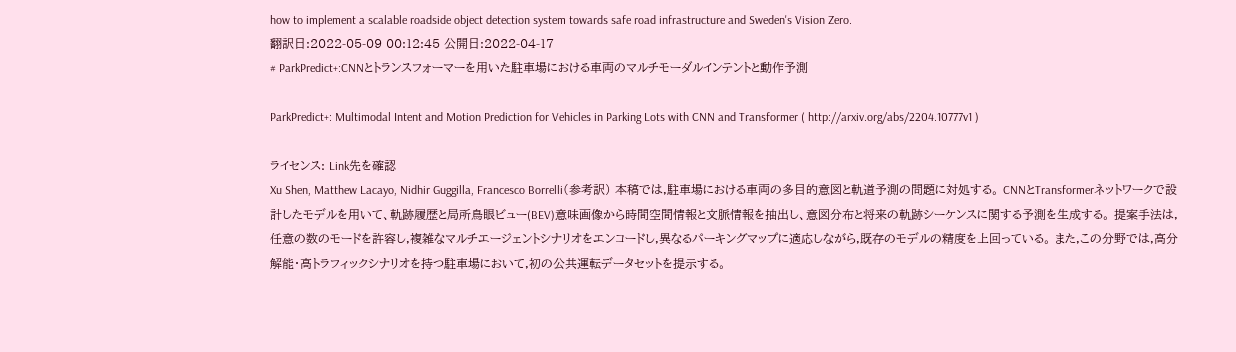how to implement a scalable roadside object detection system towards safe road infrastructure and Sweden's Vision Zero.
翻訳日:2022-05-09 00:12:45 公開日:2022-04-17
# ParkPredict+:CNNとトランスフォーマーを用いた駐車場における車両のマルチモーダルインテントと動作予測

ParkPredict+: Multimodal Intent and Motion Prediction for Vehicles in Parking Lots with CNN and Transformer ( http://arxiv.org/abs/2204.10777v1 )

ライセンス: Link先を確認
Xu Shen, Matthew Lacayo, Nidhir Guggilla, Francesco Borrelli(参考訳) 本稿では,駐車場における車両の多目的意図と軌道予測の問題に対処する。 CNNとTransformerネットワークで設計したモデルを用いて、軌跡履歴と局所鳥眼ビュー(BEV)意味画像から時間空間情報と文脈情報を抽出し、意図分布と将来の軌跡シーケンスに関する予測を生成する。 提案手法は,任意の数のモードを許容し,複雑なマルチエージェントシナリオをエンコードし,異なるパーキングマップに適応しながら,既存のモデルの精度を上回っている。 また,この分野では,高分解能・高トラフィックシナリオを持つ駐車場において,初の公共運転データセットを提示する。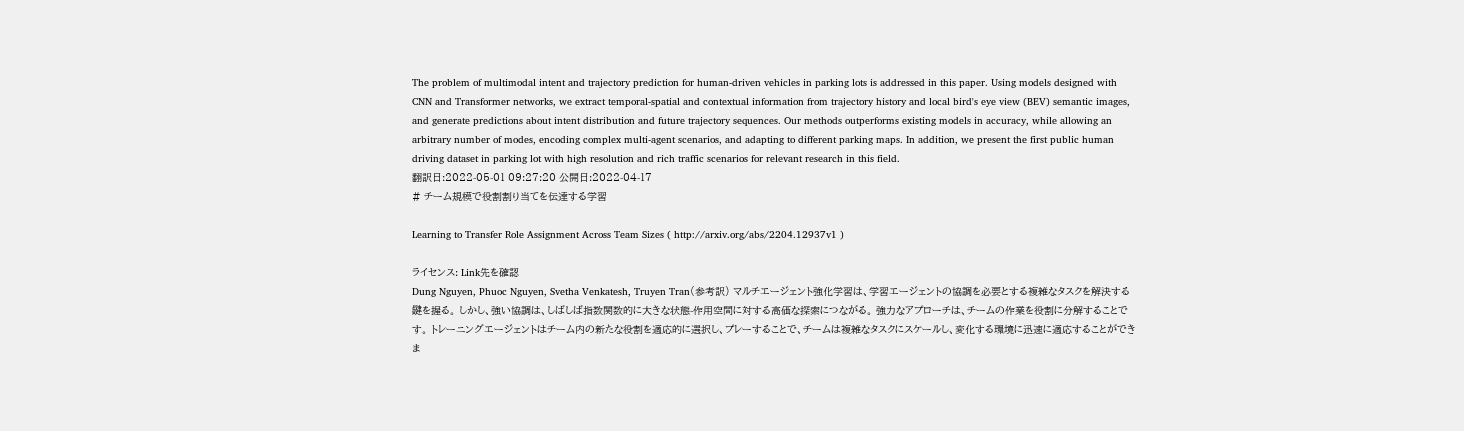The problem of multimodal intent and trajectory prediction for human-driven vehicles in parking lots is addressed in this paper. Using models designed with CNN and Transformer networks, we extract temporal-spatial and contextual information from trajectory history and local bird's eye view (BEV) semantic images, and generate predictions about intent distribution and future trajectory sequences. Our methods outperforms existing models in accuracy, while allowing an arbitrary number of modes, encoding complex multi-agent scenarios, and adapting to different parking maps. In addition, we present the first public human driving dataset in parking lot with high resolution and rich traffic scenarios for relevant research in this field.
翻訳日:2022-05-01 09:27:20 公開日:2022-04-17
# チーム規模で役割割り当てを伝達する学習

Learning to Transfer Role Assignment Across Team Sizes ( http://arxiv.org/abs/2204.12937v1 )

ライセンス: Link先を確認
Dung Nguyen, Phuoc Nguyen, Svetha Venkatesh, Truyen Tran(参考訳) マルチエージェント強化学習は、学習エージェントの協調を必要とする複雑なタスクを解決する鍵を握る。 しかし、強い協調は、しばしば指数関数的に大きな状態-作用空間に対する高価な探索につながる。 強力なアプローチは、チームの作業を役割に分解することです。 トレーニングエージェントはチーム内の新たな役割を適応的に選択し、プレーすることで、チームは複雑なタスクにスケールし、変化する環境に迅速に適応することができま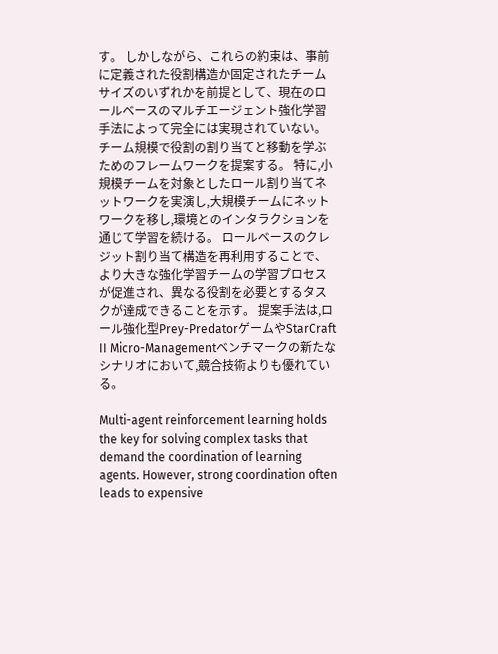す。 しかしながら、これらの約束は、事前に定義された役割構造か固定されたチームサイズのいずれかを前提として、現在のロールベースのマルチエージェント強化学習手法によって完全には実現されていない。 チーム規模で役割の割り当てと移動を学ぶためのフレームワークを提案する。 特に,小規模チームを対象としたロール割り当てネットワークを実演し,大規模チームにネットワークを移し,環境とのインタラクションを通じて学習を続ける。 ロールベースのクレジット割り当て構造を再利用することで、より大きな強化学習チームの学習プロセスが促進され、異なる役割を必要とするタスクが達成できることを示す。 提案手法は,ロール強化型Prey-PredatorゲームやStarCraft II Micro-Managementベンチマークの新たなシナリオにおいて,競合技術よりも優れている。

Multi-agent reinforcement learning holds the key for solving complex tasks that demand the coordination of learning agents. However, strong coordination often leads to expensive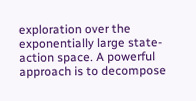exploration over the exponentially large state-action space. A powerful approach is to decompose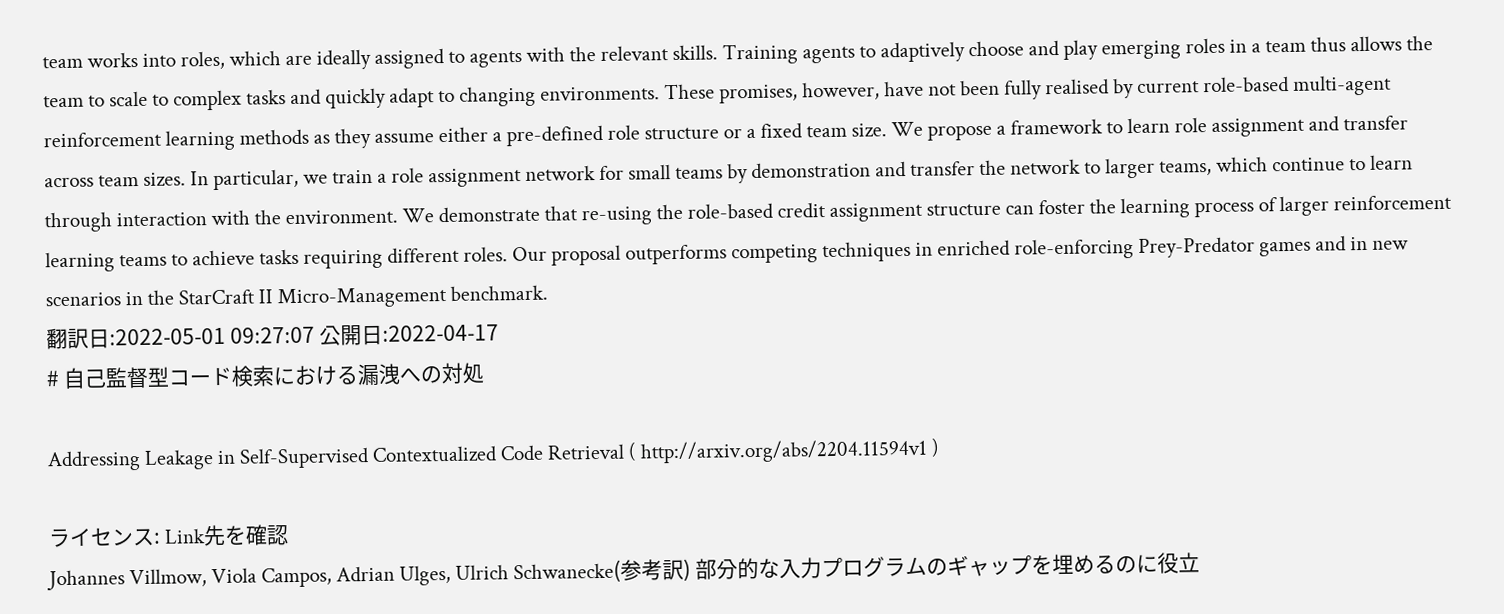team works into roles, which are ideally assigned to agents with the relevant skills. Training agents to adaptively choose and play emerging roles in a team thus allows the team to scale to complex tasks and quickly adapt to changing environments. These promises, however, have not been fully realised by current role-based multi-agent reinforcement learning methods as they assume either a pre-defined role structure or a fixed team size. We propose a framework to learn role assignment and transfer across team sizes. In particular, we train a role assignment network for small teams by demonstration and transfer the network to larger teams, which continue to learn through interaction with the environment. We demonstrate that re-using the role-based credit assignment structure can foster the learning process of larger reinforcement learning teams to achieve tasks requiring different roles. Our proposal outperforms competing techniques in enriched role-enforcing Prey-Predator games and in new scenarios in the StarCraft II Micro-Management benchmark.
翻訳日:2022-05-01 09:27:07 公開日:2022-04-17
# 自己監督型コード検索における漏洩への対処

Addressing Leakage in Self-Supervised Contextualized Code Retrieval ( http://arxiv.org/abs/2204.11594v1 )

ライセンス: Link先を確認
Johannes Villmow, Viola Campos, Adrian Ulges, Ulrich Schwanecke(参考訳) 部分的な入力プログラムのギャップを埋めるのに役立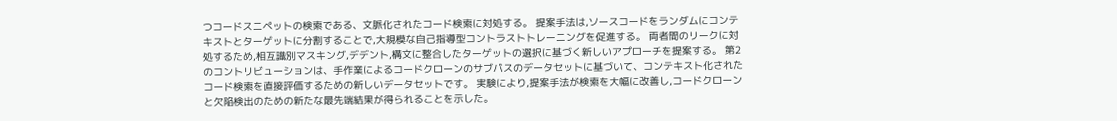つコードスニペットの検索である、文脈化されたコード検索に対処する。 提案手法は,ソースコードをランダムにコンテキストとターゲットに分割することで,大規模な自己指導型コントラストトレーニングを促進する。 両者間のリークに対処するため,相互識別マスキング,デデント,構文に整合したターゲットの選択に基づく新しいアプローチを提案する。 第2のコントリビューションは、手作業によるコードクローンのサブパスのデータセットに基づいて、コンテキスト化されたコード検索を直接評価するための新しいデータセットです。 実験により,提案手法が検索を大幅に改善し,コードクローンと欠陥検出のための新たな最先端結果が得られることを示した。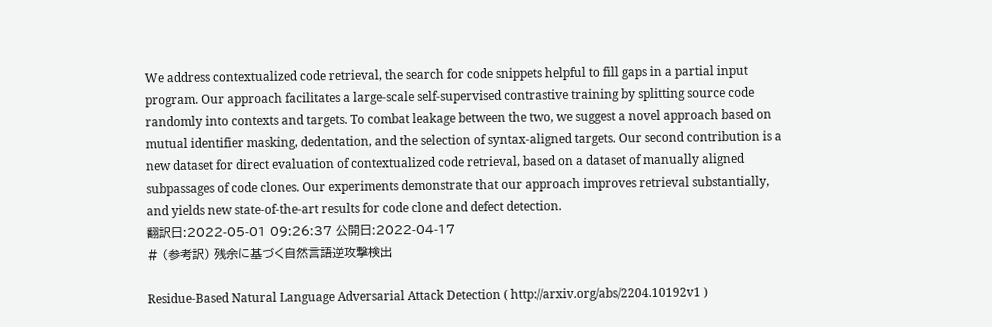We address contextualized code retrieval, the search for code snippets helpful to fill gaps in a partial input program. Our approach facilitates a large-scale self-supervised contrastive training by splitting source code randomly into contexts and targets. To combat leakage between the two, we suggest a novel approach based on mutual identifier masking, dedentation, and the selection of syntax-aligned targets. Our second contribution is a new dataset for direct evaluation of contextualized code retrieval, based on a dataset of manually aligned subpassages of code clones. Our experiments demonstrate that our approach improves retrieval substantially, and yields new state-of-the-art results for code clone and defect detection.
翻訳日:2022-05-01 09:26:37 公開日:2022-04-17
# (参考訳) 残余に基づく自然言語逆攻撃検出

Residue-Based Natural Language Adversarial Attack Detection ( http://arxiv.org/abs/2204.10192v1 )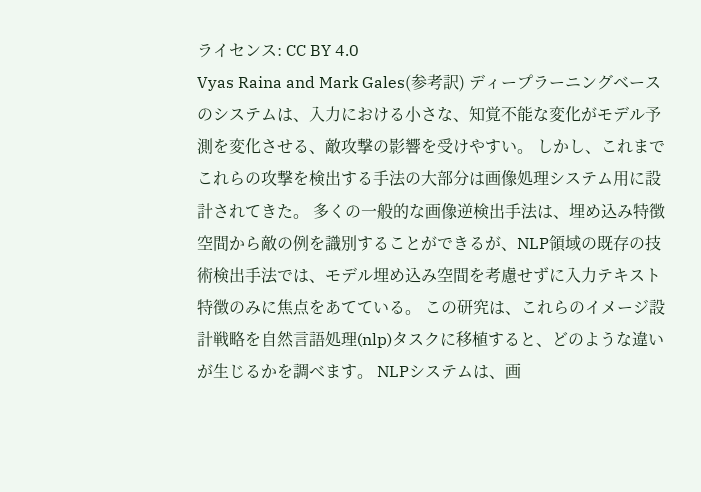ライセンス: CC BY 4.0
Vyas Raina and Mark Gales(参考訳) ディープラーニングベースのシステムは、入力における小さな、知覚不能な変化がモデル予測を変化させる、敵攻撃の影響を受けやすい。 しかし、これまでこれらの攻撃を検出する手法の大部分は画像処理システム用に設計されてきた。 多くの一般的な画像逆検出手法は、埋め込み特徴空間から敵の例を識別することができるが、NLP領域の既存の技術検出手法では、モデル埋め込み空間を考慮せずに入力テキスト特徴のみに焦点をあてている。 この研究は、これらのイメージ設計戦略を自然言語処理(nlp)タスクに移植すると、どのような違いが生じるかを調べます。 NLPシステムは、画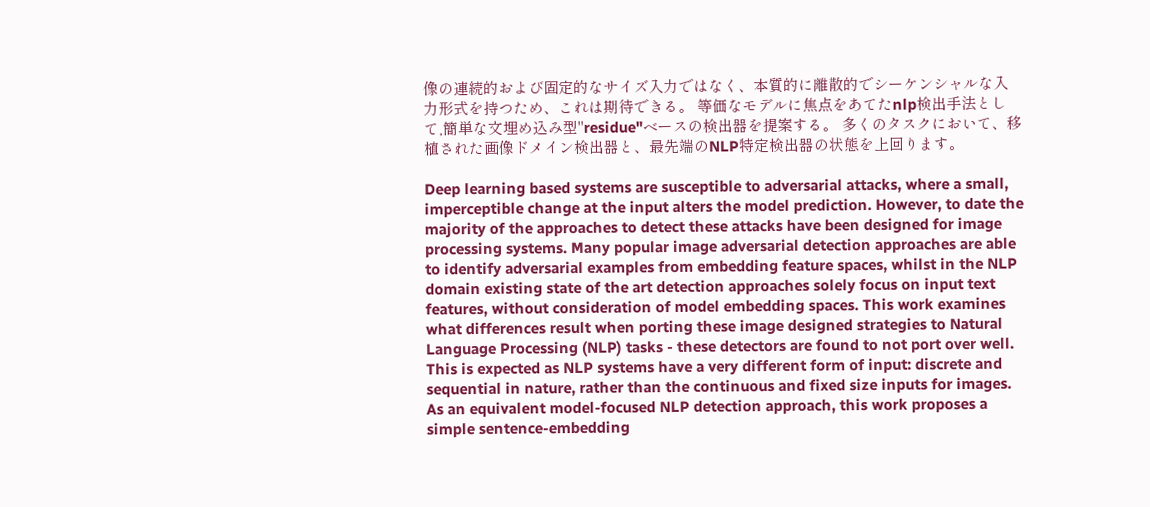像の連続的および固定的なサイズ入力ではなく、本質的に離散的でシーケンシャルな入力形式を持つため、これは期待できる。 等価なモデルに焦点をあてたnlp検出手法として,簡単な文埋め込み型"residue"ベースの検出器を提案する。 多くのタスクにおいて、移植された画像ドメイン検出器と、最先端のNLP特定検出器の状態を上回ります。

Deep learning based systems are susceptible to adversarial attacks, where a small, imperceptible change at the input alters the model prediction. However, to date the majority of the approaches to detect these attacks have been designed for image processing systems. Many popular image adversarial detection approaches are able to identify adversarial examples from embedding feature spaces, whilst in the NLP domain existing state of the art detection approaches solely focus on input text features, without consideration of model embedding spaces. This work examines what differences result when porting these image designed strategies to Natural Language Processing (NLP) tasks - these detectors are found to not port over well. This is expected as NLP systems have a very different form of input: discrete and sequential in nature, rather than the continuous and fixed size inputs for images. As an equivalent model-focused NLP detection approach, this work proposes a simple sentence-embedding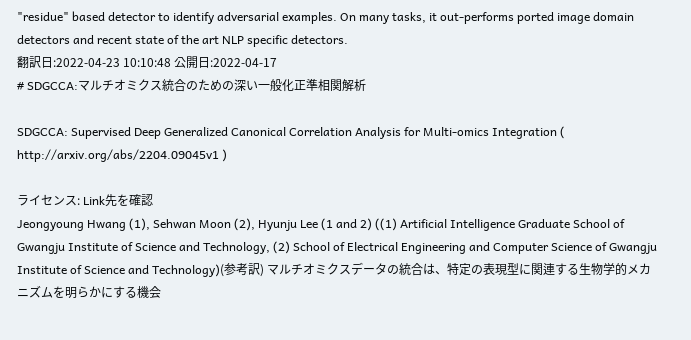"residue" based detector to identify adversarial examples. On many tasks, it out-performs ported image domain detectors and recent state of the art NLP specific detectors.
翻訳日:2022-04-23 10:10:48 公開日:2022-04-17
# SDGCCA:マルチオミクス統合のための深い一般化正準相関解析

SDGCCA: Supervised Deep Generalized Canonical Correlation Analysis for Multi-omics Integration ( http://arxiv.org/abs/2204.09045v1 )

ライセンス: Link先を確認
Jeongyoung Hwang (1), Sehwan Moon (2), Hyunju Lee (1 and 2) ((1) Artificial Intelligence Graduate School of Gwangju Institute of Science and Technology, (2) School of Electrical Engineering and Computer Science of Gwangju Institute of Science and Technology)(参考訳) マルチオミクスデータの統合は、特定の表現型に関連する生物学的メカニズムを明らかにする機会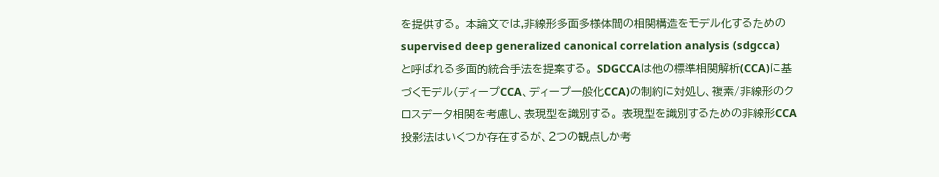を提供する。 本論文では,非線形多面多様体間の相関構造をモデル化するためのsupervised deep generalized canonical correlation analysis (sdgcca) と呼ばれる多面的統合手法を提案する。 SDGCCAは他の標準相関解析(CCA)に基づくモデル(ディープCCA、ディープ一般化CCA)の制約に対処し、複素/非線形のクロスデータ相関を考慮し、表現型を識別する。 表現型を識別するための非線形CCA投影法はいくつか存在するが、2つの観点しか考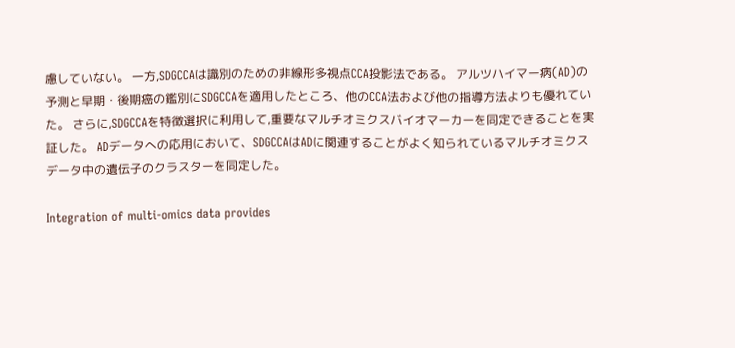慮していない。 一方,SDGCCAは識別のための非線形多視点CCA投影法である。 アルツハイマー病(AD)の予測と早期・後期癌の鑑別にSDGCCAを適用したところ、他のCCA法および他の指導方法よりも優れていた。 さらに,SDGCCAを特徴選択に利用して,重要なマルチオミクスバイオマーカーを同定できることを実証した。 ADデータへの応用において、SDGCCAはADに関連することがよく知られているマルチオミクスデータ中の遺伝子のクラスターを同定した。

Integration of multi-omics data provides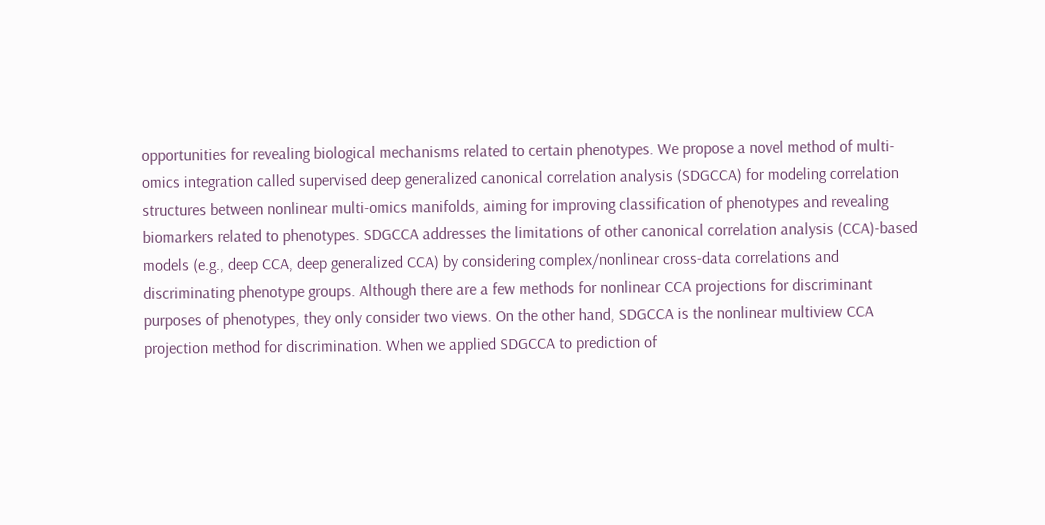opportunities for revealing biological mechanisms related to certain phenotypes. We propose a novel method of multi-omics integration called supervised deep generalized canonical correlation analysis (SDGCCA) for modeling correlation structures between nonlinear multi-omics manifolds, aiming for improving classification of phenotypes and revealing biomarkers related to phenotypes. SDGCCA addresses the limitations of other canonical correlation analysis (CCA)-based models (e.g., deep CCA, deep generalized CCA) by considering complex/nonlinear cross-data correlations and discriminating phenotype groups. Although there are a few methods for nonlinear CCA projections for discriminant purposes of phenotypes, they only consider two views. On the other hand, SDGCCA is the nonlinear multiview CCA projection method for discrimination. When we applied SDGCCA to prediction of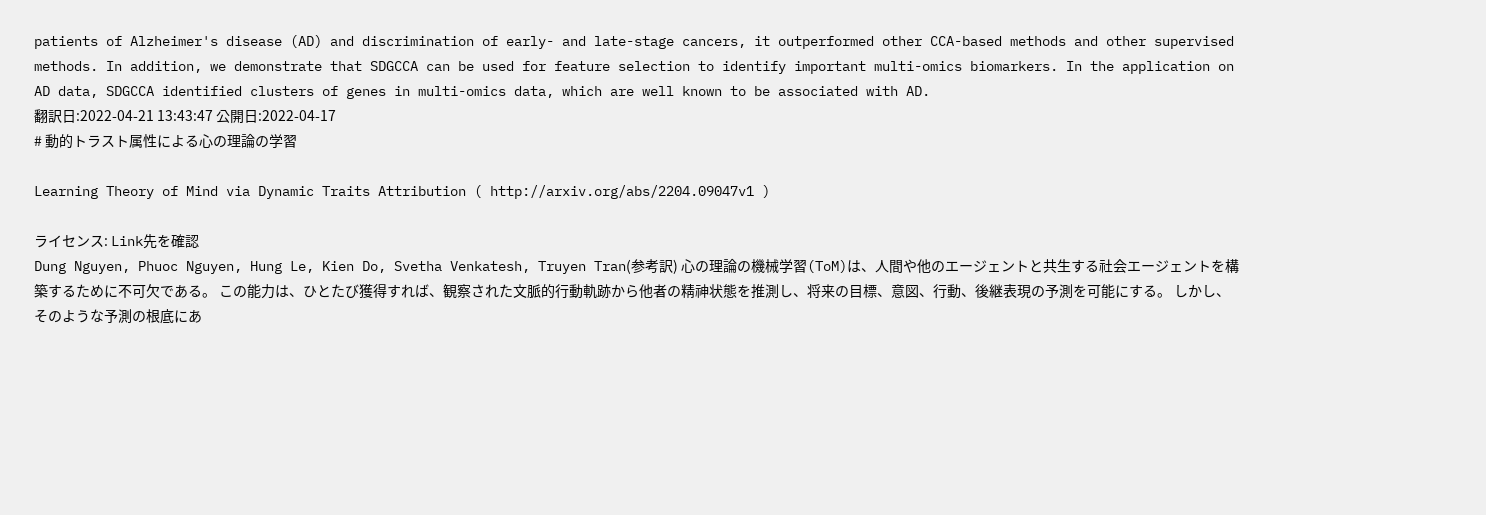patients of Alzheimer's disease (AD) and discrimination of early- and late-stage cancers, it outperformed other CCA-based methods and other supervised methods. In addition, we demonstrate that SDGCCA can be used for feature selection to identify important multi-omics biomarkers. In the application on AD data, SDGCCA identified clusters of genes in multi-omics data, which are well known to be associated with AD.
翻訳日:2022-04-21 13:43:47 公開日:2022-04-17
# 動的トラスト属性による心の理論の学習

Learning Theory of Mind via Dynamic Traits Attribution ( http://arxiv.org/abs/2204.09047v1 )

ライセンス: Link先を確認
Dung Nguyen, Phuoc Nguyen, Hung Le, Kien Do, Svetha Venkatesh, Truyen Tran(参考訳) 心の理論の機械学習(ToM)は、人間や他のエージェントと共生する社会エージェントを構築するために不可欠である。 この能力は、ひとたび獲得すれば、観察された文脈的行動軌跡から他者の精神状態を推測し、将来の目標、意図、行動、後継表現の予測を可能にする。 しかし、そのような予測の根底にあ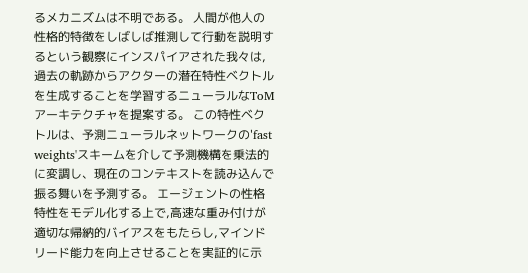るメカニズムは不明である。 人間が他人の性格的特徴をしばしば推測して行動を説明するという観察にインスパイアされた我々は,過去の軌跡からアクターの潜在特性ベクトルを生成することを学習するニューラルなToMアーキテクチャを提案する。 この特性ベクトルは、予測ニューラルネットワークの'fast weights'スキームを介して予測機構を乗法的に変調し、現在のコンテキストを読み込んで振る舞いを予測する。 エージェントの性格特性をモデル化する上で,高速な重み付けが適切な帰納的バイアスをもたらし,マインドリード能力を向上させることを実証的に示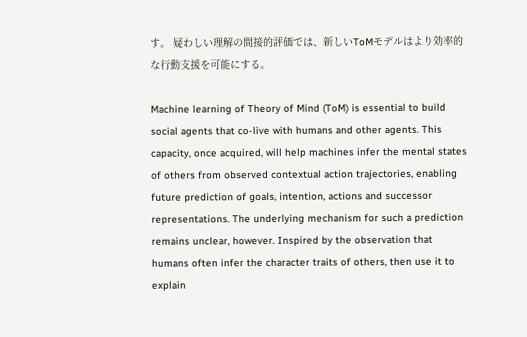す。 疑わしい理解の間接的評価では、新しいToMモデルはより効率的な行動支援を可能にする。

Machine learning of Theory of Mind (ToM) is essential to build social agents that co-live with humans and other agents. This capacity, once acquired, will help machines infer the mental states of others from observed contextual action trajectories, enabling future prediction of goals, intention, actions and successor representations. The underlying mechanism for such a prediction remains unclear, however. Inspired by the observation that humans often infer the character traits of others, then use it to explain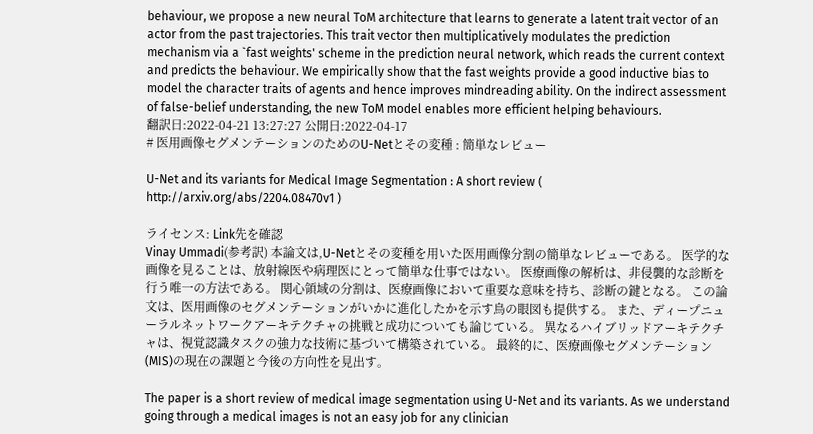behaviour, we propose a new neural ToM architecture that learns to generate a latent trait vector of an actor from the past trajectories. This trait vector then multiplicatively modulates the prediction mechanism via a `fast weights' scheme in the prediction neural network, which reads the current context and predicts the behaviour. We empirically show that the fast weights provide a good inductive bias to model the character traits of agents and hence improves mindreading ability. On the indirect assessment of false-belief understanding, the new ToM model enables more efficient helping behaviours.
翻訳日:2022-04-21 13:27:27 公開日:2022-04-17
# 医用画像セグメンテーションのためのU-Netとその変種 : 簡単なレビュー

U-Net and its variants for Medical Image Segmentation : A short review ( http://arxiv.org/abs/2204.08470v1 )

ライセンス: Link先を確認
Vinay Ummadi(参考訳) 本論文は,U-Netとその変種を用いた医用画像分割の簡単なレビューである。 医学的な画像を見ることは、放射線医や病理医にとって簡単な仕事ではない。 医療画像の解析は、非侵襲的な診断を行う唯一の方法である。 関心領域の分割は、医療画像において重要な意味を持ち、診断の鍵となる。 この論文は、医用画像のセグメンテーションがいかに進化したかを示す鳥の眼図も提供する。 また、ディープニューラルネットワークアーキテクチャの挑戦と成功についても論じている。 異なるハイブリッドアーキテクチャは、視覚認識タスクの強力な技術に基づいて構築されている。 最終的に、医療画像セグメンテーション(MIS)の現在の課題と今後の方向性を見出す。

The paper is a short review of medical image segmentation using U-Net and its variants. As we understand going through a medical images is not an easy job for any clinician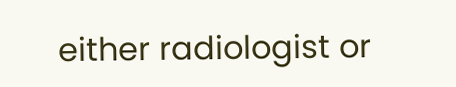either radiologist or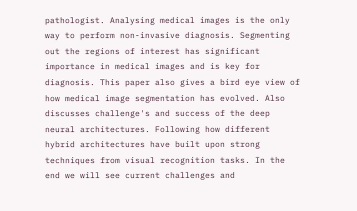pathologist. Analysing medical images is the only way to perform non-invasive diagnosis. Segmenting out the regions of interest has significant importance in medical images and is key for diagnosis. This paper also gives a bird eye view of how medical image segmentation has evolved. Also discusses challenge's and success of the deep neural architectures. Following how different hybrid architectures have built upon strong techniques from visual recognition tasks. In the end we will see current challenges and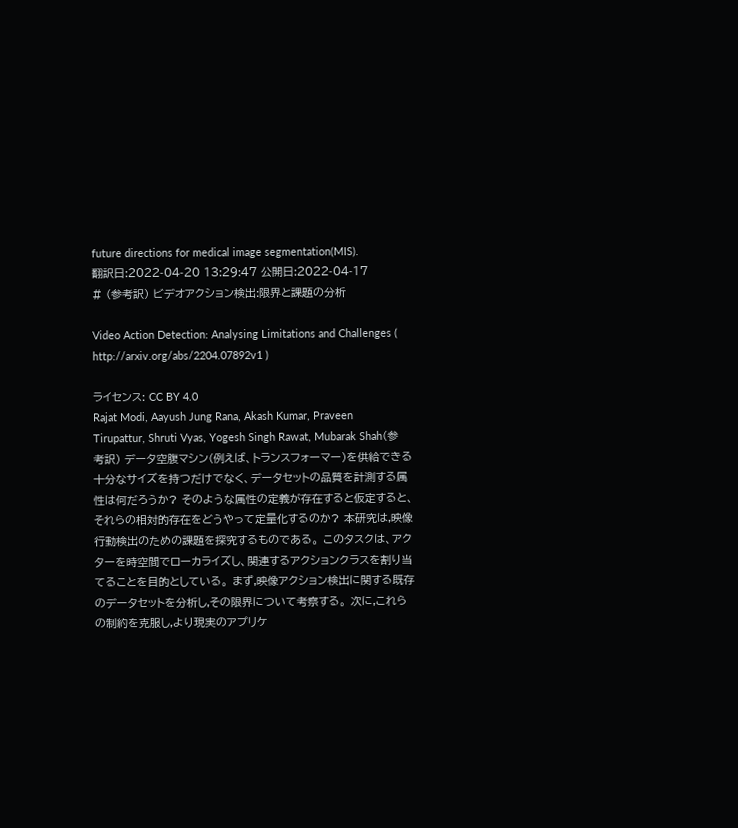future directions for medical image segmentation(MIS).
翻訳日:2022-04-20 13:29:47 公開日:2022-04-17
# (参考訳) ビデオアクション検出:限界と課題の分析

Video Action Detection: Analysing Limitations and Challenges ( http://arxiv.org/abs/2204.07892v1 )

ライセンス: CC BY 4.0
Rajat Modi, Aayush Jung Rana, Akash Kumar, Praveen Tirupattur, Shruti Vyas, Yogesh Singh Rawat, Mubarak Shah(参考訳) データ空腹マシン(例えば、トランスフォーマー)を供給できる十分なサイズを持つだけでなく、データセットの品質を計測する属性は何だろうか? そのような属性の定義が存在すると仮定すると、それらの相対的存在をどうやって定量化するのか? 本研究は,映像行動検出のための課題を探究するものである。 このタスクは、アクターを時空間でローカライズし、関連するアクションクラスを割り当てることを目的としている。 まず,映像アクション検出に関する既存のデータセットを分析し,その限界について考察する。 次に,これらの制約を克服し,より現実のアプリケ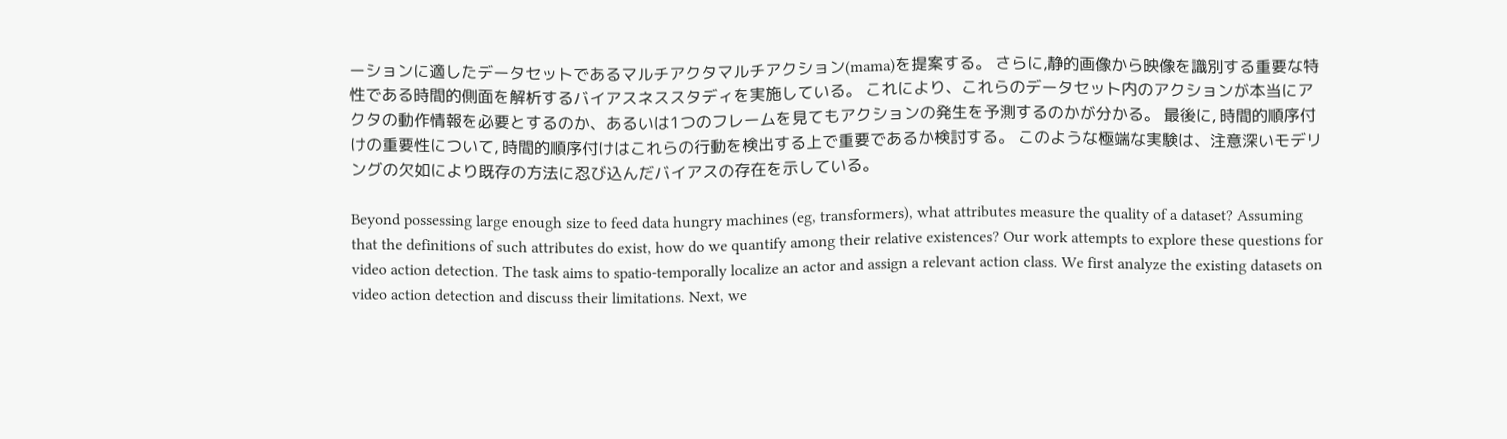ーションに適したデータセットであるマルチアクタマルチアクション(mama)を提案する。 さらに,静的画像から映像を識別する重要な特性である時間的側面を解析するバイアスネススタディを実施している。 これにより、これらのデータセット内のアクションが本当にアクタの動作情報を必要とするのか、あるいは1つのフレームを見てもアクションの発生を予測するのかが分かる。 最後に, 時間的順序付けの重要性について, 時間的順序付けはこれらの行動を検出する上で重要であるか検討する。 このような極端な実験は、注意深いモデリングの欠如により既存の方法に忍び込んだバイアスの存在を示している。

Beyond possessing large enough size to feed data hungry machines (eg, transformers), what attributes measure the quality of a dataset? Assuming that the definitions of such attributes do exist, how do we quantify among their relative existences? Our work attempts to explore these questions for video action detection. The task aims to spatio-temporally localize an actor and assign a relevant action class. We first analyze the existing datasets on video action detection and discuss their limitations. Next, we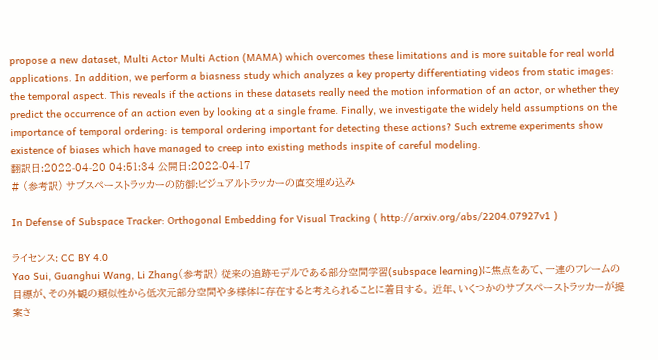propose a new dataset, Multi Actor Multi Action (MAMA) which overcomes these limitations and is more suitable for real world applications. In addition, we perform a biasness study which analyzes a key property differentiating videos from static images: the temporal aspect. This reveals if the actions in these datasets really need the motion information of an actor, or whether they predict the occurrence of an action even by looking at a single frame. Finally, we investigate the widely held assumptions on the importance of temporal ordering: is temporal ordering important for detecting these actions? Such extreme experiments show existence of biases which have managed to creep into existing methods inspite of careful modeling.
翻訳日:2022-04-20 04:51:34 公開日:2022-04-17
# (参考訳) サブスペーストラッカーの防御:ビジュアルトラッカーの直交埋め込み

In Defense of Subspace Tracker: Orthogonal Embedding for Visual Tracking ( http://arxiv.org/abs/2204.07927v1 )

ライセンス: CC BY 4.0
Yao Sui, Guanghui Wang, Li Zhang(参考訳) 従来の追跡モデルである部分空間学習(subspace learning)に焦点をあて、一連のフレームの目標が、その外観の類似性から低次元部分空間や多様体に存在すると考えられることに着目する。 近年、いくつかのサブスペーストラッカーが提案さ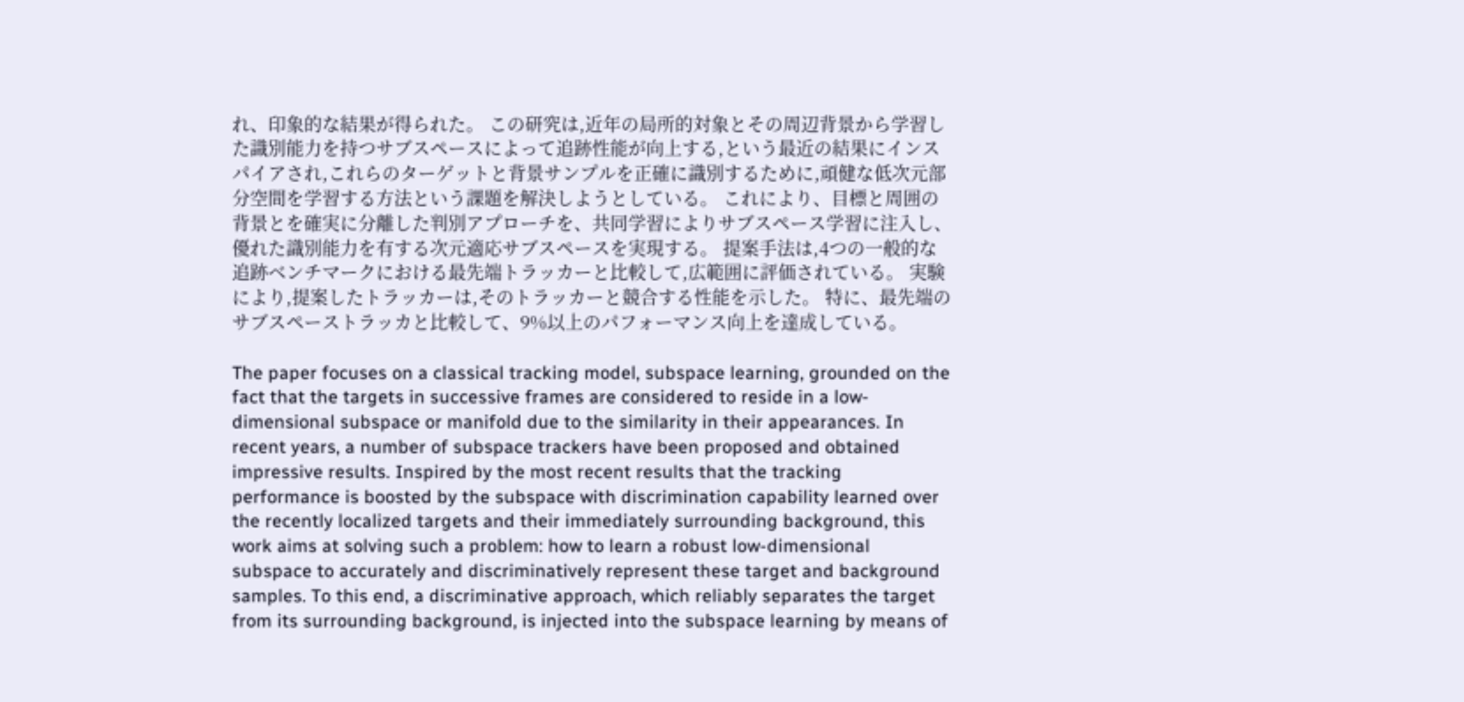れ、印象的な結果が得られた。 この研究は,近年の局所的対象とその周辺背景から学習した識別能力を持つサブスペースによって追跡性能が向上する,という最近の結果にインスパイアされ,これらのターゲットと背景サンプルを正確に識別するために,頑健な低次元部分空間を学習する方法という課題を解決しようとしている。 これにより、目標と周囲の背景とを確実に分離した判別アプローチを、共同学習によりサブスペース学習に注入し、優れた識別能力を有する次元適応サブスペースを実現する。 提案手法は,4つの一般的な追跡ベンチマークにおける最先端トラッカーと比較して,広範囲に評価されている。 実験により,提案したトラッカーは,そのトラッカーと競合する性能を示した。 特に、最先端のサブスペーストラッカと比較して、9%以上のパフォーマンス向上を達成している。

The paper focuses on a classical tracking model, subspace learning, grounded on the fact that the targets in successive frames are considered to reside in a low-dimensional subspace or manifold due to the similarity in their appearances. In recent years, a number of subspace trackers have been proposed and obtained impressive results. Inspired by the most recent results that the tracking performance is boosted by the subspace with discrimination capability learned over the recently localized targets and their immediately surrounding background, this work aims at solving such a problem: how to learn a robust low-dimensional subspace to accurately and discriminatively represent these target and background samples. To this end, a discriminative approach, which reliably separates the target from its surrounding background, is injected into the subspace learning by means of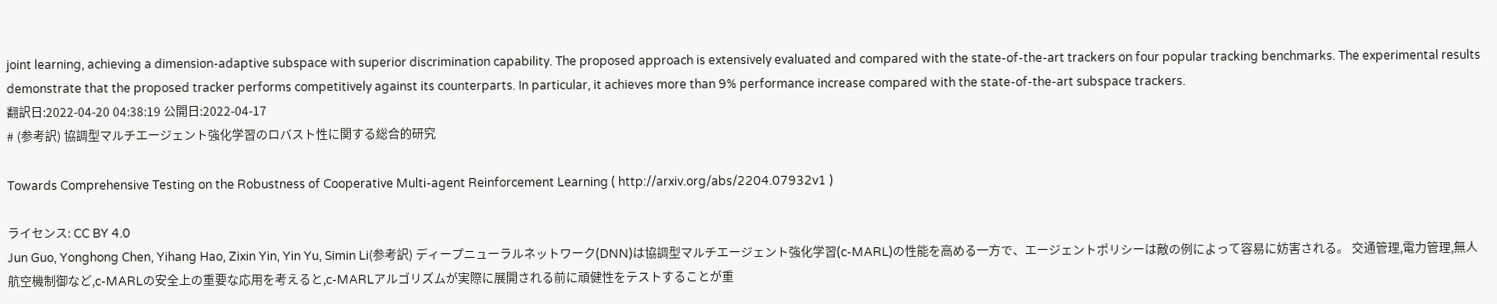joint learning, achieving a dimension-adaptive subspace with superior discrimination capability. The proposed approach is extensively evaluated and compared with the state-of-the-art trackers on four popular tracking benchmarks. The experimental results demonstrate that the proposed tracker performs competitively against its counterparts. In particular, it achieves more than 9% performance increase compared with the state-of-the-art subspace trackers.
翻訳日:2022-04-20 04:38:19 公開日:2022-04-17
# (参考訳) 協調型マルチエージェント強化学習のロバスト性に関する総合的研究

Towards Comprehensive Testing on the Robustness of Cooperative Multi-agent Reinforcement Learning ( http://arxiv.org/abs/2204.07932v1 )

ライセンス: CC BY 4.0
Jun Guo, Yonghong Chen, Yihang Hao, Zixin Yin, Yin Yu, Simin Li(参考訳) ディープニューラルネットワーク(DNN)は協調型マルチエージェント強化学習(c-MARL)の性能を高める一方で、エージェントポリシーは敵の例によって容易に妨害される。 交通管理,電力管理,無人航空機制御など,c-MARLの安全上の重要な応用を考えると,c-MARLアルゴリズムが実際に展開される前に頑健性をテストすることが重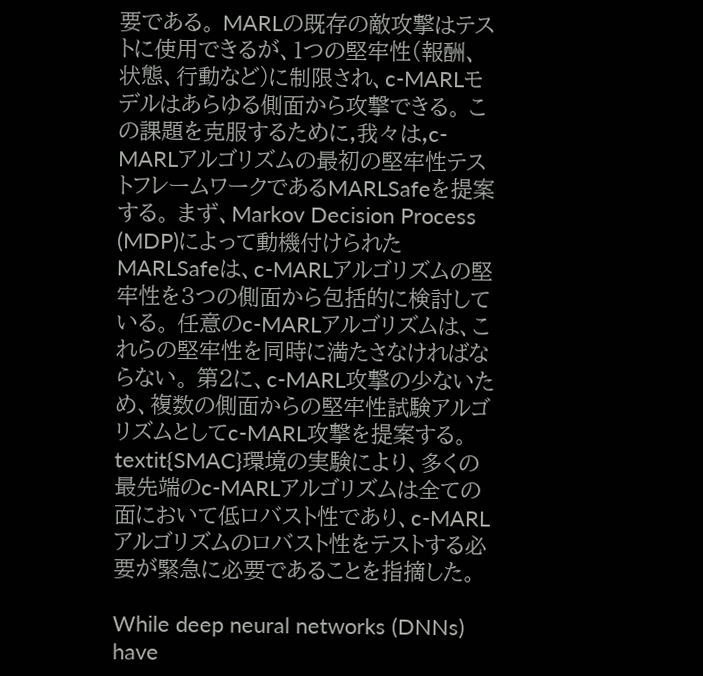要である。 MARLの既存の敵攻撃はテストに使用できるが、1つの堅牢性(報酬、状態、行動など)に制限され、c-MARLモデルはあらゆる側面から攻撃できる。 この課題を克服するために,我々は,c-MARLアルゴリズムの最初の堅牢性テストフレームワークであるMARLSafeを提案する。 まず、Markov Decision Process (MDP)によって動機付けられたMARLSafeは、c-MARLアルゴリズムの堅牢性を3つの側面から包括的に検討している。 任意のc-MARLアルゴリズムは、これらの堅牢性を同時に満たさなければならない。 第2に、c-MARL攻撃の少ないため、複数の側面からの堅牢性試験アルゴリズムとしてc-MARL攻撃を提案する。 textit{SMAC}環境の実験により、多くの最先端のc-MARLアルゴリズムは全ての面において低ロバスト性であり、c-MARLアルゴリズムのロバスト性をテストする必要が緊急に必要であることを指摘した。

While deep neural networks (DNNs) have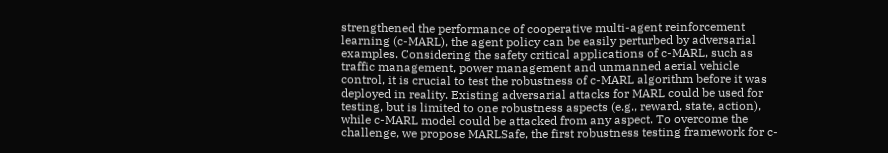strengthened the performance of cooperative multi-agent reinforcement learning (c-MARL), the agent policy can be easily perturbed by adversarial examples. Considering the safety critical applications of c-MARL, such as traffic management, power management and unmanned aerial vehicle control, it is crucial to test the robustness of c-MARL algorithm before it was deployed in reality. Existing adversarial attacks for MARL could be used for testing, but is limited to one robustness aspects (e.g., reward, state, action), while c-MARL model could be attacked from any aspect. To overcome the challenge, we propose MARLSafe, the first robustness testing framework for c-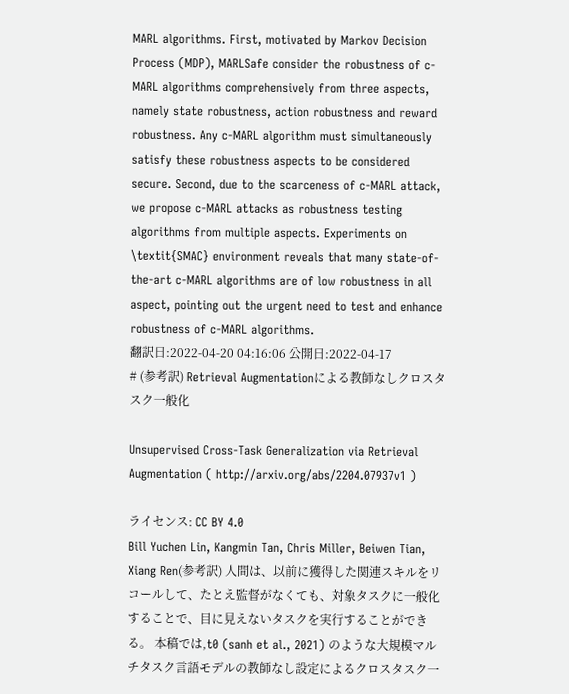MARL algorithms. First, motivated by Markov Decision Process (MDP), MARLSafe consider the robustness of c-MARL algorithms comprehensively from three aspects, namely state robustness, action robustness and reward robustness. Any c-MARL algorithm must simultaneously satisfy these robustness aspects to be considered secure. Second, due to the scarceness of c-MARL attack, we propose c-MARL attacks as robustness testing algorithms from multiple aspects. Experiments on \textit{SMAC} environment reveals that many state-of-the-art c-MARL algorithms are of low robustness in all aspect, pointing out the urgent need to test and enhance robustness of c-MARL algorithms.
翻訳日:2022-04-20 04:16:06 公開日:2022-04-17
# (参考訳) Retrieval Augmentationによる教師なしクロスタスク一般化

Unsupervised Cross-Task Generalization via Retrieval Augmentation ( http://arxiv.org/abs/2204.07937v1 )

ライセンス: CC BY 4.0
Bill Yuchen Lin, Kangmin Tan, Chris Miller, Beiwen Tian, Xiang Ren(参考訳) 人間は、以前に獲得した関連スキルをリコールして、たとえ監督がなくても、対象タスクに一般化することで、目に見えないタスクを実行することができる。 本稿では,t0 (sanh et al., 2021) のような大規模マルチタスク言語モデルの教師なし設定によるクロスタスク一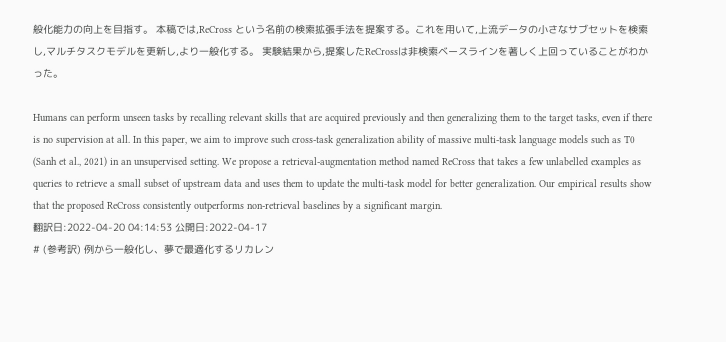般化能力の向上を目指す。 本稿では,ReCross という名前の検索拡張手法を提案する。これを用いて,上流データの小さなサブセットを検索し,マルチタスクモデルを更新し,より一般化する。 実験結果から,提案したReCrossは非検索ベースラインを著しく上回っていることがわかった。

Humans can perform unseen tasks by recalling relevant skills that are acquired previously and then generalizing them to the target tasks, even if there is no supervision at all. In this paper, we aim to improve such cross-task generalization ability of massive multi-task language models such as T0 (Sanh et al., 2021) in an unsupervised setting. We propose a retrieval-augmentation method named ReCross that takes a few unlabelled examples as queries to retrieve a small subset of upstream data and uses them to update the multi-task model for better generalization. Our empirical results show that the proposed ReCross consistently outperforms non-retrieval baselines by a significant margin.
翻訳日:2022-04-20 04:14:53 公開日:2022-04-17
# (参考訳) 例から一般化し、夢で最適化するリカレン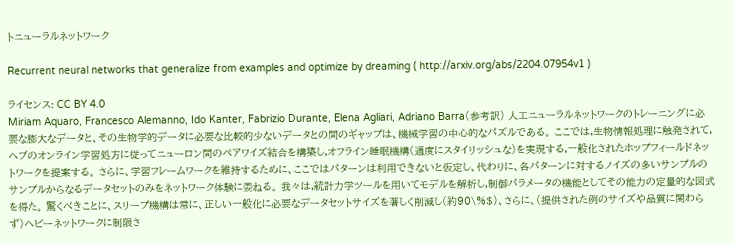トニューラルネットワーク

Recurrent neural networks that generalize from examples and optimize by dreaming ( http://arxiv.org/abs/2204.07954v1 )

ライセンス: CC BY 4.0
Miriam Aquaro, Francesco Alemanno, Ido Kanter, Fabrizio Durante, Elena Agliari, Adriano Barra(参考訳) 人工ニューラルネットワークのトレーニングに必要な膨大なデータと、その生物学的データに必要な比較的少ないデータとの間のギャップは、機械学習の中心的なパズルである。 ここでは,生物情報処理に触発されて,ヘブのオンライン学習処方に従ってニューロン間のペアワイズ結合を構築し,オフライン睡眠機構(適度にスタイリッシュな)を実現する,一般化されたホップフィールドネットワークを提案する。 さらに、学習フレームワークを維持するために、ここではパターンは利用できないと仮定し、代わりに、各パターンに対するノイズの多いサンプルのサンプルからなるデータセットのみをネットワーク体験に委ねる。 我々は,統計力学ツールを用いてモデルを解析し,制御パラメータの機能としてその能力の定量的な図式を得た。 驚くべきことに、スリープ機構は常に、正しい一般化に必要なデータセットサイズを著しく削減し(約90\%$)、さらに、(提供された例のサイズや品質に関わらず)ヘビーネットワークに制限さ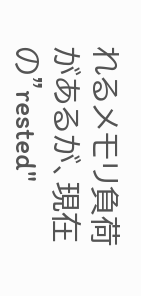れるメモリ負荷があるが、現在の"rested"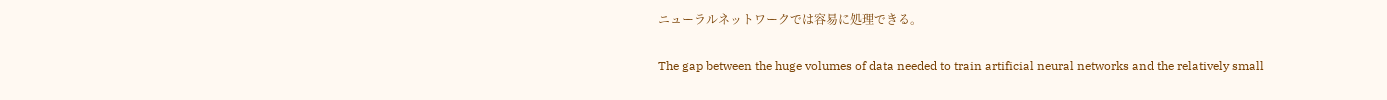ニューラルネットワークでは容易に処理できる。

The gap between the huge volumes of data needed to train artificial neural networks and the relatively small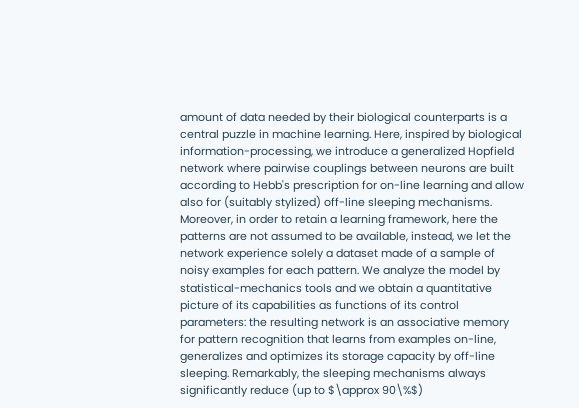amount of data needed by their biological counterparts is a central puzzle in machine learning. Here, inspired by biological information-processing, we introduce a generalized Hopfield network where pairwise couplings between neurons are built according to Hebb's prescription for on-line learning and allow also for (suitably stylized) off-line sleeping mechanisms. Moreover, in order to retain a learning framework, here the patterns are not assumed to be available, instead, we let the network experience solely a dataset made of a sample of noisy examples for each pattern. We analyze the model by statistical-mechanics tools and we obtain a quantitative picture of its capabilities as functions of its control parameters: the resulting network is an associative memory for pattern recognition that learns from examples on-line, generalizes and optimizes its storage capacity by off-line sleeping. Remarkably, the sleeping mechanisms always significantly reduce (up to $\approx 90\%$)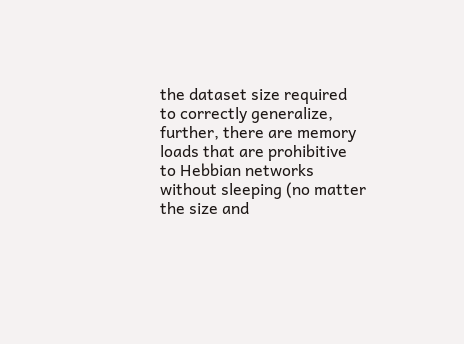the dataset size required to correctly generalize, further, there are memory loads that are prohibitive to Hebbian networks without sleeping (no matter the size and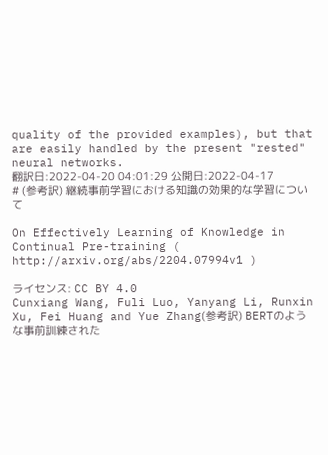quality of the provided examples), but that are easily handled by the present "rested" neural networks.
翻訳日:2022-04-20 04:01:29 公開日:2022-04-17
# (参考訳) 継続事前学習における知識の効果的な学習について

On Effectively Learning of Knowledge in Continual Pre-training ( http://arxiv.org/abs/2204.07994v1 )

ライセンス: CC BY 4.0
Cunxiang Wang, Fuli Luo, Yanyang Li, Runxin Xu, Fei Huang and Yue Zhang(参考訳) BERTのような事前訓練された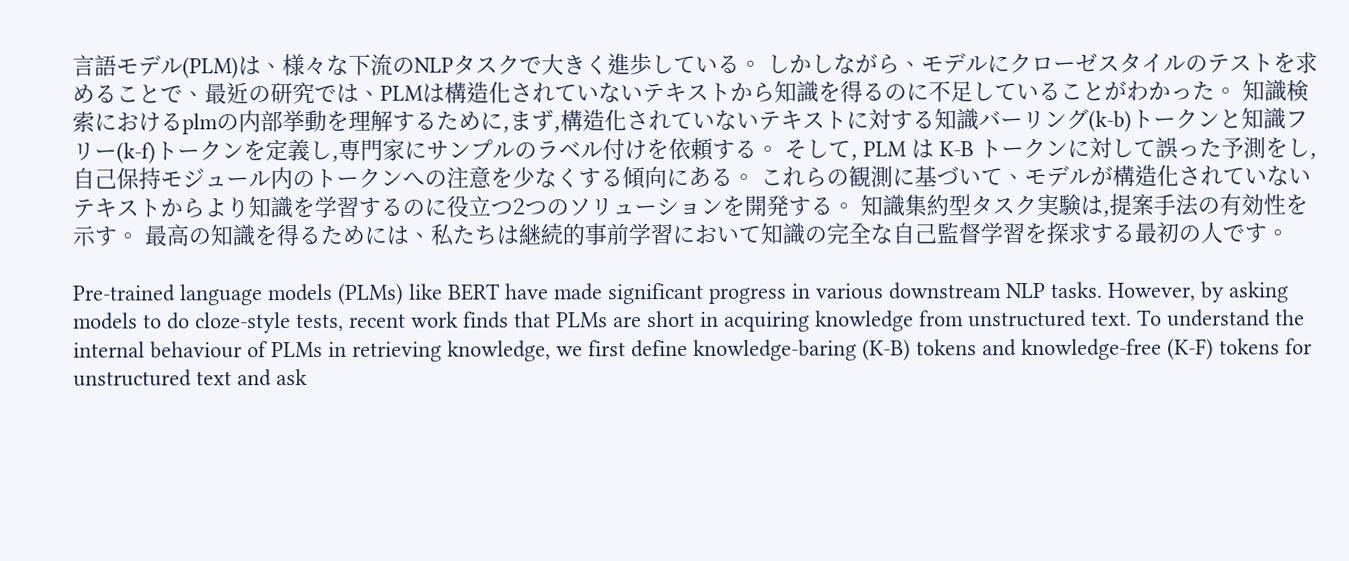言語モデル(PLM)は、様々な下流のNLPタスクで大きく進歩している。 しかしながら、モデルにクローゼスタイルのテストを求めることで、最近の研究では、PLMは構造化されていないテキストから知識を得るのに不足していることがわかった。 知識検索におけるplmの内部挙動を理解するために,まず,構造化されていないテキストに対する知識バーリング(k-b)トークンと知識フリー(k-f)トークンを定義し,専門家にサンプルのラベル付けを依頼する。 そして, PLM は K-B トークンに対して誤った予測をし, 自己保持モジュール内のトークンへの注意を少なくする傾向にある。 これらの観測に基づいて、モデルが構造化されていないテキストからより知識を学習するのに役立つ2つのソリューションを開発する。 知識集約型タスク実験は,提案手法の有効性を示す。 最高の知識を得るためには、私たちは継続的事前学習において知識の完全な自己監督学習を探求する最初の人です。

Pre-trained language models (PLMs) like BERT have made significant progress in various downstream NLP tasks. However, by asking models to do cloze-style tests, recent work finds that PLMs are short in acquiring knowledge from unstructured text. To understand the internal behaviour of PLMs in retrieving knowledge, we first define knowledge-baring (K-B) tokens and knowledge-free (K-F) tokens for unstructured text and ask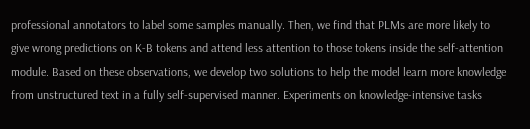professional annotators to label some samples manually. Then, we find that PLMs are more likely to give wrong predictions on K-B tokens and attend less attention to those tokens inside the self-attention module. Based on these observations, we develop two solutions to help the model learn more knowledge from unstructured text in a fully self-supervised manner. Experiments on knowledge-intensive tasks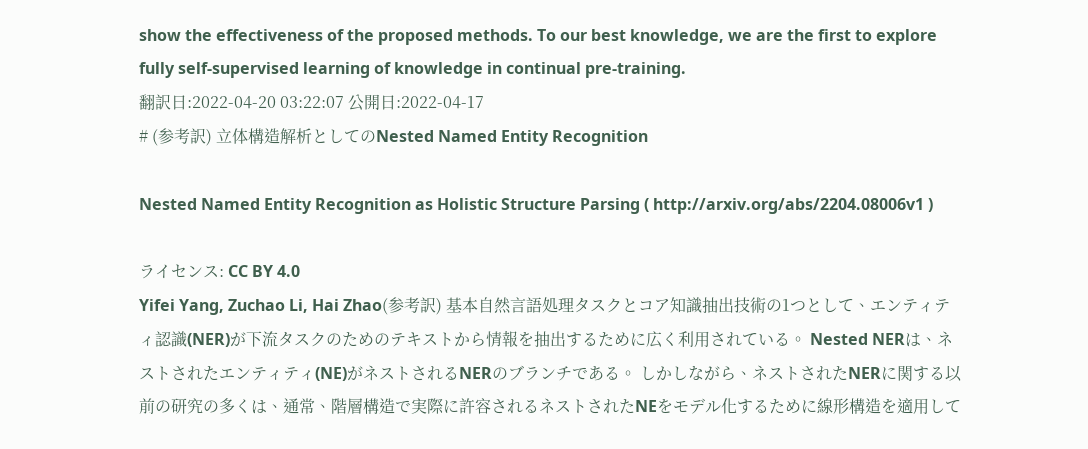show the effectiveness of the proposed methods. To our best knowledge, we are the first to explore fully self-supervised learning of knowledge in continual pre-training.
翻訳日:2022-04-20 03:22:07 公開日:2022-04-17
# (参考訳) 立体構造解析としてのNested Named Entity Recognition

Nested Named Entity Recognition as Holistic Structure Parsing ( http://arxiv.org/abs/2204.08006v1 )

ライセンス: CC BY 4.0
Yifei Yang, Zuchao Li, Hai Zhao(参考訳) 基本自然言語処理タスクとコア知識抽出技術の1つとして、エンティティ認識(NER)が下流タスクのためのテキストから情報を抽出するために広く利用されている。 Nested NERは、ネストされたエンティティ(NE)がネストされるNERのブランチである。 しかしながら、ネストされたNERに関する以前の研究の多くは、通常、階層構造で実際に許容されるネストされたNEをモデル化するために線形構造を適用して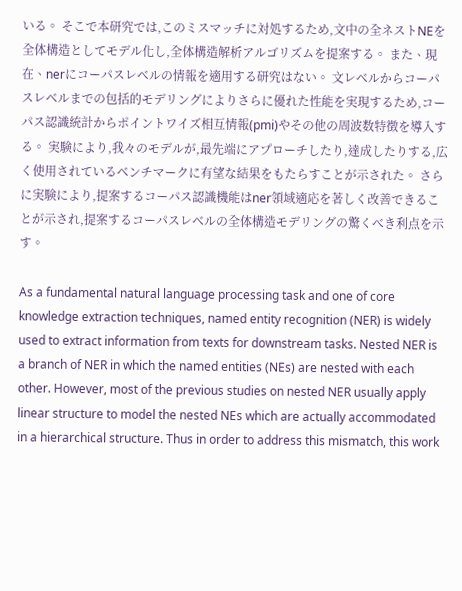いる。 そこで本研究では,このミスマッチに対処するため,文中の全ネストNEを全体構造としてモデル化し,全体構造解析アルゴリズムを提案する。 また、現在、nerにコーパスレベルの情報を適用する研究はない。 文レベルからコーパスレベルまでの包括的モデリングによりさらに優れた性能を実現するため,コーパス認識統計からポイントワイズ相互情報(pmi)やその他の周波数特徴を導入する。 実験により,我々のモデルが,最先端にアプローチしたり,達成したりする,広く使用されているベンチマークに有望な結果をもたらすことが示された。 さらに実験により,提案するコーパス認識機能はner領域適応を著しく改善できることが示され,提案するコーパスレベルの全体構造モデリングの驚くべき利点を示す。

As a fundamental natural language processing task and one of core knowledge extraction techniques, named entity recognition (NER) is widely used to extract information from texts for downstream tasks. Nested NER is a branch of NER in which the named entities (NEs) are nested with each other. However, most of the previous studies on nested NER usually apply linear structure to model the nested NEs which are actually accommodated in a hierarchical structure. Thus in order to address this mismatch, this work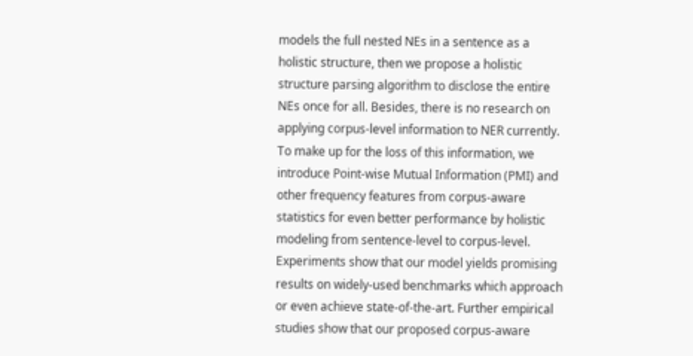models the full nested NEs in a sentence as a holistic structure, then we propose a holistic structure parsing algorithm to disclose the entire NEs once for all. Besides, there is no research on applying corpus-level information to NER currently. To make up for the loss of this information, we introduce Point-wise Mutual Information (PMI) and other frequency features from corpus-aware statistics for even better performance by holistic modeling from sentence-level to corpus-level. Experiments show that our model yields promising results on widely-used benchmarks which approach or even achieve state-of-the-art. Further empirical studies show that our proposed corpus-aware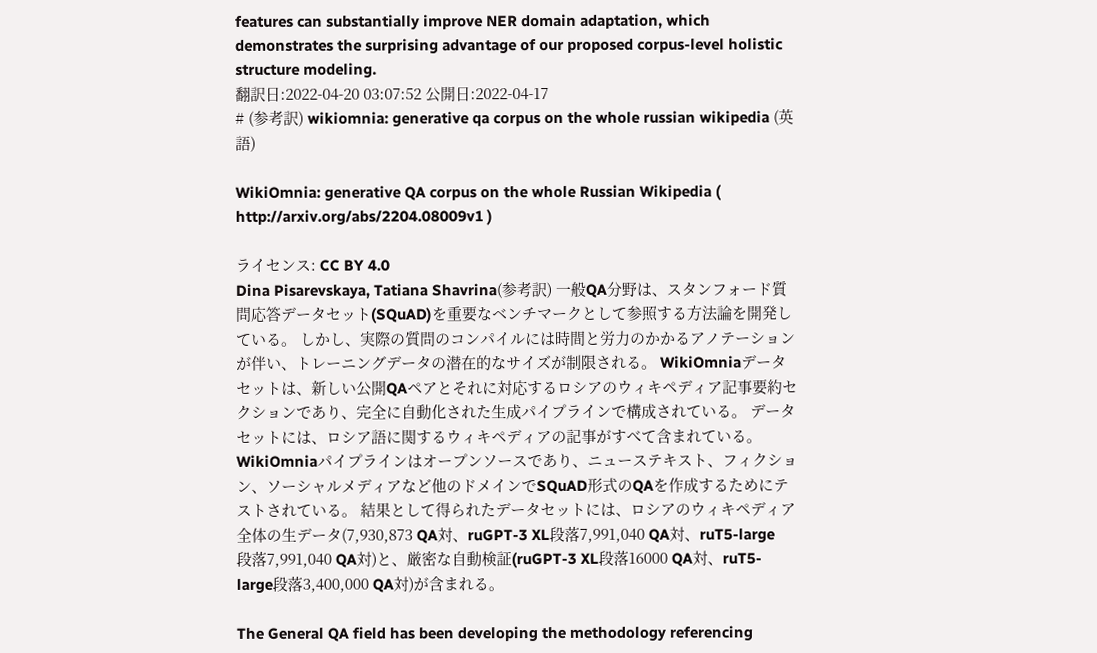features can substantially improve NER domain adaptation, which demonstrates the surprising advantage of our proposed corpus-level holistic structure modeling.
翻訳日:2022-04-20 03:07:52 公開日:2022-04-17
# (参考訳) wikiomnia: generative qa corpus on the whole russian wikipedia (英語)

WikiOmnia: generative QA corpus on the whole Russian Wikipedia ( http://arxiv.org/abs/2204.08009v1 )

ライセンス: CC BY 4.0
Dina Pisarevskaya, Tatiana Shavrina(参考訳) 一般QA分野は、スタンフォード質問応答データセット(SQuAD)を重要なベンチマークとして参照する方法論を開発している。 しかし、実際の質問のコンパイルには時間と労力のかかるアノテーションが伴い、トレーニングデータの潜在的なサイズが制限される。 WikiOmniaデータセットは、新しい公開QAペアとそれに対応するロシアのウィキペディア記事要約セクションであり、完全に自動化された生成パイプラインで構成されている。 データセットには、ロシア語に関するウィキペディアの記事がすべて含まれている。 WikiOmniaパイプラインはオープンソースであり、ニューステキスト、フィクション、ソーシャルメディアなど他のドメインでSQuAD形式のQAを作成するためにテストされている。 結果として得られたデータセットには、ロシアのウィキペディア全体の生データ(7,930,873 QA対、ruGPT-3 XL段落7,991,040 QA対、ruT5-large段落7,991,040 QA対)と、厳密な自動検証(ruGPT-3 XL段落16000 QA対、ruT5-large段落3,400,000 QA対)が含まれる。

The General QA field has been developing the methodology referencing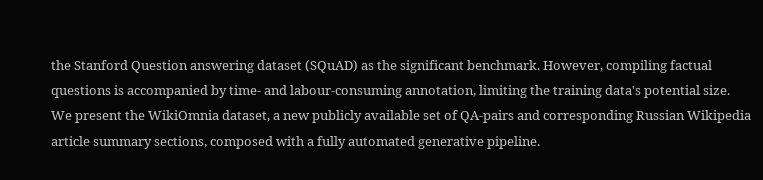the Stanford Question answering dataset (SQuAD) as the significant benchmark. However, compiling factual questions is accompanied by time- and labour-consuming annotation, limiting the training data's potential size. We present the WikiOmnia dataset, a new publicly available set of QA-pairs and corresponding Russian Wikipedia article summary sections, composed with a fully automated generative pipeline.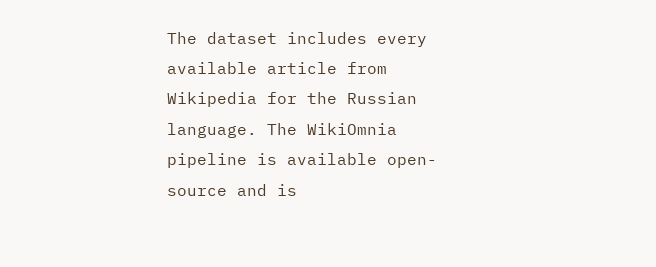The dataset includes every available article from Wikipedia for the Russian language. The WikiOmnia pipeline is available open-source and is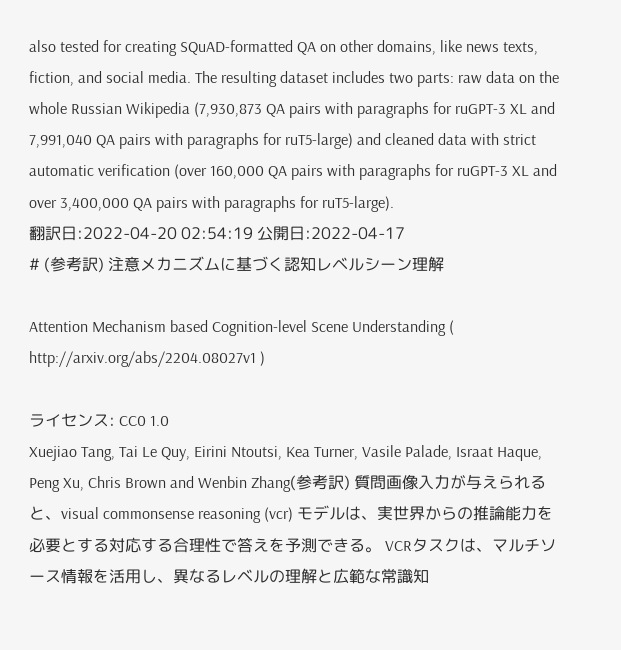also tested for creating SQuAD-formatted QA on other domains, like news texts, fiction, and social media. The resulting dataset includes two parts: raw data on the whole Russian Wikipedia (7,930,873 QA pairs with paragraphs for ruGPT-3 XL and 7,991,040 QA pairs with paragraphs for ruT5-large) and cleaned data with strict automatic verification (over 160,000 QA pairs with paragraphs for ruGPT-3 XL and over 3,400,000 QA pairs with paragraphs for ruT5-large).
翻訳日:2022-04-20 02:54:19 公開日:2022-04-17
# (参考訳) 注意メカニズムに基づく認知レベルシーン理解

Attention Mechanism based Cognition-level Scene Understanding ( http://arxiv.org/abs/2204.08027v1 )

ライセンス: CC0 1.0
Xuejiao Tang, Tai Le Quy, Eirini Ntoutsi, Kea Turner, Vasile Palade, Israat Haque, Peng Xu, Chris Brown and Wenbin Zhang(参考訳) 質問画像入力が与えられると、visual commonsense reasoning (vcr) モデルは、実世界からの推論能力を必要とする対応する合理性で答えを予測できる。 VCRタスクは、マルチソース情報を活用し、異なるレベルの理解と広範な常識知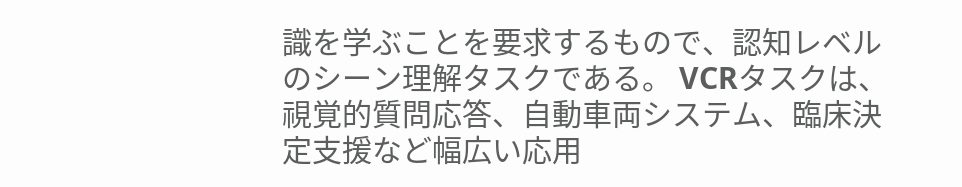識を学ぶことを要求するもので、認知レベルのシーン理解タスクである。 VCRタスクは、視覚的質問応答、自動車両システム、臨床決定支援など幅広い応用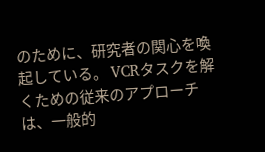のために、研究者の関心を喚起している。 VCRタスクを解くための従来のアプローチは、一般的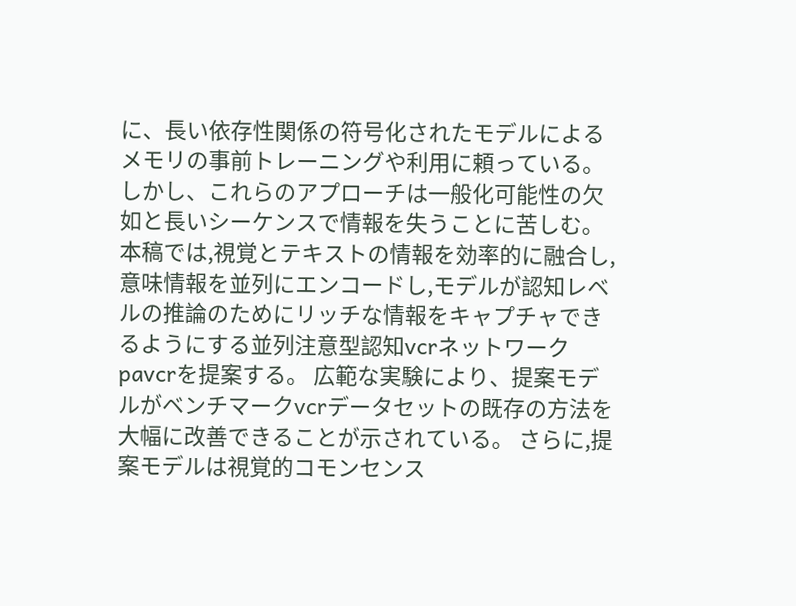に、長い依存性関係の符号化されたモデルによるメモリの事前トレーニングや利用に頼っている。 しかし、これらのアプローチは一般化可能性の欠如と長いシーケンスで情報を失うことに苦しむ。 本稿では,視覚とテキストの情報を効率的に融合し,意味情報を並列にエンコードし,モデルが認知レベルの推論のためにリッチな情報をキャプチャできるようにする並列注意型認知vcrネットワークpavcrを提案する。 広範な実験により、提案モデルがベンチマークvcrデータセットの既存の方法を大幅に改善できることが示されている。 さらに,提案モデルは視覚的コモンセンス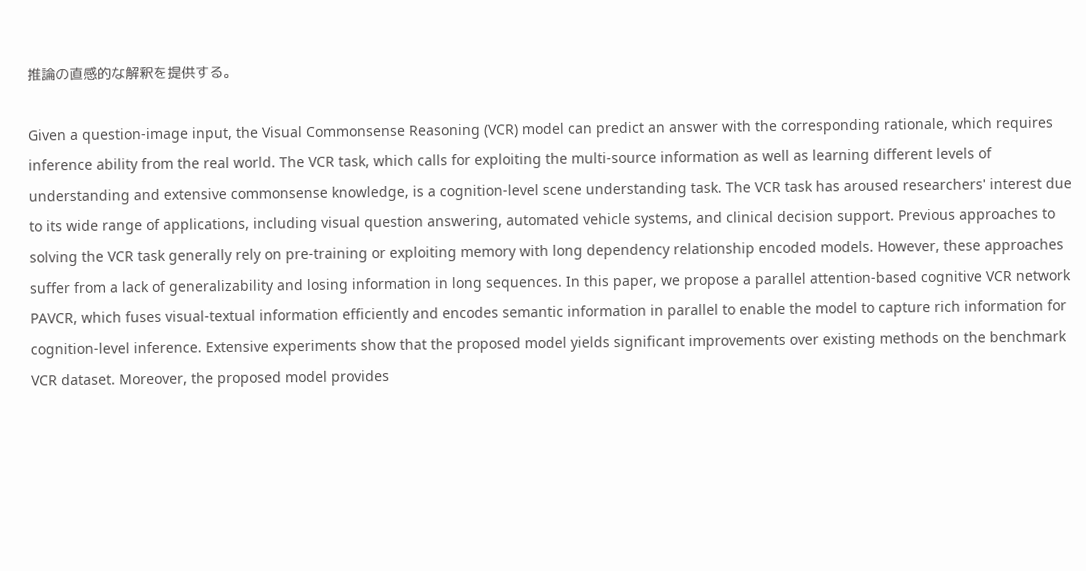推論の直感的な解釈を提供する。

Given a question-image input, the Visual Commonsense Reasoning (VCR) model can predict an answer with the corresponding rationale, which requires inference ability from the real world. The VCR task, which calls for exploiting the multi-source information as well as learning different levels of understanding and extensive commonsense knowledge, is a cognition-level scene understanding task. The VCR task has aroused researchers' interest due to its wide range of applications, including visual question answering, automated vehicle systems, and clinical decision support. Previous approaches to solving the VCR task generally rely on pre-training or exploiting memory with long dependency relationship encoded models. However, these approaches suffer from a lack of generalizability and losing information in long sequences. In this paper, we propose a parallel attention-based cognitive VCR network PAVCR, which fuses visual-textual information efficiently and encodes semantic information in parallel to enable the model to capture rich information for cognition-level inference. Extensive experiments show that the proposed model yields significant improvements over existing methods on the benchmark VCR dataset. Moreover, the proposed model provides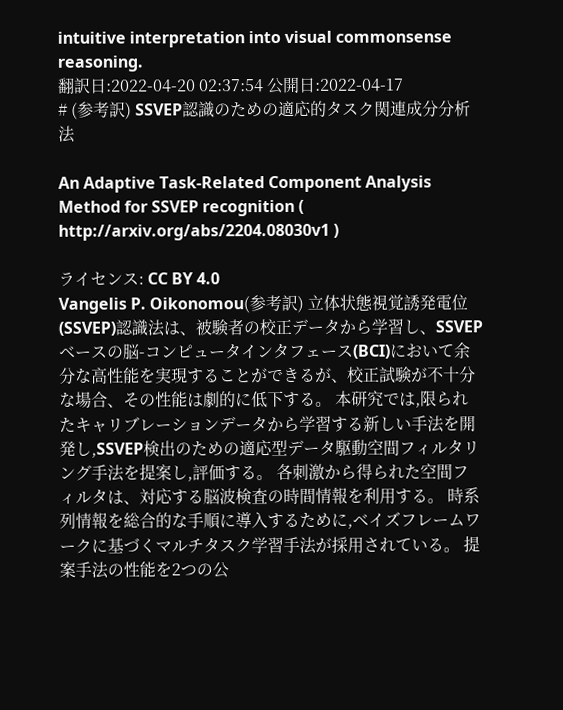intuitive interpretation into visual commonsense reasoning.
翻訳日:2022-04-20 02:37:54 公開日:2022-04-17
# (参考訳) SSVEP認識のための適応的タスク関連成分分析法

An Adaptive Task-Related Component Analysis Method for SSVEP recognition ( http://arxiv.org/abs/2204.08030v1 )

ライセンス: CC BY 4.0
Vangelis P. Oikonomou(参考訳) 立体状態視覚誘発電位(SSVEP)認識法は、被験者の校正データから学習し、SSVEPベースの脳-コンピュータインタフェース(BCI)において余分な高性能を実現することができるが、校正試験が不十分な場合、その性能は劇的に低下する。 本研究では,限られたキャリブレーションデータから学習する新しい手法を開発し,SSVEP検出のための適応型データ駆動空間フィルタリング手法を提案し,評価する。 各刺激から得られた空間フィルタは、対応する脳波検査の時間情報を利用する。 時系列情報を総合的な手順に導入するために,ベイズフレームワークに基づくマルチタスク学習手法が採用されている。 提案手法の性能を2つの公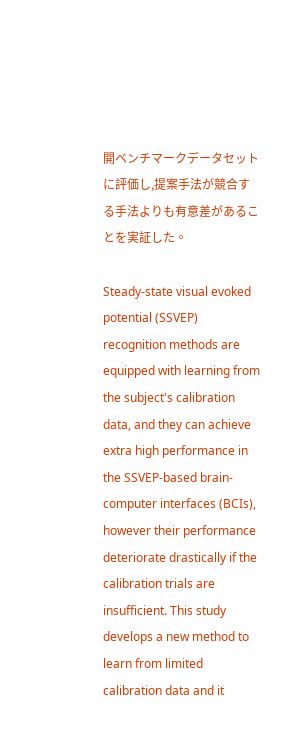開ベンチマークデータセットに評価し,提案手法が競合する手法よりも有意差があることを実証した。

Steady-state visual evoked potential (SSVEP) recognition methods are equipped with learning from the subject's calibration data, and they can achieve extra high performance in the SSVEP-based brain-computer interfaces (BCIs), however their performance deteriorate drastically if the calibration trials are insufficient. This study develops a new method to learn from limited calibration data and it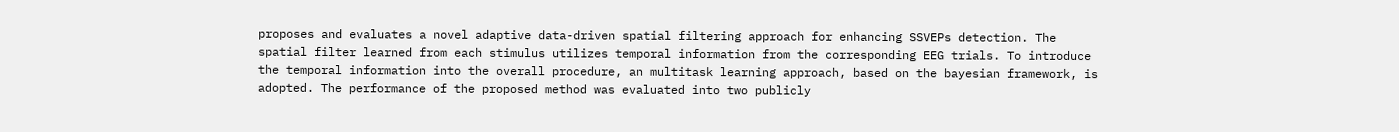proposes and evaluates a novel adaptive data-driven spatial filtering approach for enhancing SSVEPs detection. The spatial filter learned from each stimulus utilizes temporal information from the corresponding EEG trials. To introduce the temporal information into the overall procedure, an multitask learning approach, based on the bayesian framework, is adopted. The performance of the proposed method was evaluated into two publicly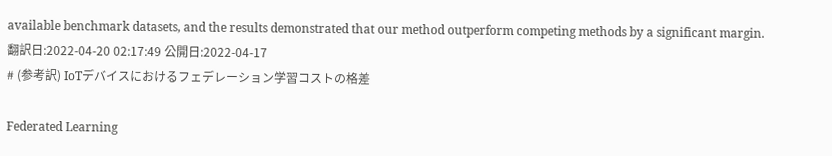available benchmark datasets, and the results demonstrated that our method outperform competing methods by a significant margin.
翻訳日:2022-04-20 02:17:49 公開日:2022-04-17
# (参考訳) IoTデバイスにおけるフェデレーション学習コストの格差

Federated Learning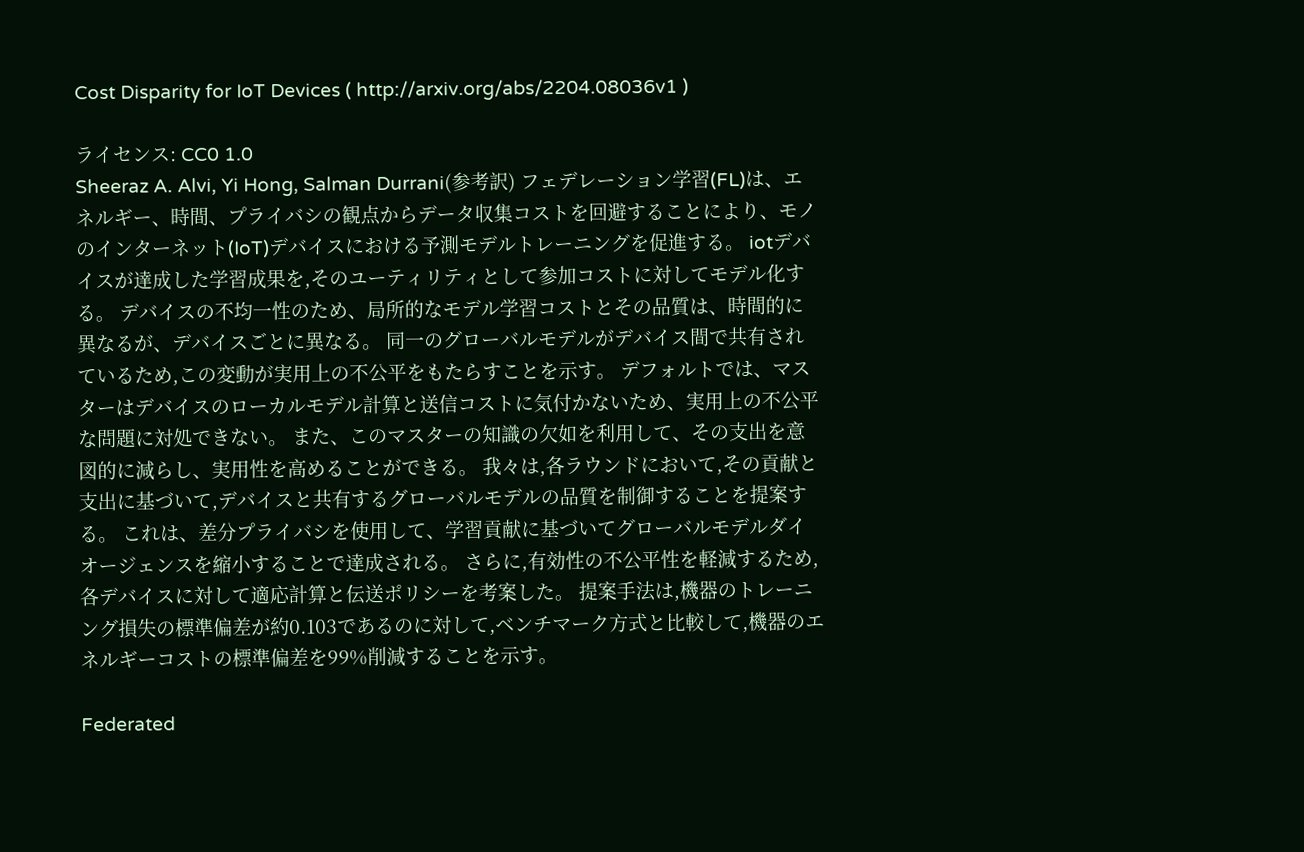Cost Disparity for IoT Devices ( http://arxiv.org/abs/2204.08036v1 )

ライセンス: CC0 1.0
Sheeraz A. Alvi, Yi Hong, Salman Durrani(参考訳) フェデレーション学習(FL)は、エネルギー、時間、プライバシの観点からデータ収集コストを回避することにより、モノのインターネット(IoT)デバイスにおける予測モデルトレーニングを促進する。 iotデバイスが達成した学習成果を,そのユーティリティとして参加コストに対してモデル化する。 デバイスの不均一性のため、局所的なモデル学習コストとその品質は、時間的に異なるが、デバイスごとに異なる。 同一のグローバルモデルがデバイス間で共有されているため,この変動が実用上の不公平をもたらすことを示す。 デフォルトでは、マスターはデバイスのローカルモデル計算と送信コストに気付かないため、実用上の不公平な問題に対処できない。 また、このマスターの知識の欠如を利用して、その支出を意図的に減らし、実用性を高めることができる。 我々は,各ラウンドにおいて,その貢献と支出に基づいて,デバイスと共有するグローバルモデルの品質を制御することを提案する。 これは、差分プライバシを使用して、学習貢献に基づいてグローバルモデルダイオージェンスを縮小することで達成される。 さらに,有効性の不公平性を軽減するため,各デバイスに対して適応計算と伝送ポリシーを考案した。 提案手法は,機器のトレーニング損失の標準偏差が約0.103であるのに対して,ベンチマーク方式と比較して,機器のエネルギーコストの標準偏差を99%削減することを示す。

Federated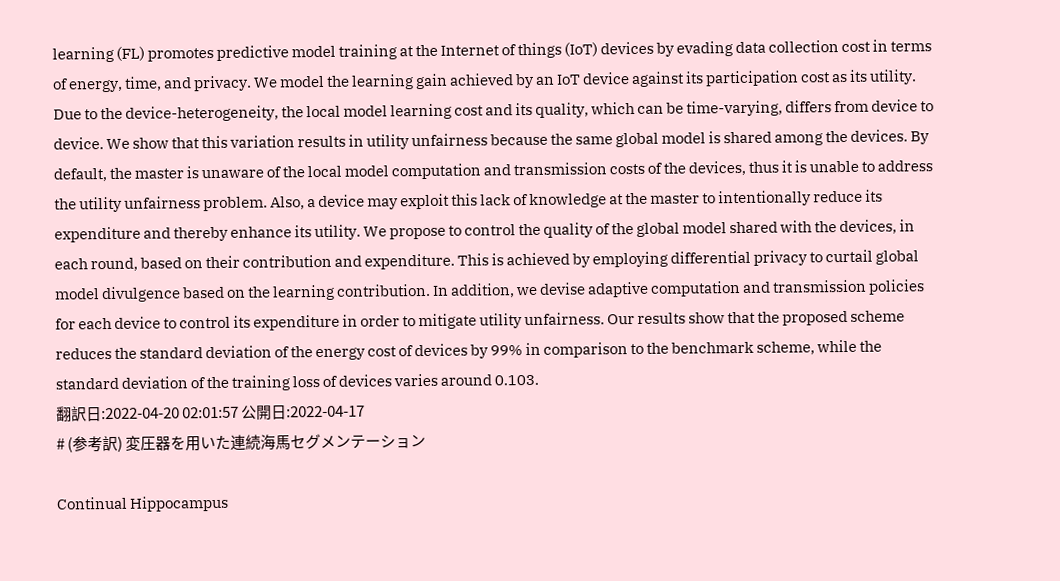learning (FL) promotes predictive model training at the Internet of things (IoT) devices by evading data collection cost in terms of energy, time, and privacy. We model the learning gain achieved by an IoT device against its participation cost as its utility. Due to the device-heterogeneity, the local model learning cost and its quality, which can be time-varying, differs from device to device. We show that this variation results in utility unfairness because the same global model is shared among the devices. By default, the master is unaware of the local model computation and transmission costs of the devices, thus it is unable to address the utility unfairness problem. Also, a device may exploit this lack of knowledge at the master to intentionally reduce its expenditure and thereby enhance its utility. We propose to control the quality of the global model shared with the devices, in each round, based on their contribution and expenditure. This is achieved by employing differential privacy to curtail global model divulgence based on the learning contribution. In addition, we devise adaptive computation and transmission policies for each device to control its expenditure in order to mitigate utility unfairness. Our results show that the proposed scheme reduces the standard deviation of the energy cost of devices by 99% in comparison to the benchmark scheme, while the standard deviation of the training loss of devices varies around 0.103.
翻訳日:2022-04-20 02:01:57 公開日:2022-04-17
# (参考訳) 変圧器を用いた連続海馬セグメンテーション

Continual Hippocampus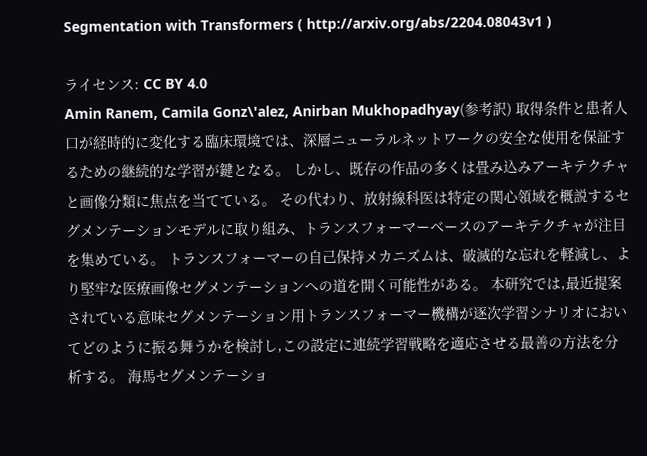Segmentation with Transformers ( http://arxiv.org/abs/2204.08043v1 )

ライセンス: CC BY 4.0
Amin Ranem, Camila Gonz\'alez, Anirban Mukhopadhyay(参考訳) 取得条件と患者人口が経時的に変化する臨床環境では、深層ニューラルネットワークの安全な使用を保証するための継続的な学習が鍵となる。 しかし、既存の作品の多くは畳み込みアーキテクチャと画像分類に焦点を当てている。 その代わり、放射線科医は特定の関心領域を概説するセグメンテーションモデルに取り組み、トランスフォーマーベースのアーキテクチャが注目を集めている。 トランスフォーマーの自己保持メカニズムは、破滅的な忘れを軽減し、より堅牢な医療画像セグメンテーションへの道を開く可能性がある。 本研究では,最近提案されている意味セグメンテーション用トランスフォーマー機構が逐次学習シナリオにおいてどのように振る舞うかを検討し,この設定に連続学習戦略を適応させる最善の方法を分析する。 海馬セグメンテーショ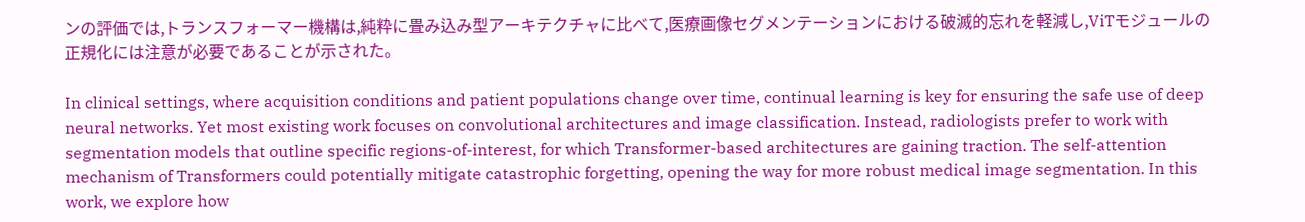ンの評価では,トランスフォーマー機構は,純粋に畳み込み型アーキテクチャに比べて,医療画像セグメンテーションにおける破滅的忘れを軽減し,ViTモジュールの正規化には注意が必要であることが示された。

In clinical settings, where acquisition conditions and patient populations change over time, continual learning is key for ensuring the safe use of deep neural networks. Yet most existing work focuses on convolutional architectures and image classification. Instead, radiologists prefer to work with segmentation models that outline specific regions-of-interest, for which Transformer-based architectures are gaining traction. The self-attention mechanism of Transformers could potentially mitigate catastrophic forgetting, opening the way for more robust medical image segmentation. In this work, we explore how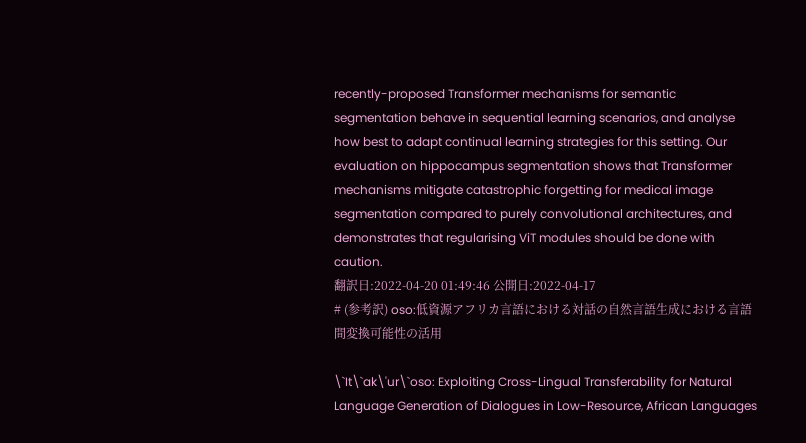recently-proposed Transformer mechanisms for semantic segmentation behave in sequential learning scenarios, and analyse how best to adapt continual learning strategies for this setting. Our evaluation on hippocampus segmentation shows that Transformer mechanisms mitigate catastrophic forgetting for medical image segmentation compared to purely convolutional architectures, and demonstrates that regularising ViT modules should be done with caution.
翻訳日:2022-04-20 01:49:46 公開日:2022-04-17
# (参考訳) oso:低資源アフリカ言語における対話の自然言語生成における言語間変換可能性の活用

\`It\`ak\'ur\`oso: Exploiting Cross-Lingual Transferability for Natural Language Generation of Dialogues in Low-Resource, African Languages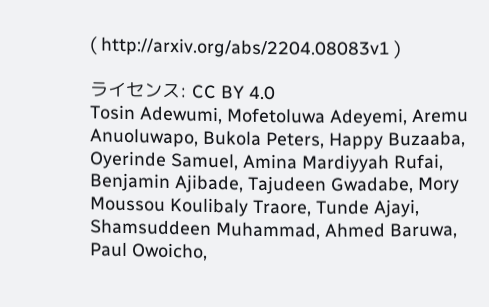( http://arxiv.org/abs/2204.08083v1 )

ライセンス: CC BY 4.0
Tosin Adewumi, Mofetoluwa Adeyemi, Aremu Anuoluwapo, Bukola Peters, Happy Buzaaba, Oyerinde Samuel, Amina Mardiyyah Rufai, Benjamin Ajibade, Tajudeen Gwadabe, Mory Moussou Koulibaly Traore, Tunde Ajayi, Shamsuddeen Muhammad, Ahmed Baruwa, Paul Owoicho,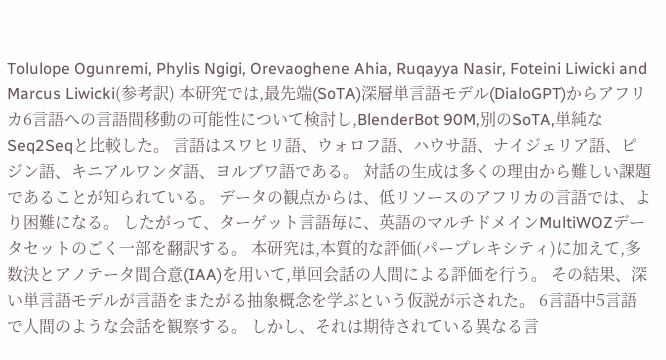Tolulope Ogunremi, Phylis Ngigi, Orevaoghene Ahia, Ruqayya Nasir, Foteini Liwicki and Marcus Liwicki(参考訳) 本研究では,最先端(SoTA)深層単言語モデル(DialoGPT)からアフリカ6言語への言語間移動の可能性について検討し,BlenderBot 90M,別のSoTA,単純なSeq2Seqと比較した。 言語はスワヒリ語、ウォロフ語、ハウサ語、ナイジェリア語、ピジン語、キニアルワンダ語、ヨルブワ語である。 対話の生成は多くの理由から難しい課題であることが知られている。 データの観点からは、低リソースのアフリカの言語では、より困難になる。 したがって、ターゲット言語毎に、英語のマルチドメインMultiWOZデータセットのごく一部を翻訳する。 本研究は,本質的な評価(パープレキシティ)に加えて,多数決とアノテータ間合意(IAA)を用いて,単回会話の人間による評価を行う。 その結果、深い単言語モデルが言語をまたがる抽象概念を学ぶという仮説が示された。 6言語中5言語で人間のような会話を観察する。 しかし、それは期待されている異なる言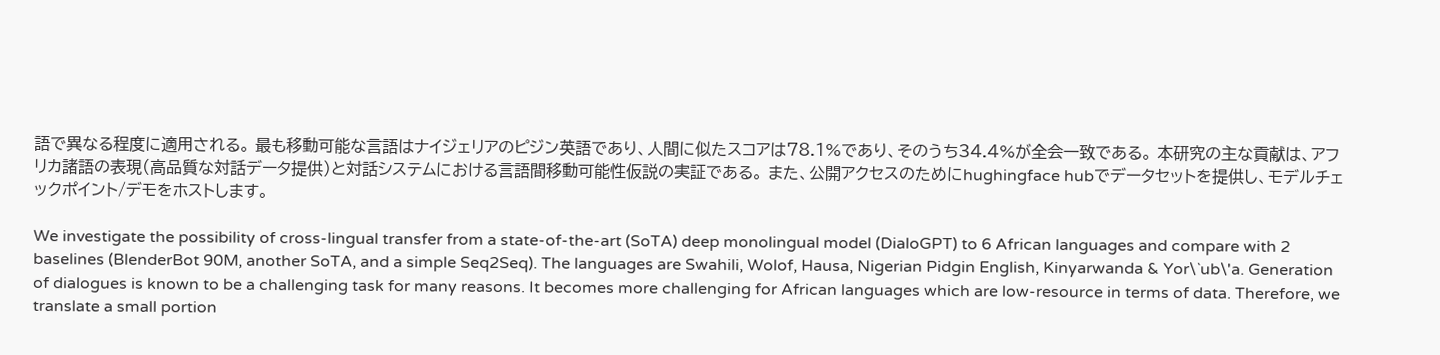語で異なる程度に適用される。 最も移動可能な言語はナイジェリアのピジン英語であり、人間に似たスコアは78.1%であり、そのうち34.4%が全会一致である。 本研究の主な貢献は、アフリカ諸語の表現(高品質な対話データ提供)と対話システムにおける言語間移動可能性仮説の実証である。 また、公開アクセスのためにhughingface hubでデータセットを提供し、モデルチェックポイント/デモをホストします。

We investigate the possibility of cross-lingual transfer from a state-of-the-art (SoTA) deep monolingual model (DialoGPT) to 6 African languages and compare with 2 baselines (BlenderBot 90M, another SoTA, and a simple Seq2Seq). The languages are Swahili, Wolof, Hausa, Nigerian Pidgin English, Kinyarwanda & Yor\`ub\'a. Generation of dialogues is known to be a challenging task for many reasons. It becomes more challenging for African languages which are low-resource in terms of data. Therefore, we translate a small portion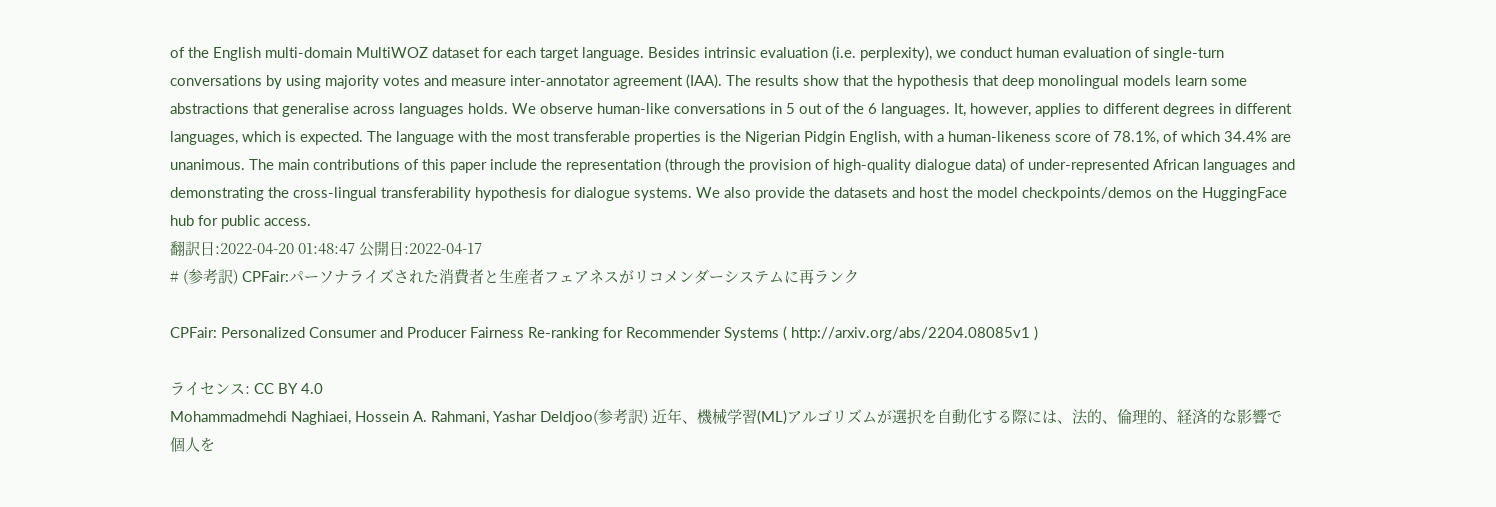of the English multi-domain MultiWOZ dataset for each target language. Besides intrinsic evaluation (i.e. perplexity), we conduct human evaluation of single-turn conversations by using majority votes and measure inter-annotator agreement (IAA). The results show that the hypothesis that deep monolingual models learn some abstractions that generalise across languages holds. We observe human-like conversations in 5 out of the 6 languages. It, however, applies to different degrees in different languages, which is expected. The language with the most transferable properties is the Nigerian Pidgin English, with a human-likeness score of 78.1%, of which 34.4% are unanimous. The main contributions of this paper include the representation (through the provision of high-quality dialogue data) of under-represented African languages and demonstrating the cross-lingual transferability hypothesis for dialogue systems. We also provide the datasets and host the model checkpoints/demos on the HuggingFace hub for public access.
翻訳日:2022-04-20 01:48:47 公開日:2022-04-17
# (参考訳) CPFair:パーソナライズされた消費者と生産者フェアネスがリコメンダーシステムに再ランク

CPFair: Personalized Consumer and Producer Fairness Re-ranking for Recommender Systems ( http://arxiv.org/abs/2204.08085v1 )

ライセンス: CC BY 4.0
Mohammadmehdi Naghiaei, Hossein A. Rahmani, Yashar Deldjoo(参考訳) 近年、機械学習(ML)アルゴリズムが選択を自動化する際には、法的、倫理的、経済的な影響で個人を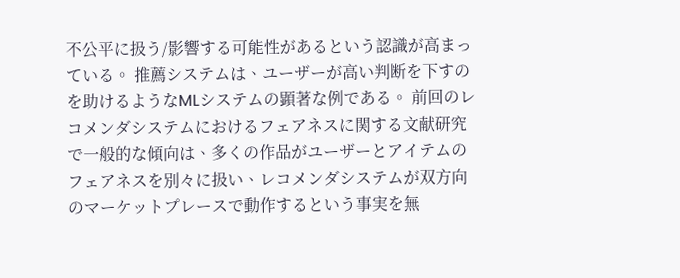不公平に扱う/影響する可能性があるという認識が高まっている。 推薦システムは、ユーザーが高い判断を下すのを助けるようなMLシステムの顕著な例である。 前回のレコメンダシステムにおけるフェアネスに関する文献研究で一般的な傾向は、多くの作品がユーザーとアイテムのフェアネスを別々に扱い、レコメンダシステムが双方向のマーケットプレースで動作するという事実を無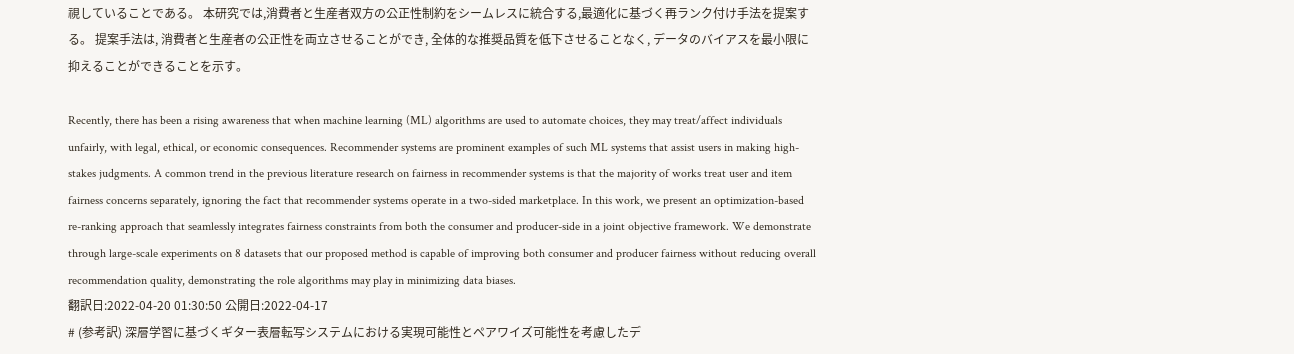視していることである。 本研究では,消費者と生産者双方の公正性制約をシームレスに統合する,最適化に基づく再ランク付け手法を提案する。 提案手法は, 消費者と生産者の公正性を両立させることができ, 全体的な推奨品質を低下させることなく, データのバイアスを最小限に抑えることができることを示す。

Recently, there has been a rising awareness that when machine learning (ML) algorithms are used to automate choices, they may treat/affect individuals unfairly, with legal, ethical, or economic consequences. Recommender systems are prominent examples of such ML systems that assist users in making high-stakes judgments. A common trend in the previous literature research on fairness in recommender systems is that the majority of works treat user and item fairness concerns separately, ignoring the fact that recommender systems operate in a two-sided marketplace. In this work, we present an optimization-based re-ranking approach that seamlessly integrates fairness constraints from both the consumer and producer-side in a joint objective framework. We demonstrate through large-scale experiments on 8 datasets that our proposed method is capable of improving both consumer and producer fairness without reducing overall recommendation quality, demonstrating the role algorithms may play in minimizing data biases.
翻訳日:2022-04-20 01:30:50 公開日:2022-04-17
# (参考訳) 深層学習に基づくギター表層転写システムにおける実現可能性とペアワイズ可能性を考慮したデ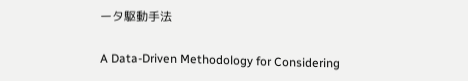ータ駆動手法

A Data-Driven Methodology for Considering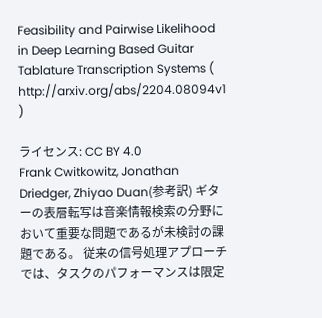Feasibility and Pairwise Likelihood in Deep Learning Based Guitar Tablature Transcription Systems ( http://arxiv.org/abs/2204.08094v1 )

ライセンス: CC BY 4.0
Frank Cwitkowitz, Jonathan Driedger, Zhiyao Duan(参考訳) ギターの表層転写は音楽情報検索の分野において重要な問題であるが未検討の課題である。 従来の信号処理アプローチでは、タスクのパフォーマンスは限定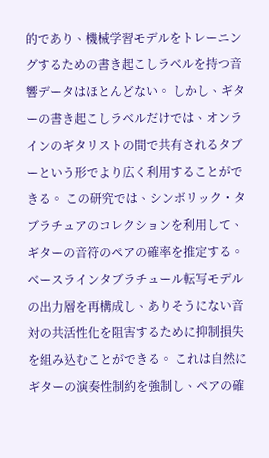的であり、機械学習モデルをトレーニングするための書き起こしラベルを持つ音響データはほとんどない。 しかし、ギターの書き起こしラベルだけでは、オンラインのギタリストの間で共有されるタブーという形でより広く利用することができる。 この研究では、シンボリック・タブラチュアのコレクションを利用して、ギターの音符のペアの確率を推定する。 ベースラインタブラチュール転写モデルの出力層を再構成し、ありそうにない音対の共活性化を阻害するために抑制損失を組み込むことができる。 これは自然にギターの演奏性制約を強制し、ペアの確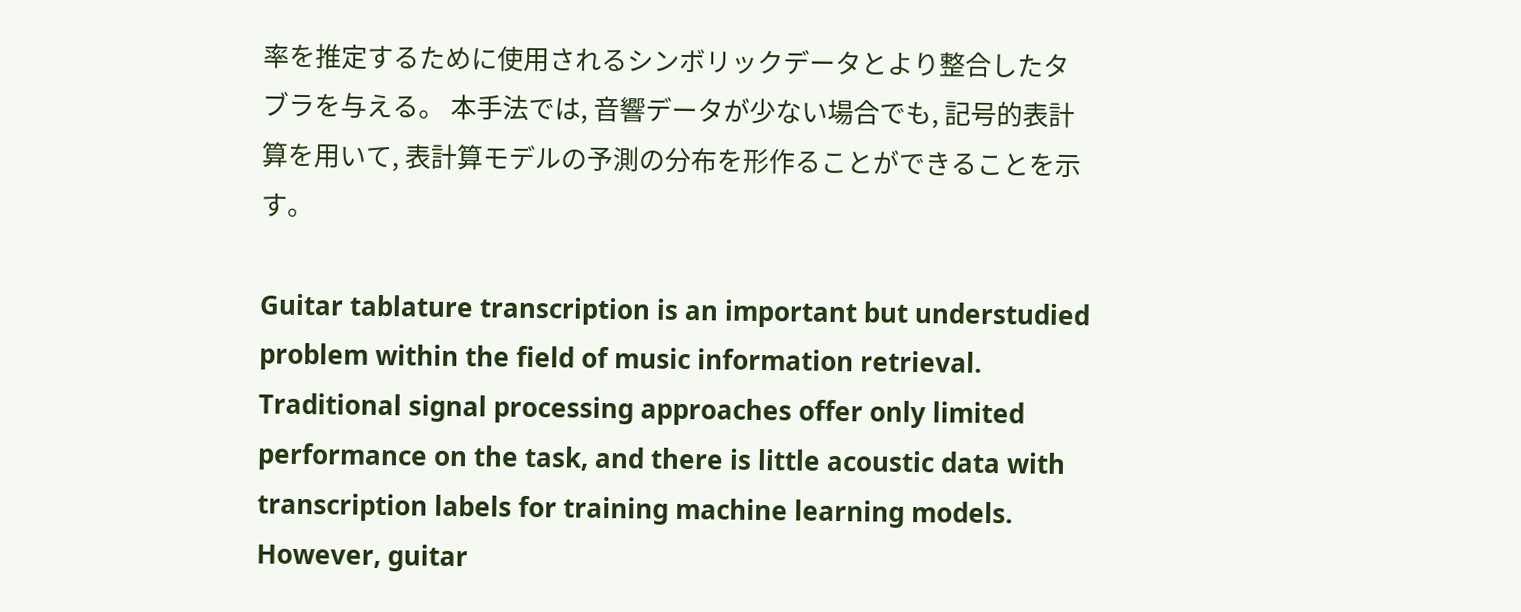率を推定するために使用されるシンボリックデータとより整合したタブラを与える。 本手法では, 音響データが少ない場合でも, 記号的表計算を用いて, 表計算モデルの予測の分布を形作ることができることを示す。

Guitar tablature transcription is an important but understudied problem within the field of music information retrieval. Traditional signal processing approaches offer only limited performance on the task, and there is little acoustic data with transcription labels for training machine learning models. However, guitar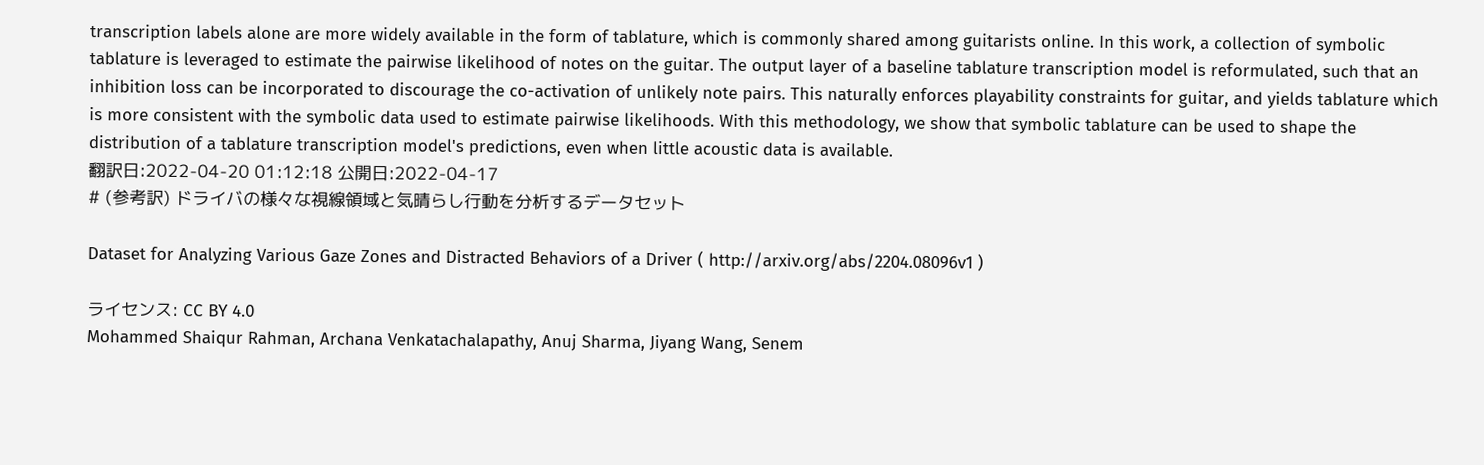transcription labels alone are more widely available in the form of tablature, which is commonly shared among guitarists online. In this work, a collection of symbolic tablature is leveraged to estimate the pairwise likelihood of notes on the guitar. The output layer of a baseline tablature transcription model is reformulated, such that an inhibition loss can be incorporated to discourage the co-activation of unlikely note pairs. This naturally enforces playability constraints for guitar, and yields tablature which is more consistent with the symbolic data used to estimate pairwise likelihoods. With this methodology, we show that symbolic tablature can be used to shape the distribution of a tablature transcription model's predictions, even when little acoustic data is available.
翻訳日:2022-04-20 01:12:18 公開日:2022-04-17
# (参考訳) ドライバの様々な視線領域と気晴らし行動を分析するデータセット

Dataset for Analyzing Various Gaze Zones and Distracted Behaviors of a Driver ( http://arxiv.org/abs/2204.08096v1 )

ライセンス: CC BY 4.0
Mohammed Shaiqur Rahman, Archana Venkatachalapathy, Anuj Sharma, Jiyang Wang, Senem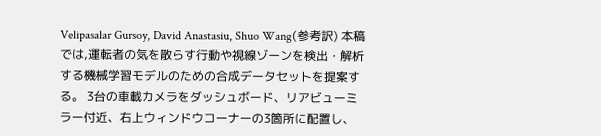Velipasalar Gursoy, David Anastasiu, Shuo Wang(参考訳) 本稿では,運転者の気を散らす行動や視線ゾーンを検出・解析する機械学習モデルのための合成データセットを提案する。 3台の車載カメラをダッシュボード、リアビューミラー付近、右上ウィンドウコーナーの3箇所に配置し、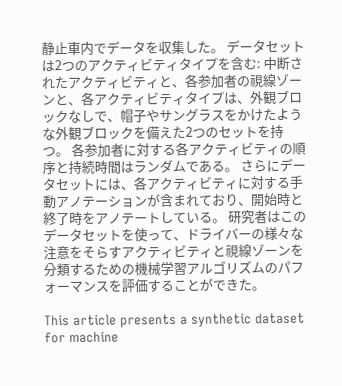静止車内でデータを収集した。 データセットは2つのアクティビティタイプを含む: 中断されたアクティビティと、各参加者の視線ゾーンと、各アクティビティタイプは、外観ブロックなしで、帽子やサングラスをかけたような外観ブロックを備えた2つのセットを持つ。 各参加者に対する各アクティビティの順序と持続時間はランダムである。 さらにデータセットには、各アクティビティに対する手動アノテーションが含まれており、開始時と終了時をアノテートしている。 研究者はこのデータセットを使って、ドライバーの様々な注意をそらすアクティビティと視線ゾーンを分類するための機械学習アルゴリズムのパフォーマンスを評価することができた。

This article presents a synthetic dataset for machine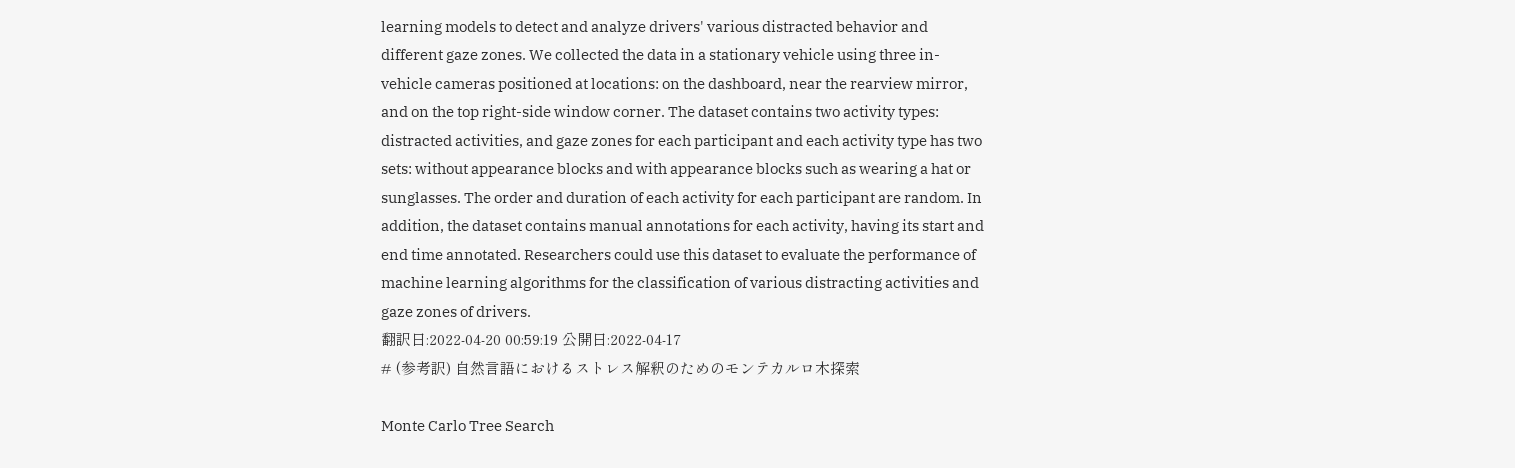learning models to detect and analyze drivers' various distracted behavior and different gaze zones. We collected the data in a stationary vehicle using three in-vehicle cameras positioned at locations: on the dashboard, near the rearview mirror, and on the top right-side window corner. The dataset contains two activity types: distracted activities, and gaze zones for each participant and each activity type has two sets: without appearance blocks and with appearance blocks such as wearing a hat or sunglasses. The order and duration of each activity for each participant are random. In addition, the dataset contains manual annotations for each activity, having its start and end time annotated. Researchers could use this dataset to evaluate the performance of machine learning algorithms for the classification of various distracting activities and gaze zones of drivers.
翻訳日:2022-04-20 00:59:19 公開日:2022-04-17
# (参考訳) 自然言語におけるストレス解釈のためのモンテカルロ木探索

Monte Carlo Tree Search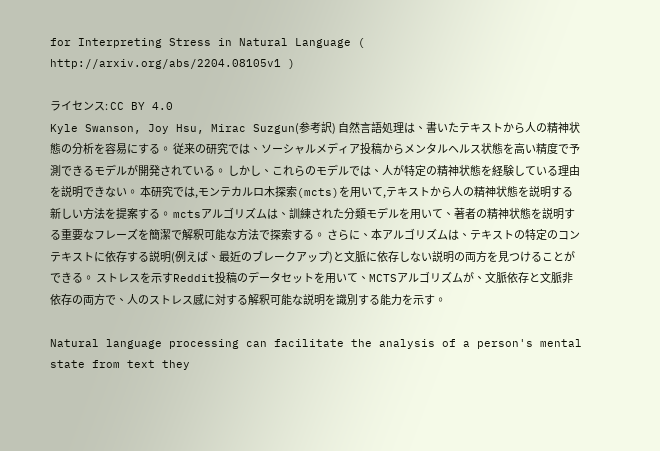for Interpreting Stress in Natural Language ( http://arxiv.org/abs/2204.08105v1 )

ライセンス: CC BY 4.0
Kyle Swanson, Joy Hsu, Mirac Suzgun(参考訳) 自然言語処理は、書いたテキストから人の精神状態の分析を容易にする。 従来の研究では、ソーシャルメディア投稿からメンタルヘルス状態を高い精度で予測できるモデルが開発されている。 しかし、これらのモデルでは、人が特定の精神状態を経験している理由を説明できない。 本研究では,モンテカルロ木探索(mcts)を用いて,テキストから人の精神状態を説明する新しい方法を提案する。 mctsアルゴリズムは、訓練された分類モデルを用いて、著者の精神状態を説明する重要なフレーズを簡潔で解釈可能な方法で探索する。 さらに、本アルゴリズムは、テキストの特定のコンテキストに依存する説明(例えば、最近のブレークアップ)と文脈に依存しない説明の両方を見つけることができる。 ストレスを示すReddit投稿のデータセットを用いて、MCTSアルゴリズムが、文脈依存と文脈非依存の両方で、人のストレス感に対する解釈可能な説明を識別する能力を示す。

Natural language processing can facilitate the analysis of a person's mental state from text they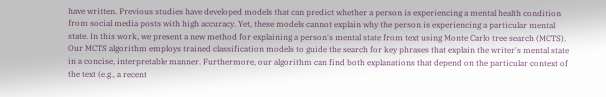have written. Previous studies have developed models that can predict whether a person is experiencing a mental health condition from social media posts with high accuracy. Yet, these models cannot explain why the person is experiencing a particular mental state. In this work, we present a new method for explaining a person's mental state from text using Monte Carlo tree search (MCTS). Our MCTS algorithm employs trained classification models to guide the search for key phrases that explain the writer's mental state in a concise, interpretable manner. Furthermore, our algorithm can find both explanations that depend on the particular context of the text (e.g., a recent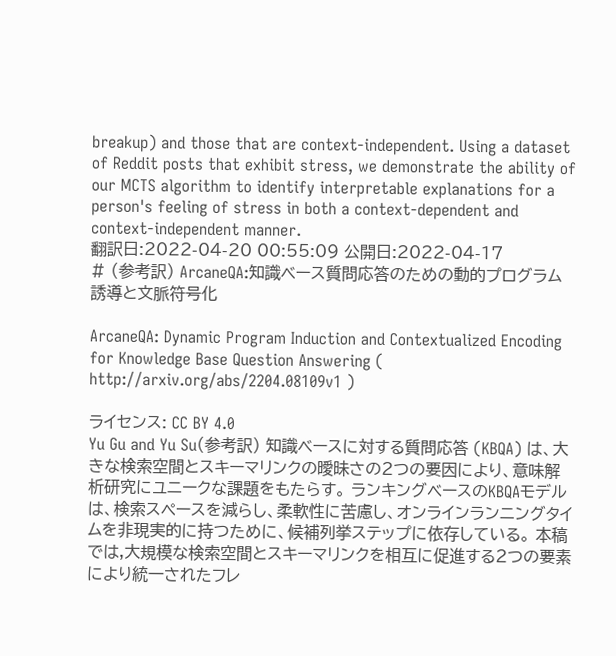breakup) and those that are context-independent. Using a dataset of Reddit posts that exhibit stress, we demonstrate the ability of our MCTS algorithm to identify interpretable explanations for a person's feeling of stress in both a context-dependent and context-independent manner.
翻訳日:2022-04-20 00:55:09 公開日:2022-04-17
# (参考訳) ArcaneQA:知識ベース質問応答のための動的プログラム誘導と文脈符号化

ArcaneQA: Dynamic Program Induction and Contextualized Encoding for Knowledge Base Question Answering ( http://arxiv.org/abs/2204.08109v1 )

ライセンス: CC BY 4.0
Yu Gu and Yu Su(参考訳) 知識ベースに対する質問応答 (KBQA) は、大きな検索空間とスキーマリンクの曖昧さの2つの要因により、意味解析研究にユニークな課題をもたらす。 ランキングベースのKBQAモデルは、検索スペースを減らし、柔軟性に苦慮し、オンラインランニングタイムを非現実的に持つために、候補列挙ステップに依存している。 本稿では,大規模な検索空間とスキーマリンクを相互に促進する2つの要素により統一されたフレ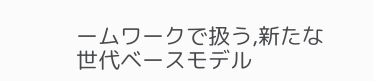ームワークで扱う,新たな世代ベースモデル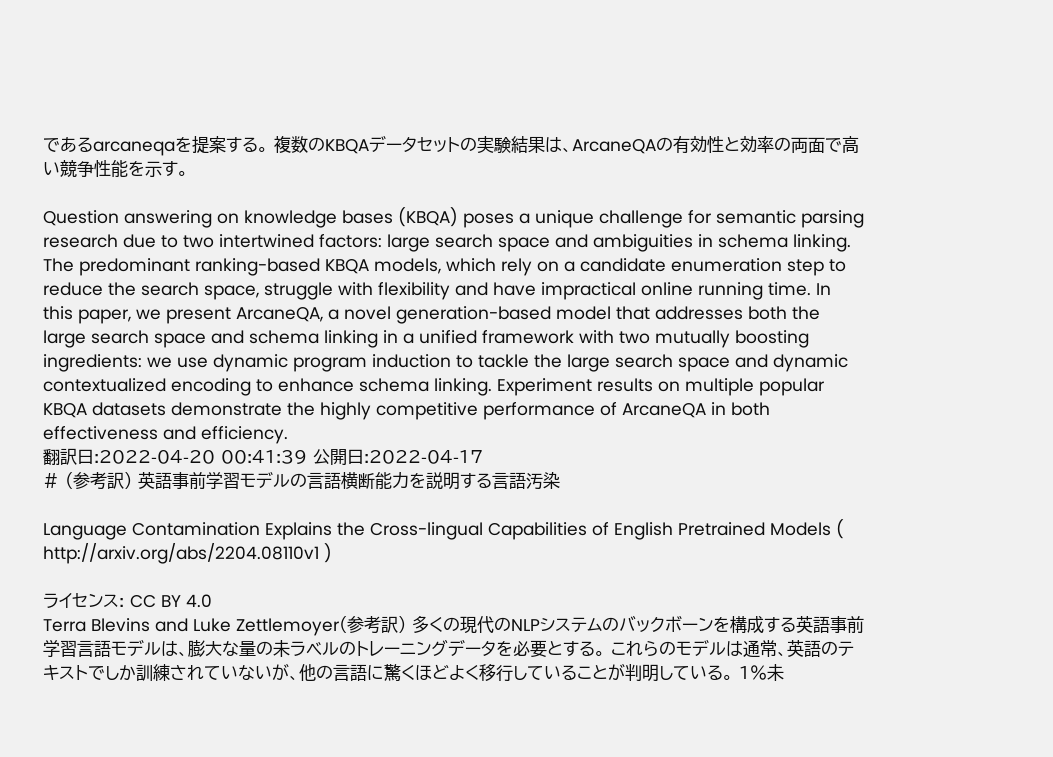であるarcaneqaを提案する。 複数のKBQAデータセットの実験結果は、ArcaneQAの有効性と効率の両面で高い競争性能を示す。

Question answering on knowledge bases (KBQA) poses a unique challenge for semantic parsing research due to two intertwined factors: large search space and ambiguities in schema linking. The predominant ranking-based KBQA models, which rely on a candidate enumeration step to reduce the search space, struggle with flexibility and have impractical online running time. In this paper, we present ArcaneQA, a novel generation-based model that addresses both the large search space and schema linking in a unified framework with two mutually boosting ingredients: we use dynamic program induction to tackle the large search space and dynamic contextualized encoding to enhance schema linking. Experiment results on multiple popular KBQA datasets demonstrate the highly competitive performance of ArcaneQA in both effectiveness and efficiency.
翻訳日:2022-04-20 00:41:39 公開日:2022-04-17
# (参考訳) 英語事前学習モデルの言語横断能力を説明する言語汚染

Language Contamination Explains the Cross-lingual Capabilities of English Pretrained Models ( http://arxiv.org/abs/2204.08110v1 )

ライセンス: CC BY 4.0
Terra Blevins and Luke Zettlemoyer(参考訳) 多くの現代のNLPシステムのバックボーンを構成する英語事前学習言語モデルは、膨大な量の未ラベルのトレーニングデータを必要とする。 これらのモデルは通常、英語のテキストでしか訓練されていないが、他の言語に驚くほどよく移行していることが判明している。 1%未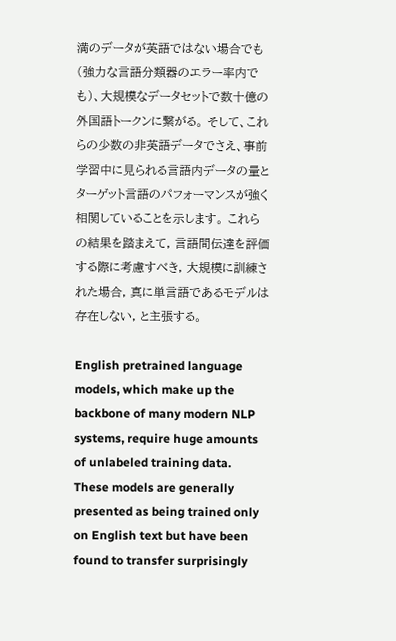満のデータが英語ではない場合でも(強力な言語分類器のエラー率内でも)、大規模なデータセットで数十億の外国語トークンに繋がる。 そして、これらの少数の非英語データでさえ、事前学習中に見られる言語内データの量とターゲット言語のパフォーマンスが強く相関していることを示します。 これらの結果を踏まえて, 言語間伝達を評価する際に考慮すべき, 大規模に訓練された場合, 真に単言語であるモデルは存在しない, と主張する。

English pretrained language models, which make up the backbone of many modern NLP systems, require huge amounts of unlabeled training data. These models are generally presented as being trained only on English text but have been found to transfer surprisingly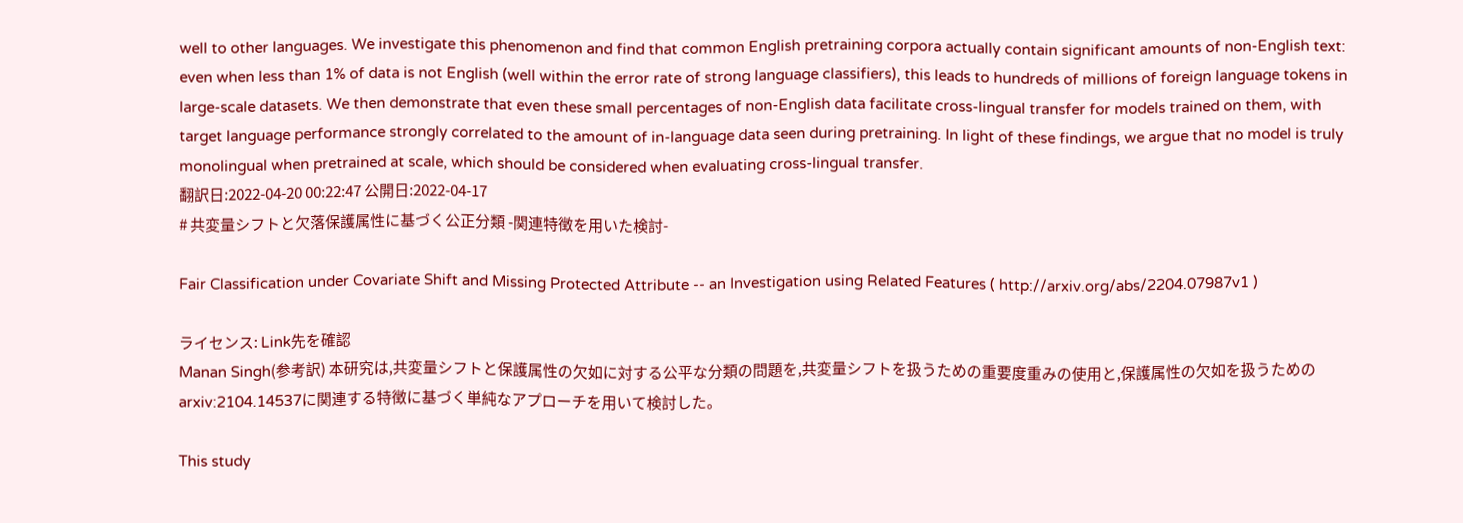well to other languages. We investigate this phenomenon and find that common English pretraining corpora actually contain significant amounts of non-English text: even when less than 1% of data is not English (well within the error rate of strong language classifiers), this leads to hundreds of millions of foreign language tokens in large-scale datasets. We then demonstrate that even these small percentages of non-English data facilitate cross-lingual transfer for models trained on them, with target language performance strongly correlated to the amount of in-language data seen during pretraining. In light of these findings, we argue that no model is truly monolingual when pretrained at scale, which should be considered when evaluating cross-lingual transfer.
翻訳日:2022-04-20 00:22:47 公開日:2022-04-17
# 共変量シフトと欠落保護属性に基づく公正分類 -関連特徴を用いた検討-

Fair Classification under Covariate Shift and Missing Protected Attribute -- an Investigation using Related Features ( http://arxiv.org/abs/2204.07987v1 )

ライセンス: Link先を確認
Manan Singh(参考訳) 本研究は,共変量シフトと保護属性の欠如に対する公平な分類の問題を,共変量シフトを扱うための重要度重みの使用と,保護属性の欠如を扱うためのarxiv:2104.14537に関連する特徴に基づく単純なアプローチを用いて検討した。

This study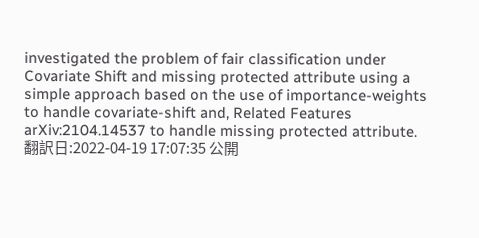investigated the problem of fair classification under Covariate Shift and missing protected attribute using a simple approach based on the use of importance-weights to handle covariate-shift and, Related Features arXiv:2104.14537 to handle missing protected attribute.
翻訳日:2022-04-19 17:07:35 公開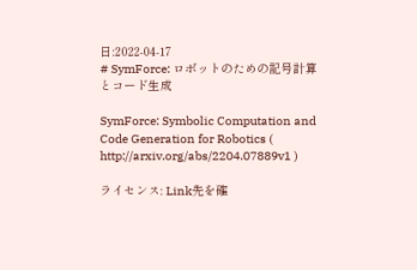日:2022-04-17
# SymForce: ロボットのための記号計算とコード生成

SymForce: Symbolic Computation and Code Generation for Robotics ( http://arxiv.org/abs/2204.07889v1 )

ライセンス: Link先を確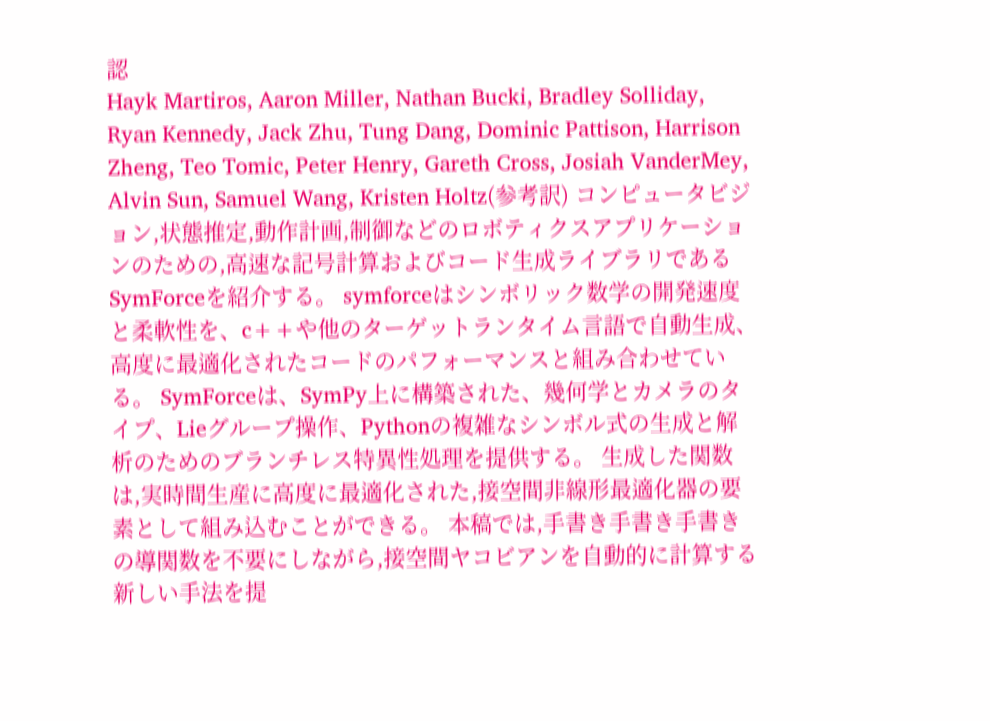認
Hayk Martiros, Aaron Miller, Nathan Bucki, Bradley Solliday, Ryan Kennedy, Jack Zhu, Tung Dang, Dominic Pattison, Harrison Zheng, Teo Tomic, Peter Henry, Gareth Cross, Josiah VanderMey, Alvin Sun, Samuel Wang, Kristen Holtz(参考訳) コンピュータビジョン,状態推定,動作計画,制御などのロボティクスアプリケーションのための,高速な記号計算およびコード生成ライブラリであるSymForceを紹介する。 symforceはシンボリック数学の開発速度と柔軟性を、c++や他のターゲットランタイム言語で自動生成、高度に最適化されたコードのパフォーマンスと組み合わせている。 SymForceは、SymPy上に構築された、幾何学とカメラのタイプ、Lieグループ操作、Pythonの複雑なシンボル式の生成と解析のためのブランチレス特異性処理を提供する。 生成した関数は,実時間生産に高度に最適化された,接空間非線形最適化器の要素として組み込むことができる。 本稿では,手書き手書き手書きの導関数を不要にしながら,接空間ヤコビアンを自動的に計算する新しい手法を提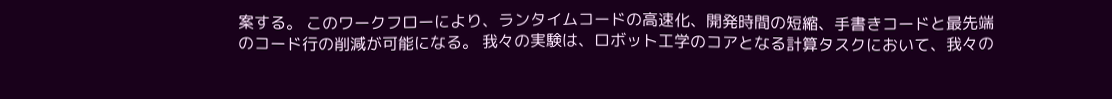案する。 このワークフローにより、ランタイムコードの高速化、開発時間の短縮、手書きコードと最先端のコード行の削減が可能になる。 我々の実験は、ロボット工学のコアとなる計算タスクにおいて、我々の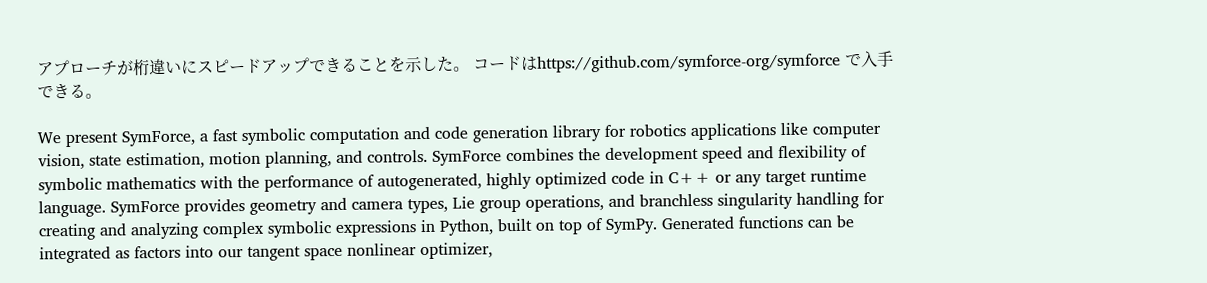アプローチが桁違いにスピードアップできることを示した。 コードはhttps://github.com/symforce-org/symforce で入手できる。

We present SymForce, a fast symbolic computation and code generation library for robotics applications like computer vision, state estimation, motion planning, and controls. SymForce combines the development speed and flexibility of symbolic mathematics with the performance of autogenerated, highly optimized code in C++ or any target runtime language. SymForce provides geometry and camera types, Lie group operations, and branchless singularity handling for creating and analyzing complex symbolic expressions in Python, built on top of SymPy. Generated functions can be integrated as factors into our tangent space nonlinear optimizer,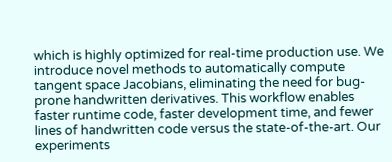which is highly optimized for real-time production use. We introduce novel methods to automatically compute tangent space Jacobians, eliminating the need for bug-prone handwritten derivatives. This workflow enables faster runtime code, faster development time, and fewer lines of handwritten code versus the state-of-the-art. Our experiments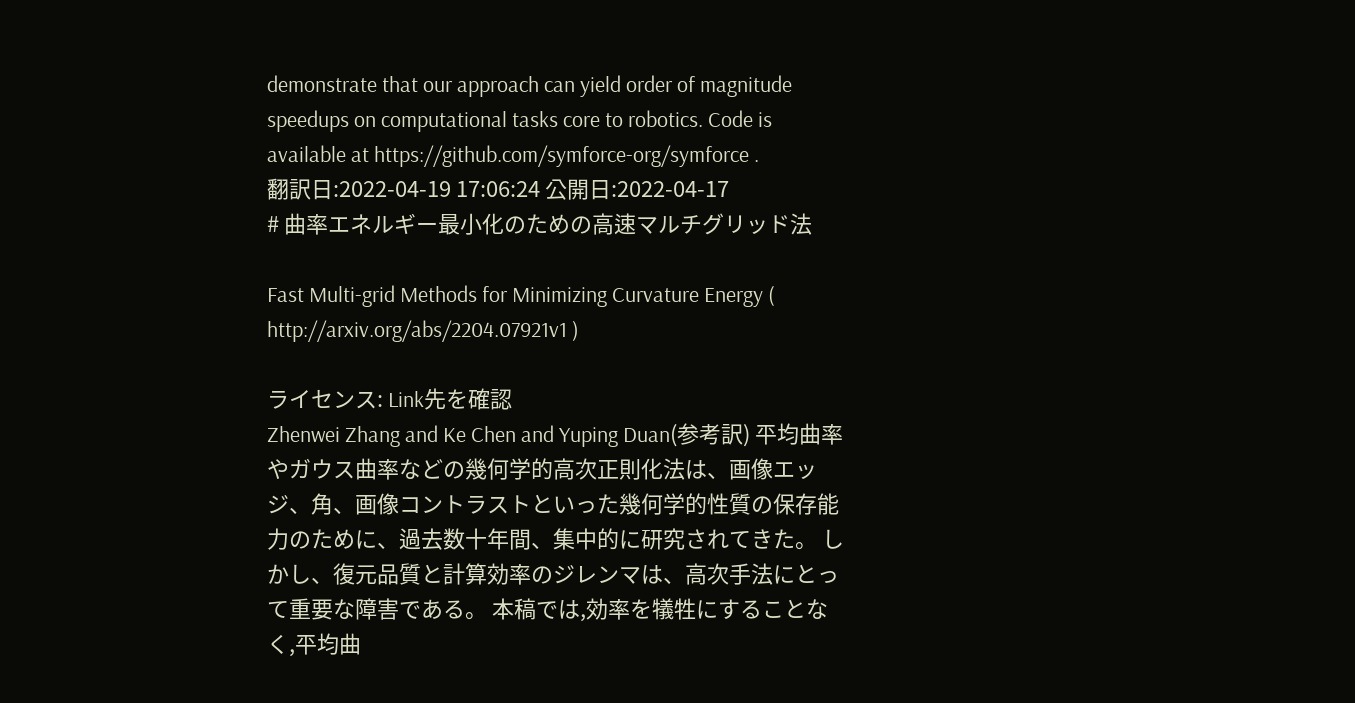demonstrate that our approach can yield order of magnitude speedups on computational tasks core to robotics. Code is available at https://github.com/symforce-org/symforce .
翻訳日:2022-04-19 17:06:24 公開日:2022-04-17
# 曲率エネルギー最小化のための高速マルチグリッド法

Fast Multi-grid Methods for Minimizing Curvature Energy ( http://arxiv.org/abs/2204.07921v1 )

ライセンス: Link先を確認
Zhenwei Zhang and Ke Chen and Yuping Duan(参考訳) 平均曲率やガウス曲率などの幾何学的高次正則化法は、画像エッジ、角、画像コントラストといった幾何学的性質の保存能力のために、過去数十年間、集中的に研究されてきた。 しかし、復元品質と計算効率のジレンマは、高次手法にとって重要な障害である。 本稿では,効率を犠牲にすることなく,平均曲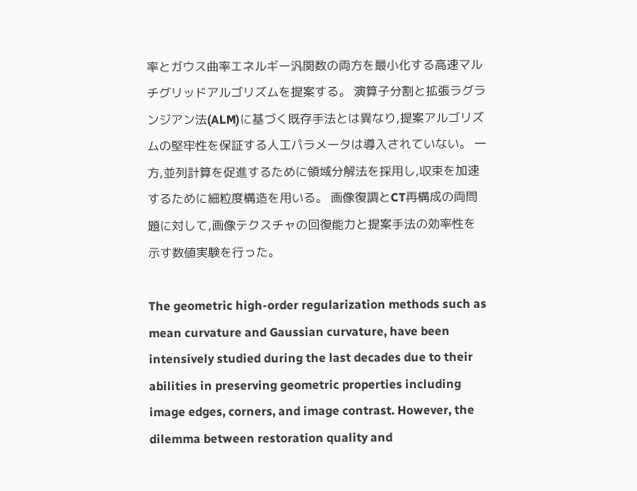率とガウス曲率エネルギー汎関数の両方を最小化する高速マルチグリッドアルゴリズムを提案する。 演算子分割と拡張ラグランジアン法(ALM)に基づく既存手法とは異なり,提案アルゴリズムの堅牢性を保証する人工パラメータは導入されていない。 一方,並列計算を促進するために領域分解法を採用し,収束を加速するために細粒度構造を用いる。 画像復調とCT再構成の両問題に対して,画像テクスチャの回復能力と提案手法の効率性を示す数値実験を行った。

The geometric high-order regularization methods such as mean curvature and Gaussian curvature, have been intensively studied during the last decades due to their abilities in preserving geometric properties including image edges, corners, and image contrast. However, the dilemma between restoration quality and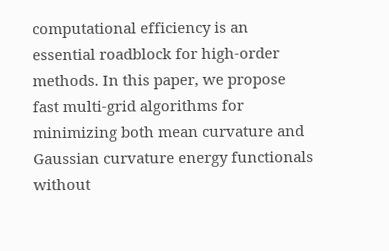computational efficiency is an essential roadblock for high-order methods. In this paper, we propose fast multi-grid algorithms for minimizing both mean curvature and Gaussian curvature energy functionals without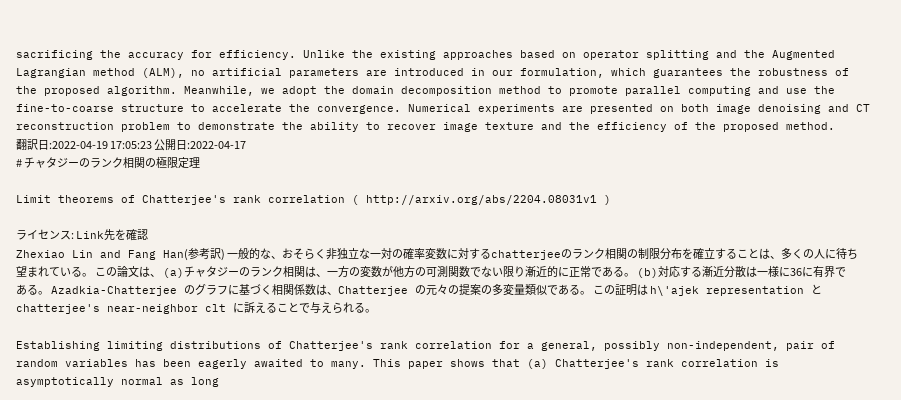sacrificing the accuracy for efficiency. Unlike the existing approaches based on operator splitting and the Augmented Lagrangian method (ALM), no artificial parameters are introduced in our formulation, which guarantees the robustness of the proposed algorithm. Meanwhile, we adopt the domain decomposition method to promote parallel computing and use the fine-to-coarse structure to accelerate the convergence. Numerical experiments are presented on both image denoising and CT reconstruction problem to demonstrate the ability to recover image texture and the efficiency of the proposed method.
翻訳日:2022-04-19 17:05:23 公開日:2022-04-17
# チャタジーのランク相関の極限定理

Limit theorems of Chatterjee's rank correlation ( http://arxiv.org/abs/2204.08031v1 )

ライセンス: Link先を確認
Zhexiao Lin and Fang Han(参考訳) 一般的な、おそらく非独立な一対の確率変数に対するchatterjeeのランク相関の制限分布を確立することは、多くの人に待ち望まれている。 この論文は、 (a)チャタジーのランク相関は、一方の変数が他方の可測関数でない限り漸近的に正常である。 (b)対応する漸近分散は一様に36に有界である。 Azadkia-Chatterjee のグラフに基づく相関係数は、Chatterjee の元々の提案の多変量類似である。 この証明は h\'ajek representation と chatterjee's near-neighbor clt に訴えることで与えられる。

Establishing limiting distributions of Chatterjee's rank correlation for a general, possibly non-independent, pair of random variables has been eagerly awaited to many. This paper shows that (a) Chatterjee's rank correlation is asymptotically normal as long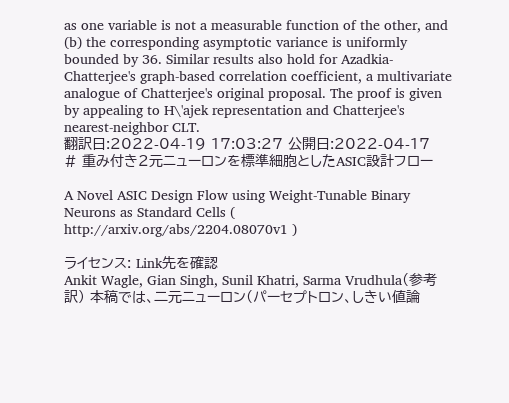as one variable is not a measurable function of the other, and (b) the corresponding asymptotic variance is uniformly bounded by 36. Similar results also hold for Azadkia-Chatterjee's graph-based correlation coefficient, a multivariate analogue of Chatterjee's original proposal. The proof is given by appealing to H\'ajek representation and Chatterjee's nearest-neighbor CLT.
翻訳日:2022-04-19 17:03:27 公開日:2022-04-17
# 重み付き2元ニューロンを標準細胞としたASIC設計フロー

A Novel ASIC Design Flow using Weight-Tunable Binary Neurons as Standard Cells ( http://arxiv.org/abs/2204.08070v1 )

ライセンス: Link先を確認
Ankit Wagle, Gian Singh, Sunil Khatri, Sarma Vrudhula(参考訳) 本稿では、二元ニューロン(パーセプトロン、しきい値論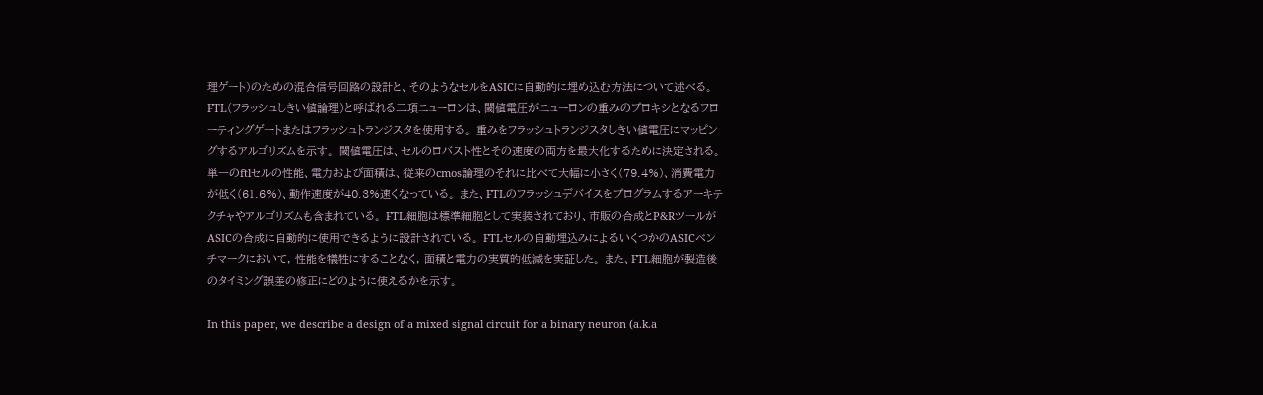理ゲート)のための混合信号回路の設計と、そのようなセルをASICに自動的に埋め込む方法について述べる。 FTL(フラッシュしきい値論理)と呼ばれる二項ニューロンは、閾値電圧がニューロンの重みのプロキシとなるフローティングゲートまたはフラッシュトランジスタを使用する。 重みをフラッシュトランジスタしきい値電圧にマッピングするアルゴリズムを示す。 閾値電圧は、セルのロバスト性とその速度の両方を最大化するために決定される。 単一のftlセルの性能、電力および面積は、従来のcmos論理のそれに比べて大幅に小さく(79.4%)、消費電力が低く(61.6%)、動作速度が40.3%速くなっている。 また、FTLのフラッシュデバイスをプログラムするアーキテクチャやアルゴリズムも含まれている。 FTL細胞は標準細胞として実装されており、市販の合成とP&RツールがASICの合成に自動的に使用できるように設計されている。 FTLセルの自動埋込みによるいくつかのASICベンチマークにおいて, 性能を犠牲にすることなく, 面積と電力の実質的低減を実証した。 また、FTL細胞が製造後のタイミング誤差の修正にどのように使えるかを示す。

In this paper, we describe a design of a mixed signal circuit for a binary neuron (a.k.a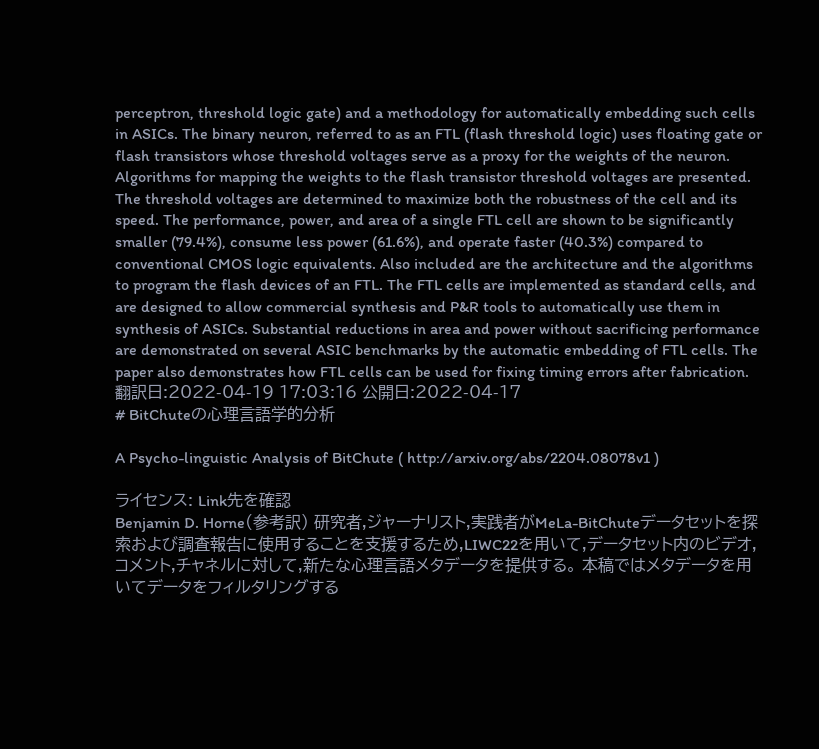perceptron, threshold logic gate) and a methodology for automatically embedding such cells in ASICs. The binary neuron, referred to as an FTL (flash threshold logic) uses floating gate or flash transistors whose threshold voltages serve as a proxy for the weights of the neuron. Algorithms for mapping the weights to the flash transistor threshold voltages are presented. The threshold voltages are determined to maximize both the robustness of the cell and its speed. The performance, power, and area of a single FTL cell are shown to be significantly smaller (79.4%), consume less power (61.6%), and operate faster (40.3%) compared to conventional CMOS logic equivalents. Also included are the architecture and the algorithms to program the flash devices of an FTL. The FTL cells are implemented as standard cells, and are designed to allow commercial synthesis and P&R tools to automatically use them in synthesis of ASICs. Substantial reductions in area and power without sacrificing performance are demonstrated on several ASIC benchmarks by the automatic embedding of FTL cells. The paper also demonstrates how FTL cells can be used for fixing timing errors after fabrication.
翻訳日:2022-04-19 17:03:16 公開日:2022-04-17
# BitChuteの心理言語学的分析

A Psycho-linguistic Analysis of BitChute ( http://arxiv.org/abs/2204.08078v1 )

ライセンス: Link先を確認
Benjamin D. Horne(参考訳) 研究者,ジャーナリスト,実践者がMeLa-BitChuteデータセットを探索および調査報告に使用することを支援するため,LIWC22を用いて,データセット内のビデオ,コメント,チャネルに対して,新たな心理言語メタデータを提供する。 本稿ではメタデータを用いてデータをフィルタリングする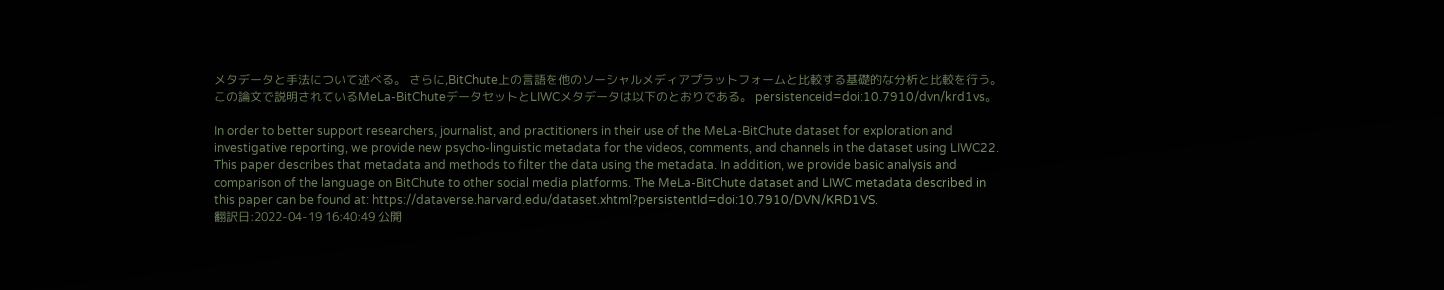メタデータと手法について述べる。 さらに,BitChute上の言語を他のソーシャルメディアプラットフォームと比較する基礎的な分析と比較を行う。 この論文で説明されているMeLa-BitChuteデータセットとLIWCメタデータは以下のとおりである。 persistenceid=doi:10.7910/dvn/krd1vs。

In order to better support researchers, journalist, and practitioners in their use of the MeLa-BitChute dataset for exploration and investigative reporting, we provide new psycho-linguistic metadata for the videos, comments, and channels in the dataset using LIWC22. This paper describes that metadata and methods to filter the data using the metadata. In addition, we provide basic analysis and comparison of the language on BitChute to other social media platforms. The MeLa-BitChute dataset and LIWC metadata described in this paper can be found at: https://dataverse.harvard.edu/dataset.xhtml?persistentId=doi:10.7910/DVN/KRD1VS.
翻訳日:2022-04-19 16:40:49 公開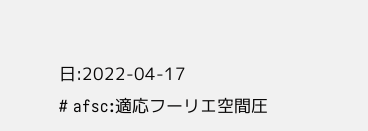日:2022-04-17
# afsc:適応フーリエ空間圧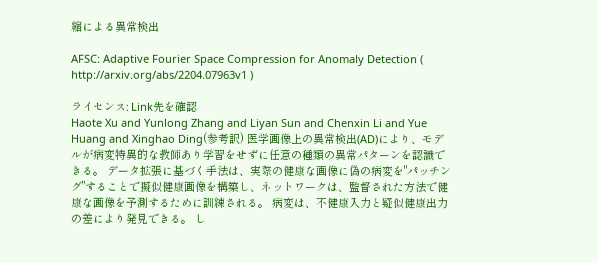縮による異常検出

AFSC: Adaptive Fourier Space Compression for Anomaly Detection ( http://arxiv.org/abs/2204.07963v1 )

ライセンス: Link先を確認
Haote Xu and Yunlong Zhang and Liyan Sun and Chenxin Li and Yue Huang and Xinghao Ding(参考訳) 医学画像上の異常検出(AD)により、モデルが病変特異的な教師あり学習をせずに任意の種類の異常パターンを認識できる。 データ拡張に基づく手法は、実際の健康な画像に偽の病変を"パッチング"することで擬似健康画像を構築し、ネットワークは、監督された方法で健康な画像を予測するために訓練される。 病変は、不健康入力と疑似健康出力の差により発見できる。 し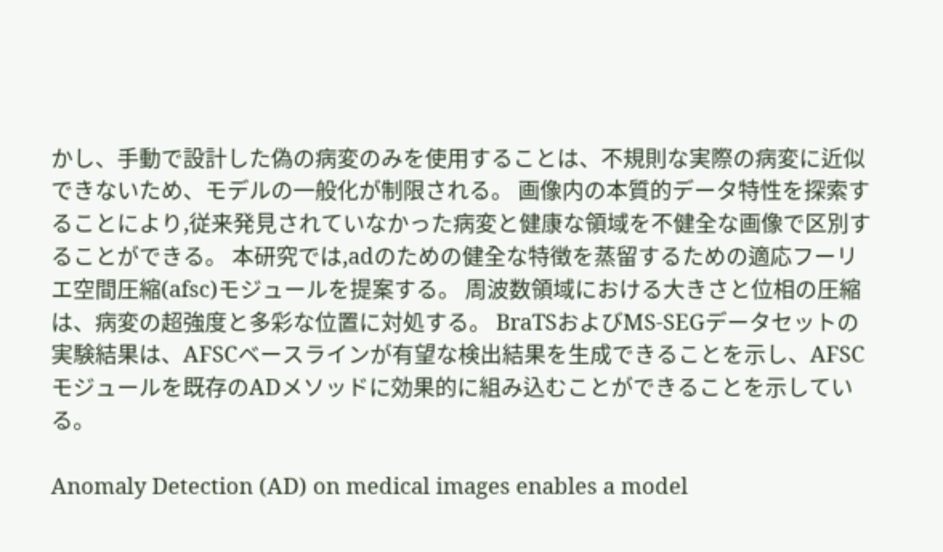かし、手動で設計した偽の病変のみを使用することは、不規則な実際の病変に近似できないため、モデルの一般化が制限される。 画像内の本質的データ特性を探索することにより,従来発見されていなかった病変と健康な領域を不健全な画像で区別することができる。 本研究では,adのための健全な特徴を蒸留するための適応フーリエ空間圧縮(afsc)モジュールを提案する。 周波数領域における大きさと位相の圧縮は、病変の超強度と多彩な位置に対処する。 BraTSおよびMS-SEGデータセットの実験結果は、AFSCベースラインが有望な検出結果を生成できることを示し、AFSCモジュールを既存のADメソッドに効果的に組み込むことができることを示している。

Anomaly Detection (AD) on medical images enables a model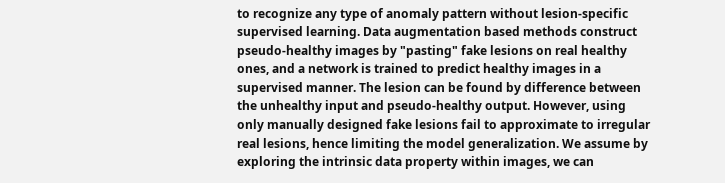to recognize any type of anomaly pattern without lesion-specific supervised learning. Data augmentation based methods construct pseudo-healthy images by "pasting" fake lesions on real healthy ones, and a network is trained to predict healthy images in a supervised manner. The lesion can be found by difference between the unhealthy input and pseudo-healthy output. However, using only manually designed fake lesions fail to approximate to irregular real lesions, hence limiting the model generalization. We assume by exploring the intrinsic data property within images, we can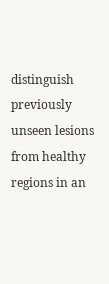distinguish previously unseen lesions from healthy regions in an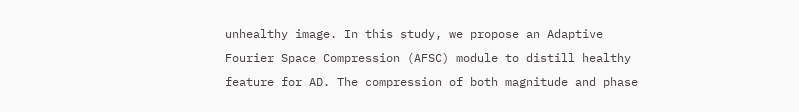unhealthy image. In this study, we propose an Adaptive Fourier Space Compression (AFSC) module to distill healthy feature for AD. The compression of both magnitude and phase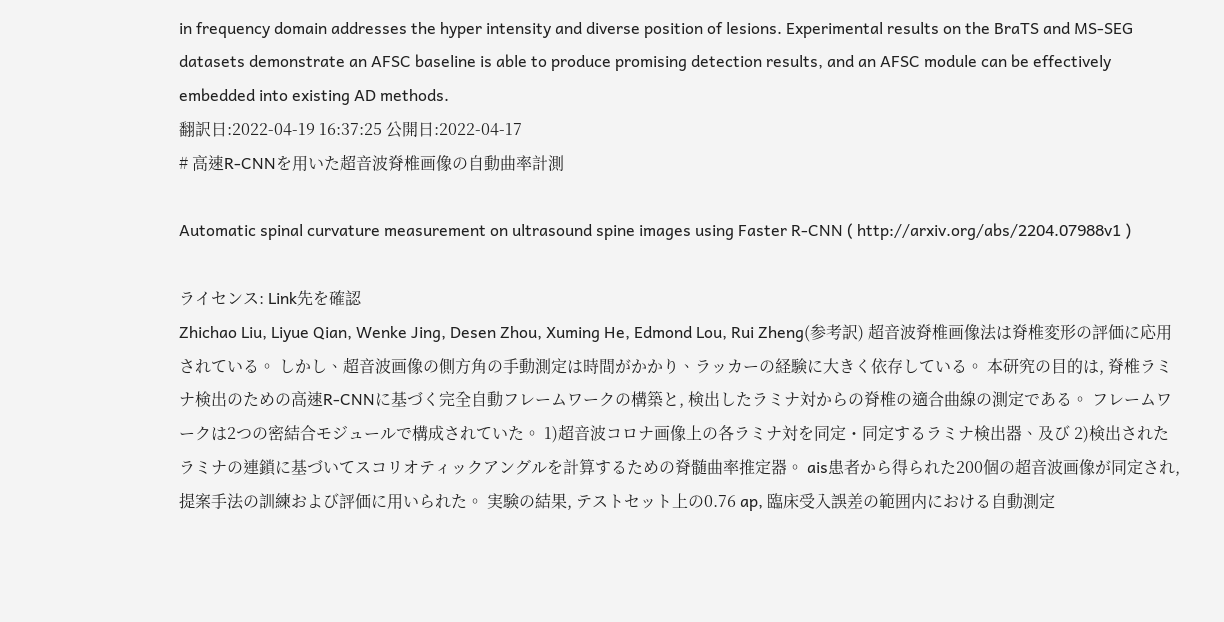in frequency domain addresses the hyper intensity and diverse position of lesions. Experimental results on the BraTS and MS-SEG datasets demonstrate an AFSC baseline is able to produce promising detection results, and an AFSC module can be effectively embedded into existing AD methods.
翻訳日:2022-04-19 16:37:25 公開日:2022-04-17
# 高速R-CNNを用いた超音波脊椎画像の自動曲率計測

Automatic spinal curvature measurement on ultrasound spine images using Faster R-CNN ( http://arxiv.org/abs/2204.07988v1 )

ライセンス: Link先を確認
Zhichao Liu, Liyue Qian, Wenke Jing, Desen Zhou, Xuming He, Edmond Lou, Rui Zheng(参考訳) 超音波脊椎画像法は脊椎変形の評価に応用されている。 しかし、超音波画像の側方角の手動測定は時間がかかり、ラッカーの経験に大きく依存している。 本研究の目的は, 脊椎ラミナ検出のための高速R-CNNに基づく完全自動フレームワークの構築と, 検出したラミナ対からの脊椎の適合曲線の測定である。 フレームワークは2つの密結合モジュールで構成されていた。 1)超音波コロナ画像上の各ラミナ対を同定・同定するラミナ検出器、及び 2)検出されたラミナの連鎖に基づいてスコリオティックアングルを計算するための脊髄曲率推定器。 ais患者から得られた200個の超音波画像が同定され,提案手法の訓練および評価に用いられた。 実験の結果, テストセット上の0.76 ap, 臨床受入誤差の範囲内における自動測定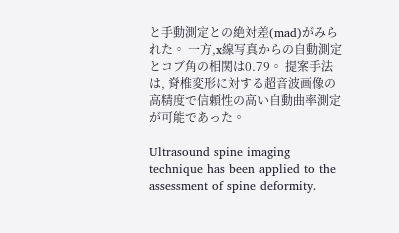と手動測定との絶対差(mad)がみられた。 一方,x線写真からの自動測定とコブ角の相関は0.79。 提案手法は, 脊椎変形に対する超音波画像の高精度で信頼性の高い自動曲率測定が可能であった。

Ultrasound spine imaging technique has been applied to the assessment of spine deformity.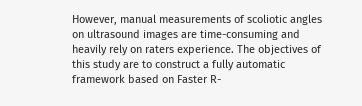However, manual measurements of scoliotic angles on ultrasound images are time-consuming and heavily rely on raters experience. The objectives of this study are to construct a fully automatic framework based on Faster R-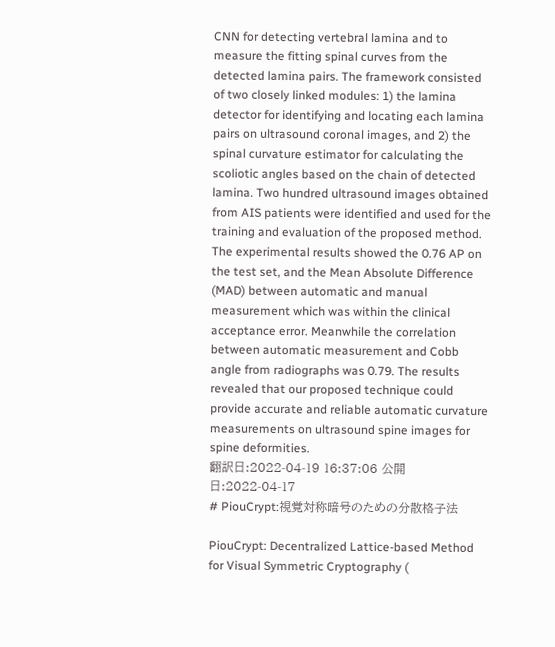CNN for detecting vertebral lamina and to measure the fitting spinal curves from the detected lamina pairs. The framework consisted of two closely linked modules: 1) the lamina detector for identifying and locating each lamina pairs on ultrasound coronal images, and 2) the spinal curvature estimator for calculating the scoliotic angles based on the chain of detected lamina. Two hundred ultrasound images obtained from AIS patients were identified and used for the training and evaluation of the proposed method. The experimental results showed the 0.76 AP on the test set, and the Mean Absolute Difference (MAD) between automatic and manual measurement which was within the clinical acceptance error. Meanwhile the correlation between automatic measurement and Cobb angle from radiographs was 0.79. The results revealed that our proposed technique could provide accurate and reliable automatic curvature measurements on ultrasound spine images for spine deformities.
翻訳日:2022-04-19 16:37:06 公開日:2022-04-17
# PiouCrypt:視覚対称暗号のための分散格子法

PiouCrypt: Decentralized Lattice-based Method for Visual Symmetric Cryptography (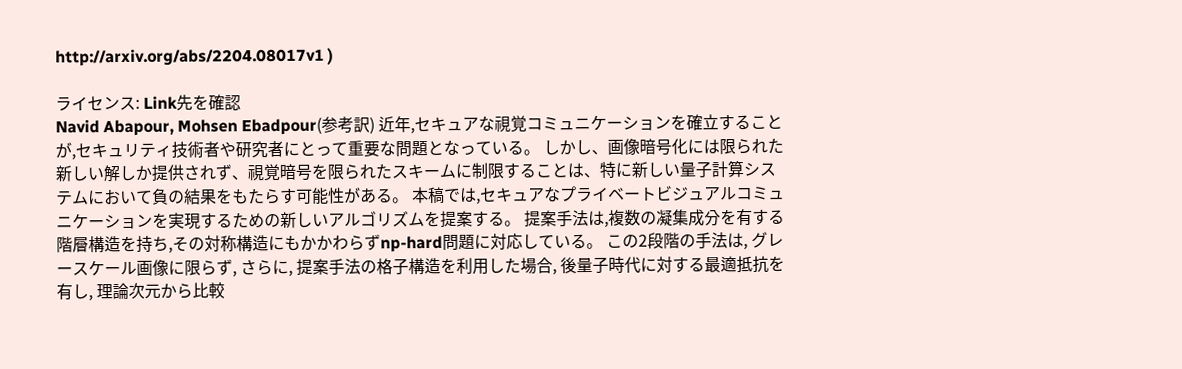http://arxiv.org/abs/2204.08017v1 )

ライセンス: Link先を確認
Navid Abapour, Mohsen Ebadpour(参考訳) 近年,セキュアな視覚コミュニケーションを確立することが,セキュリティ技術者や研究者にとって重要な問題となっている。 しかし、画像暗号化には限られた新しい解しか提供されず、視覚暗号を限られたスキームに制限することは、特に新しい量子計算システムにおいて負の結果をもたらす可能性がある。 本稿では,セキュアなプライベートビジュアルコミュニケーションを実現するための新しいアルゴリズムを提案する。 提案手法は,複数の凝集成分を有する階層構造を持ち,その対称構造にもかかわらずnp-hard問題に対応している。 この2段階の手法は, グレースケール画像に限らず, さらに, 提案手法の格子構造を利用した場合, 後量子時代に対する最適抵抗を有し, 理論次元から比較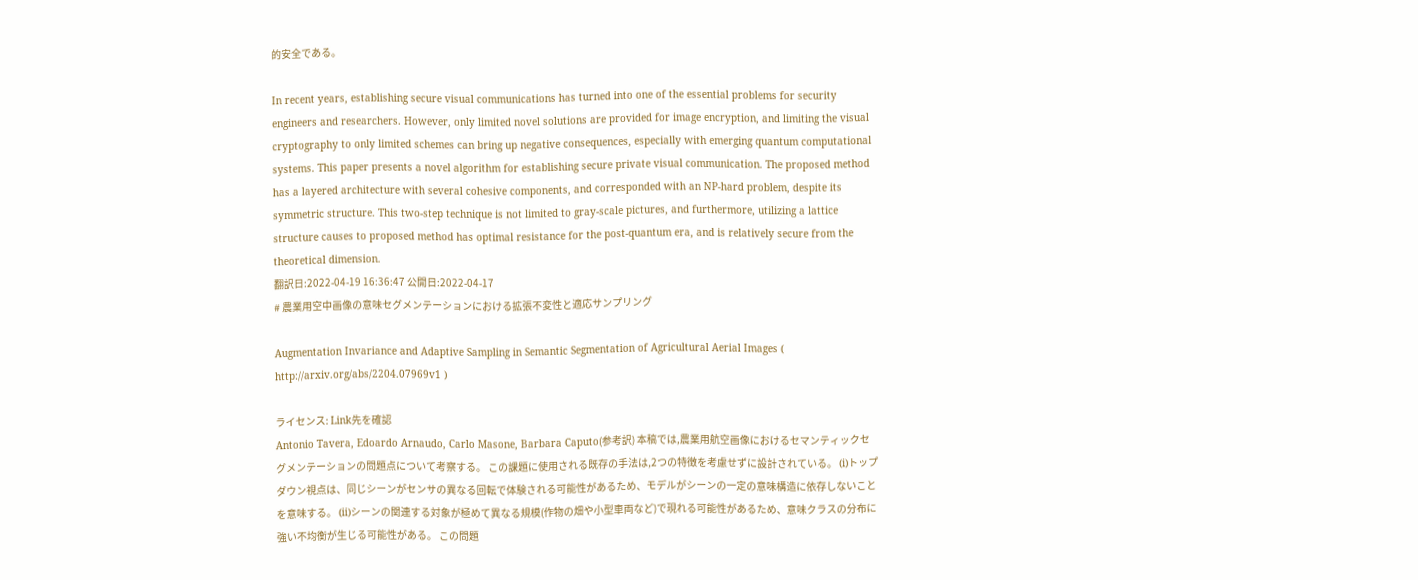的安全である。

In recent years, establishing secure visual communications has turned into one of the essential problems for security engineers and researchers. However, only limited novel solutions are provided for image encryption, and limiting the visual cryptography to only limited schemes can bring up negative consequences, especially with emerging quantum computational systems. This paper presents a novel algorithm for establishing secure private visual communication. The proposed method has a layered architecture with several cohesive components, and corresponded with an NP-hard problem, despite its symmetric structure. This two-step technique is not limited to gray-scale pictures, and furthermore, utilizing a lattice structure causes to proposed method has optimal resistance for the post-quantum era, and is relatively secure from the theoretical dimension.
翻訳日:2022-04-19 16:36:47 公開日:2022-04-17
# 農業用空中画像の意味セグメンテーションにおける拡張不変性と適応サンプリング

Augmentation Invariance and Adaptive Sampling in Semantic Segmentation of Agricultural Aerial Images ( http://arxiv.org/abs/2204.07969v1 )

ライセンス: Link先を確認
Antonio Tavera, Edoardo Arnaudo, Carlo Masone, Barbara Caputo(参考訳) 本稿では,農業用航空画像におけるセマンティックセグメンテーションの問題点について考察する。 この課題に使用される既存の手法は,2つの特徴を考慮せずに設計されている。 (i)トップダウン視点は、同じシーンがセンサの異なる回転で体験される可能性があるため、モデルがシーンの一定の意味構造に依存しないことを意味する。 (ii)シーンの関連する対象が極めて異なる規模(作物の畑や小型車両など)で現れる可能性があるため、意味クラスの分布に強い不均衡が生じる可能性がある。 この問題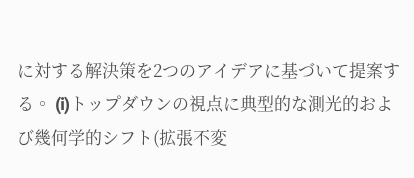に対する解決策を2つのアイデアに基づいて提案する。 (i)トップダウンの視点に典型的な測光的および幾何学的シフト(拡張不変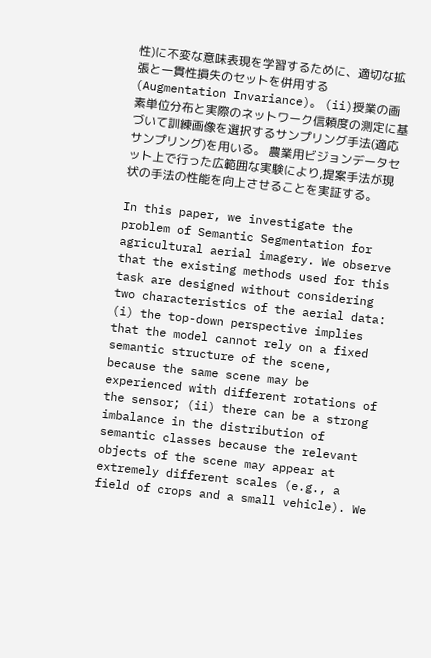性)に不変な意味表現を学習するために、適切な拡張と一貫性損失のセットを併用する(Augmentation Invariance)。 (ii)授業の画素単位分布と実際のネットワーク信頼度の測定に基づいて訓練画像を選択するサンプリング手法(適応サンプリング)を用いる。 農業用ビジョンデータセット上で行った広範囲な実験により,提案手法が現状の手法の性能を向上させることを実証する。

In this paper, we investigate the problem of Semantic Segmentation for agricultural aerial imagery. We observe that the existing methods used for this task are designed without considering two characteristics of the aerial data: (i) the top-down perspective implies that the model cannot rely on a fixed semantic structure of the scene, because the same scene may be experienced with different rotations of the sensor; (ii) there can be a strong imbalance in the distribution of semantic classes because the relevant objects of the scene may appear at extremely different scales (e.g., a field of crops and a small vehicle). We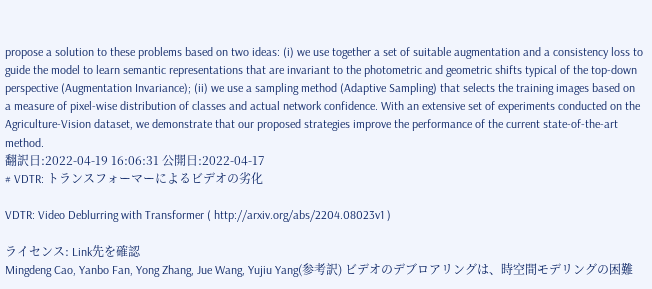propose a solution to these problems based on two ideas: (i) we use together a set of suitable augmentation and a consistency loss to guide the model to learn semantic representations that are invariant to the photometric and geometric shifts typical of the top-down perspective (Augmentation Invariance); (ii) we use a sampling method (Adaptive Sampling) that selects the training images based on a measure of pixel-wise distribution of classes and actual network confidence. With an extensive set of experiments conducted on the Agriculture-Vision dataset, we demonstrate that our proposed strategies improve the performance of the current state-of-the-art method.
翻訳日:2022-04-19 16:06:31 公開日:2022-04-17
# VDTR: トランスフォーマーによるビデオの劣化

VDTR: Video Deblurring with Transformer ( http://arxiv.org/abs/2204.08023v1 )

ライセンス: Link先を確認
Mingdeng Cao, Yanbo Fan, Yong Zhang, Jue Wang, Yujiu Yang(参考訳) ビデオのデブロアリングは、時空間モデリングの困難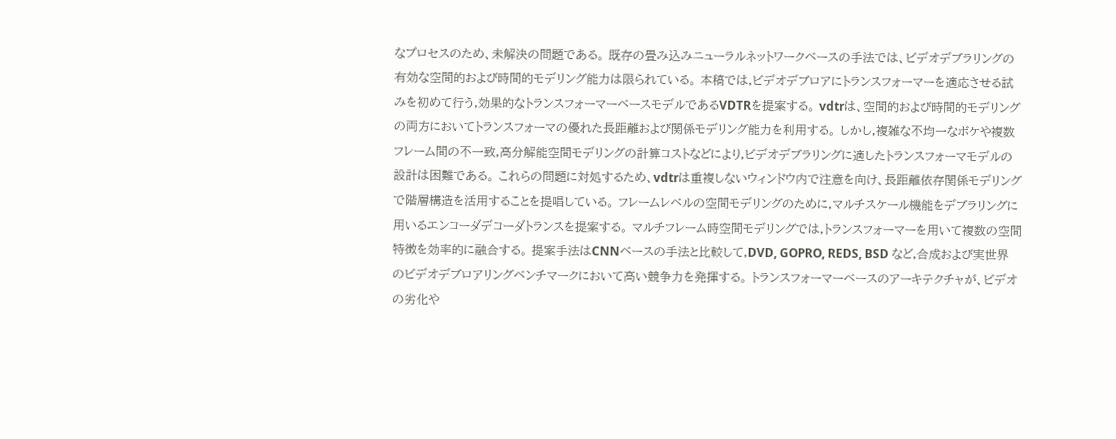なプロセスのため、未解決の問題である。 既存の畳み込みニューラルネットワークベースの手法では、ビデオデブラリングの有効な空間的および時間的モデリング能力は限られている。 本稿では,ビデオデブロアにトランスフォーマーを適応させる試みを初めて行う,効果的なトランスフォーマーベースモデルであるVDTRを提案する。 vdtrは、空間的および時間的モデリングの両方においてトランスフォーマの優れた長距離および関係モデリング能力を利用する。 しかし,複雑な不均一なボケや複数フレーム間の不一致,高分解能空間モデリングの計算コストなどにより,ビデオデブラリングに適したトランスフォーマモデルの設計は困難である。 これらの問題に対処するため、vdtrは重複しないウィンドウ内で注意を向け、長距離依存関係モデリングで階層構造を活用することを提唱している。 フレームレベルの空間モデリングのために,マルチスケール機能をデブラリングに用いるエンコーダデコーダトランスを提案する。 マルチフレーム時空間モデリングでは,トランスフォーマーを用いて複数の空間特徴を効率的に融合する。 提案手法はCNNベースの手法と比較して,DVD, GOPRO, REDS, BSD など,合成および実世界のビデオデブロアリングベンチマークにおいて高い競争力を発揮する。 トランスフォーマーベースのアーキテクチャが、ビデオの劣化や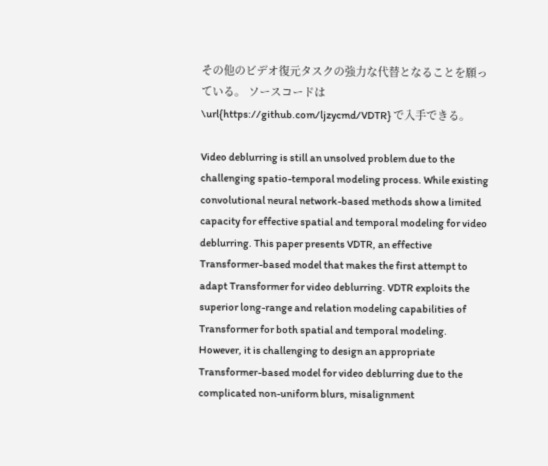その他のビデオ復元タスクの強力な代替となることを願っている。 ソースコードは \url{https://github.com/ljzycmd/VDTR} で入手できる。

Video deblurring is still an unsolved problem due to the challenging spatio-temporal modeling process. While existing convolutional neural network-based methods show a limited capacity for effective spatial and temporal modeling for video deblurring. This paper presents VDTR, an effective Transformer-based model that makes the first attempt to adapt Transformer for video deblurring. VDTR exploits the superior long-range and relation modeling capabilities of Transformer for both spatial and temporal modeling. However, it is challenging to design an appropriate Transformer-based model for video deblurring due to the complicated non-uniform blurs, misalignment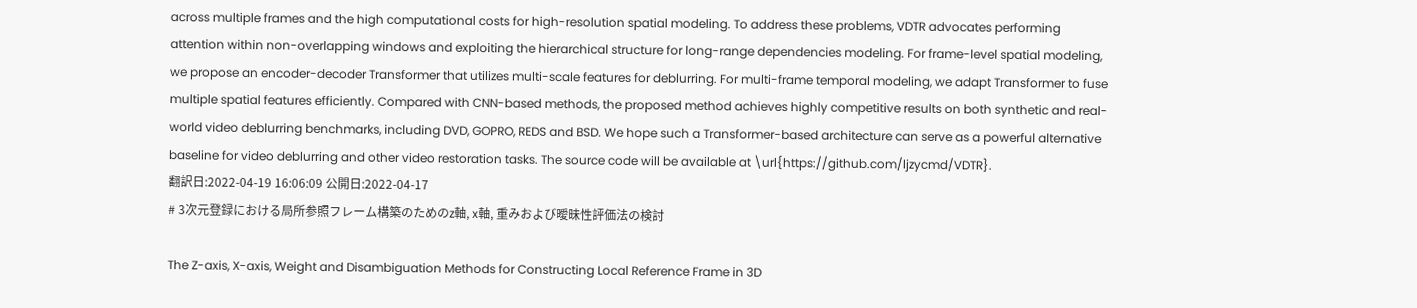across multiple frames and the high computational costs for high-resolution spatial modeling. To address these problems, VDTR advocates performing attention within non-overlapping windows and exploiting the hierarchical structure for long-range dependencies modeling. For frame-level spatial modeling, we propose an encoder-decoder Transformer that utilizes multi-scale features for deblurring. For multi-frame temporal modeling, we adapt Transformer to fuse multiple spatial features efficiently. Compared with CNN-based methods, the proposed method achieves highly competitive results on both synthetic and real-world video deblurring benchmarks, including DVD, GOPRO, REDS and BSD. We hope such a Transformer-based architecture can serve as a powerful alternative baseline for video deblurring and other video restoration tasks. The source code will be available at \url{https://github.com/ljzycmd/VDTR}.
翻訳日:2022-04-19 16:06:09 公開日:2022-04-17
# 3次元登録における局所参照フレーム構築のためのz軸, x軸, 重みおよび曖昧性評価法の検討

The Z-axis, X-axis, Weight and Disambiguation Methods for Constructing Local Reference Frame in 3D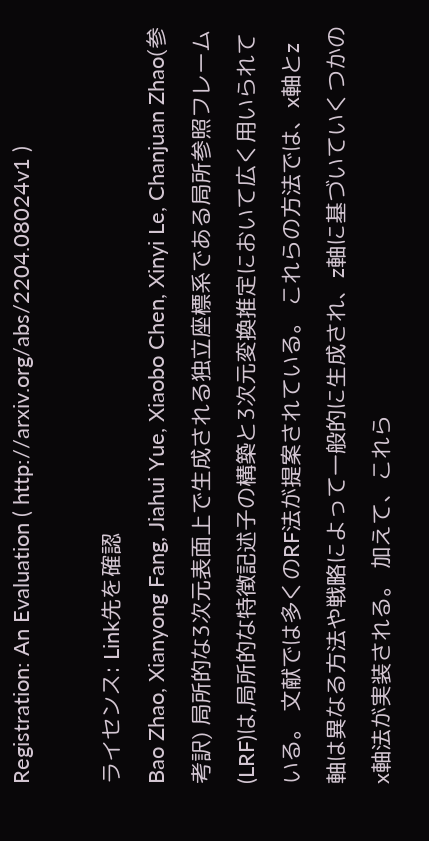Registration: An Evaluation ( http://arxiv.org/abs/2204.08024v1 )

ライセンス: Link先を確認
Bao Zhao, Xianyong Fang, Jiahui Yue, Xiaobo Chen, Xinyi Le, Chanjuan Zhao(参考訳) 局所的な3次元表面上で生成される独立座標系である局所参照フレーム(LRF)は,局所的な特徴記述子の構築と3次元変換推定において広く用いられている。 文献では多くのRF法が提案されている。 これらの方法では、x軸とz軸は異なる方法や戦略によって一般的に生成され、z軸に基づいていくつかのx軸法が実装される。 加えて、これら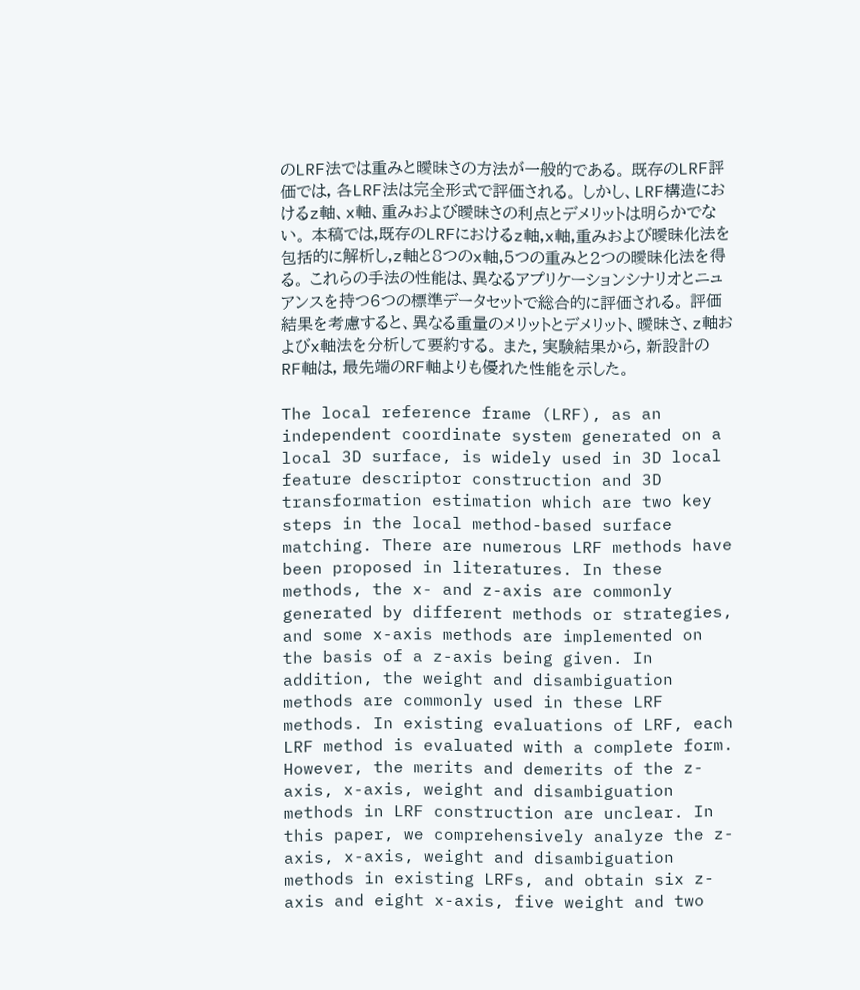のLRF法では重みと曖昧さの方法が一般的である。 既存のLRF評価では, 各LRF法は完全形式で評価される。 しかし、LRF構造におけるz軸、x軸、重みおよび曖昧さの利点とデメリットは明らかでない。 本稿では,既存のLRFにおけるz軸,x軸,重みおよび曖昧化法を包括的に解析し,z軸と8つのx軸,5つの重みと2つの曖昧化法を得る。 これらの手法の性能は、異なるアプリケーションシナリオとニュアンスを持つ6つの標準データセットで総合的に評価される。 評価結果を考慮すると、異なる重量のメリットとデメリット、曖昧さ、z軸およびx軸法を分析して要約する。 また, 実験結果から, 新設計のRF軸は, 最先端のRF軸よりも優れた性能を示した。

The local reference frame (LRF), as an independent coordinate system generated on a local 3D surface, is widely used in 3D local feature descriptor construction and 3D transformation estimation which are two key steps in the local method-based surface matching. There are numerous LRF methods have been proposed in literatures. In these methods, the x- and z-axis are commonly generated by different methods or strategies, and some x-axis methods are implemented on the basis of a z-axis being given. In addition, the weight and disambiguation methods are commonly used in these LRF methods. In existing evaluations of LRF, each LRF method is evaluated with a complete form. However, the merits and demerits of the z-axis, x-axis, weight and disambiguation methods in LRF construction are unclear. In this paper, we comprehensively analyze the z-axis, x-axis, weight and disambiguation methods in existing LRFs, and obtain six z-axis and eight x-axis, five weight and two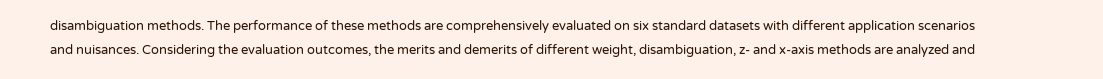disambiguation methods. The performance of these methods are comprehensively evaluated on six standard datasets with different application scenarios and nuisances. Considering the evaluation outcomes, the merits and demerits of different weight, disambiguation, z- and x-axis methods are analyzed and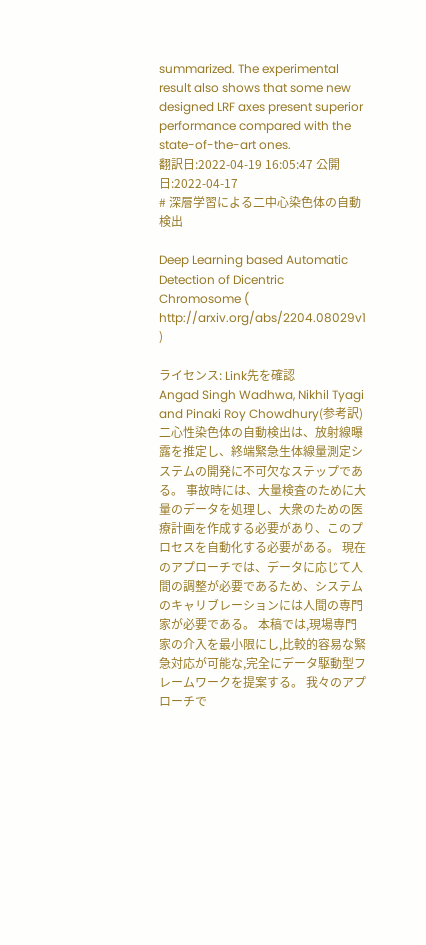summarized. The experimental result also shows that some new designed LRF axes present superior performance compared with the state-of-the-art ones.
翻訳日:2022-04-19 16:05:47 公開日:2022-04-17
# 深層学習による二中心染色体の自動検出

Deep Learning based Automatic Detection of Dicentric Chromosome ( http://arxiv.org/abs/2204.08029v1 )

ライセンス: Link先を確認
Angad Singh Wadhwa, Nikhil Tyagi and Pinaki Roy Chowdhury(参考訳) 二心性染色体の自動検出は、放射線曝露を推定し、終端緊急生体線量測定システムの開発に不可欠なステップである。 事故時には、大量検査のために大量のデータを処理し、大衆のための医療計画を作成する必要があり、このプロセスを自動化する必要がある。 現在のアプローチでは、データに応じて人間の調整が必要であるため、システムのキャリブレーションには人間の専門家が必要である。 本稿では,現場専門家の介入を最小限にし,比較的容易な緊急対応が可能な,完全にデータ駆動型フレームワークを提案する。 我々のアプローチで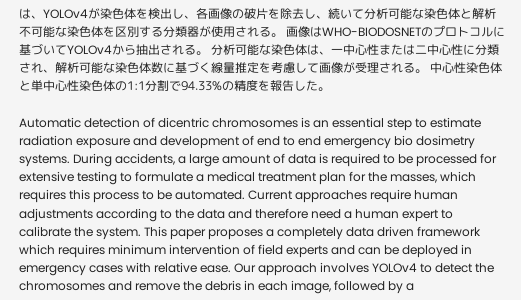は、YOLOv4が染色体を検出し、各画像の破片を除去し、続いて分析可能な染色体と解析不可能な染色体を区別する分類器が使用される。 画像はWHO-BIODOSNETのプロトコルに基づいてYOLOv4から抽出される。 分析可能な染色体は、一中心性または二中心性に分類され、解析可能な染色体数に基づく線量推定を考慮して画像が受理される。 中心性染色体と単中心性染色体の1:1分割で94.33%の精度を報告した。

Automatic detection of dicentric chromosomes is an essential step to estimate radiation exposure and development of end to end emergency bio dosimetry systems. During accidents, a large amount of data is required to be processed for extensive testing to formulate a medical treatment plan for the masses, which requires this process to be automated. Current approaches require human adjustments according to the data and therefore need a human expert to calibrate the system. This paper proposes a completely data driven framework which requires minimum intervention of field experts and can be deployed in emergency cases with relative ease. Our approach involves YOLOv4 to detect the chromosomes and remove the debris in each image, followed by a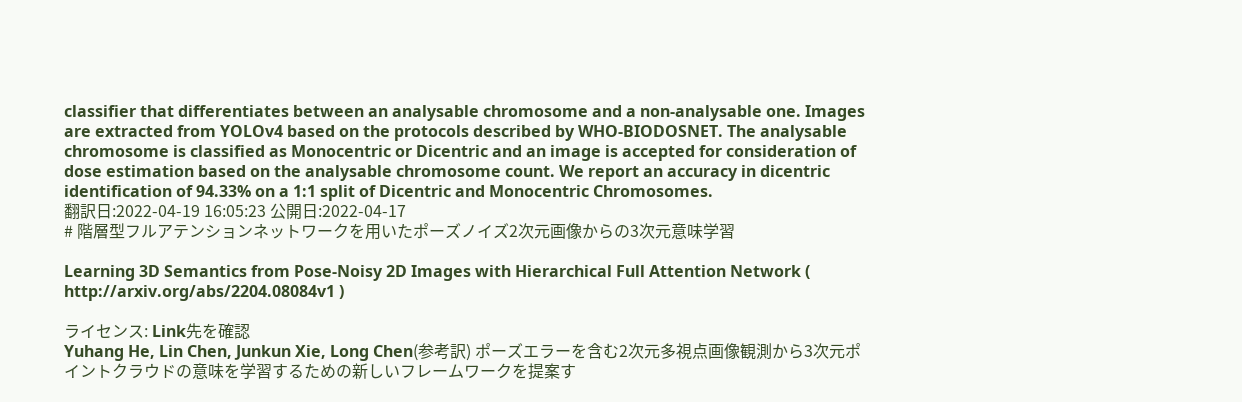classifier that differentiates between an analysable chromosome and a non-analysable one. Images are extracted from YOLOv4 based on the protocols described by WHO-BIODOSNET. The analysable chromosome is classified as Monocentric or Dicentric and an image is accepted for consideration of dose estimation based on the analysable chromosome count. We report an accuracy in dicentric identification of 94.33% on a 1:1 split of Dicentric and Monocentric Chromosomes.
翻訳日:2022-04-19 16:05:23 公開日:2022-04-17
# 階層型フルアテンションネットワークを用いたポーズノイズ2次元画像からの3次元意味学習

Learning 3D Semantics from Pose-Noisy 2D Images with Hierarchical Full Attention Network ( http://arxiv.org/abs/2204.08084v1 )

ライセンス: Link先を確認
Yuhang He, Lin Chen, Junkun Xie, Long Chen(参考訳) ポーズエラーを含む2次元多視点画像観測から3次元ポイントクラウドの意味を学習するための新しいフレームワークを提案す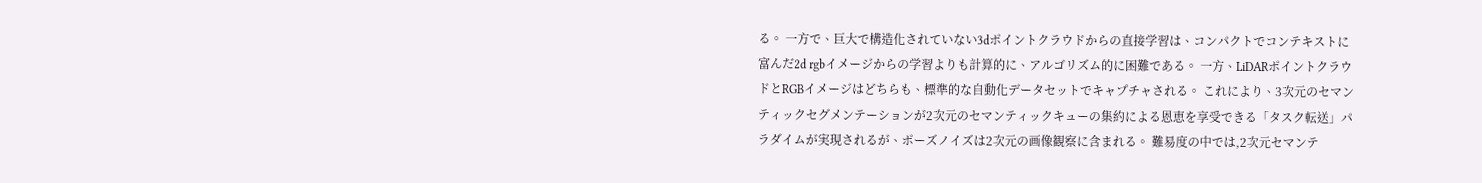る。 一方で、巨大で構造化されていない3dポイントクラウドからの直接学習は、コンパクトでコンテキストに富んだ2d rgbイメージからの学習よりも計算的に、アルゴリズム的に困難である。 一方、LiDARポイントクラウドとRGBイメージはどちらも、標準的な自動化データセットでキャプチャされる。 これにより、3次元のセマンティックセグメンテーションが2次元のセマンティックキューの集約による恩恵を享受できる「タスク転送」パラダイムが実現されるが、ポーズノイズは2次元の画像観察に含まれる。 難易度の中では,2次元セマンテ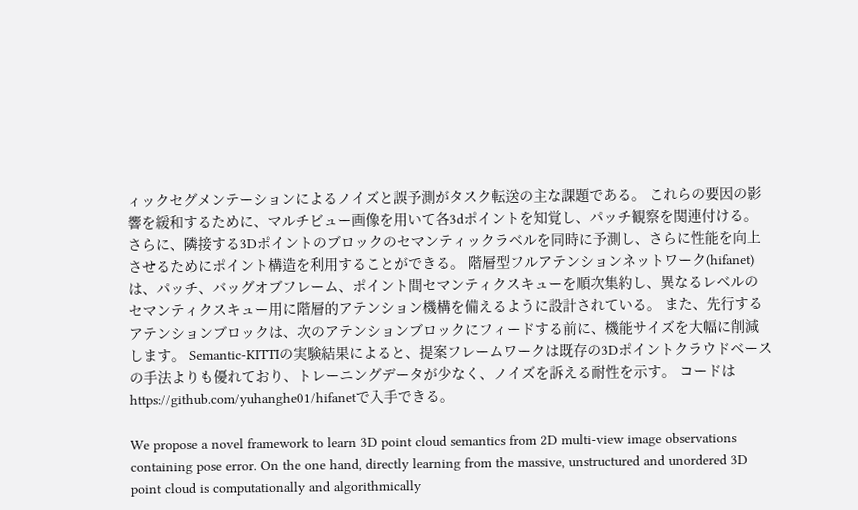ィックセグメンテーションによるノイズと誤予測がタスク転送の主な課題である。 これらの要因の影響を緩和するために、マルチビュー画像を用いて各3dポイントを知覚し、パッチ観察を関連付ける。 さらに、隣接する3Dポイントのブロックのセマンティックラベルを同時に予測し、さらに性能を向上させるためにポイント構造を利用することができる。 階層型フルアテンションネットワーク(hifanet)は、パッチ、バッグオブフレーム、ポイント間セマンティクスキューを順次集約し、異なるレベルのセマンティクスキュー用に階層的アテンション機構を備えるように設計されている。 また、先行するアテンションブロックは、次のアテンションブロックにフィードする前に、機能サイズを大幅に削減します。 Semantic-KITTIの実験結果によると、提案フレームワークは既存の3Dポイントクラウドベースの手法よりも優れており、トレーニングデータが少なく、ノイズを訴える耐性を示す。 コードはhttps://github.com/yuhanghe01/hifanetで入手できる。

We propose a novel framework to learn 3D point cloud semantics from 2D multi-view image observations containing pose error. On the one hand, directly learning from the massive, unstructured and unordered 3D point cloud is computationally and algorithmically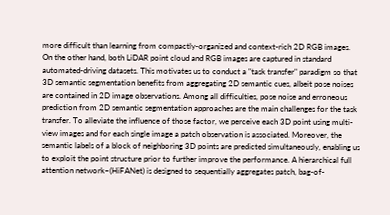more difficult than learning from compactly-organized and context-rich 2D RGB images. On the other hand, both LiDAR point cloud and RGB images are captured in standard automated-driving datasets. This motivates us to conduct a "task transfer" paradigm so that 3D semantic segmentation benefits from aggregating 2D semantic cues, albeit pose noises are contained in 2D image observations. Among all difficulties, pose noise and erroneous prediction from 2D semantic segmentation approaches are the main challenges for the task transfer. To alleviate the influence of those factor, we perceive each 3D point using multi-view images and for each single image a patch observation is associated. Moreover, the semantic labels of a block of neighboring 3D points are predicted simultaneously, enabling us to exploit the point structure prior to further improve the performance. A hierarchical full attention network~(HiFANet) is designed to sequentially aggregates patch, bag-of-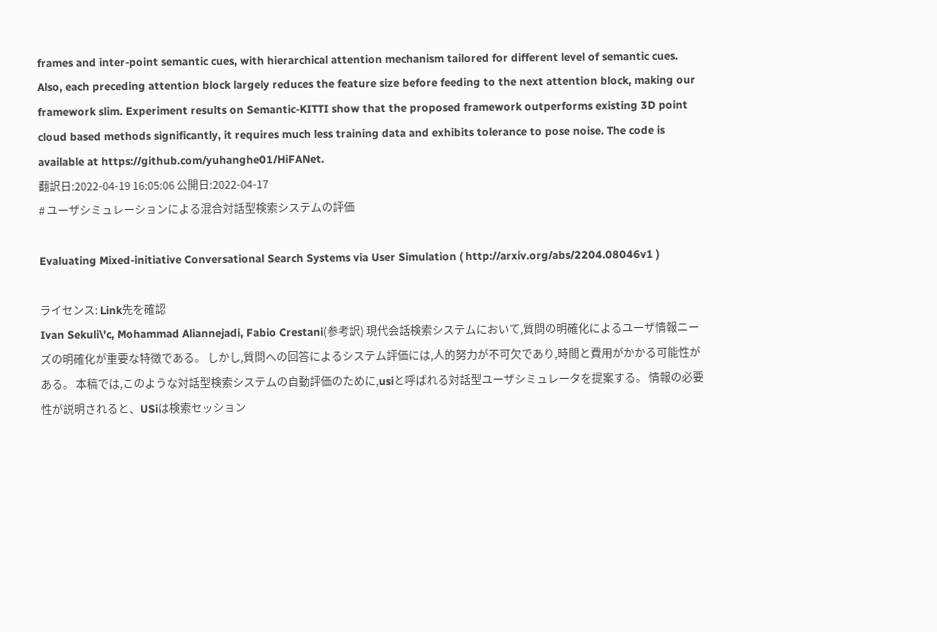frames and inter-point semantic cues, with hierarchical attention mechanism tailored for different level of semantic cues. Also, each preceding attention block largely reduces the feature size before feeding to the next attention block, making our framework slim. Experiment results on Semantic-KITTI show that the proposed framework outperforms existing 3D point cloud based methods significantly, it requires much less training data and exhibits tolerance to pose noise. The code is available at https://github.com/yuhanghe01/HiFANet.
翻訳日:2022-04-19 16:05:06 公開日:2022-04-17
# ユーザシミュレーションによる混合対話型検索システムの評価

Evaluating Mixed-initiative Conversational Search Systems via User Simulation ( http://arxiv.org/abs/2204.08046v1 )

ライセンス: Link先を確認
Ivan Sekuli\'c, Mohammad Aliannejadi, Fabio Crestani(参考訳) 現代会話検索システムにおいて,質問の明確化によるユーザ情報ニーズの明確化が重要な特徴である。 しかし,質問への回答によるシステム評価には,人的努力が不可欠であり,時間と費用がかかる可能性がある。 本稿では,このような対話型検索システムの自動評価のために,usiと呼ばれる対話型ユーザシミュレータを提案する。 情報の必要性が説明されると、USiは検索セッション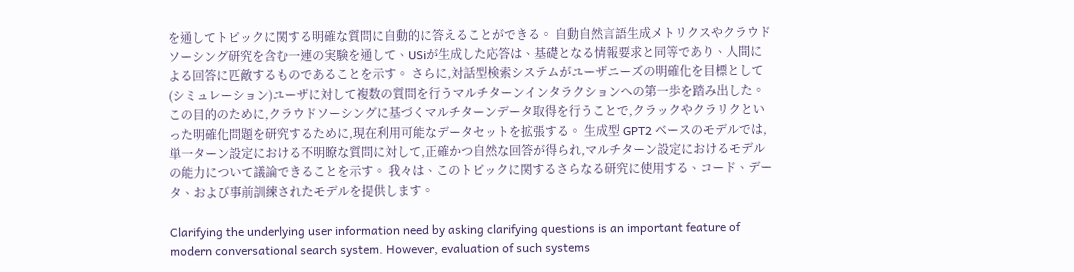を通してトピックに関する明確な質問に自動的に答えることができる。 自動自然言語生成メトリクスやクラウドソーシング研究を含む一連の実験を通して、USiが生成した応答は、基礎となる情報要求と同等であり、人間による回答に匹敵するものであることを示す。 さらに,対話型検索システムがユーザニーズの明確化を目標として(シミュレーション)ユーザに対して複数の質問を行うマルチターンインタラクションへの第一歩を踏み出した。 この目的のために,クラウドソーシングに基づくマルチターンデータ取得を行うことで,クラックやクラリクといった明確化問題を研究するために,現在利用可能なデータセットを拡張する。 生成型 GPT2 ベースのモデルでは,単一ターン設定における不明瞭な質問に対して,正確かつ自然な回答が得られ,マルチターン設定におけるモデルの能力について議論できることを示す。 我々は、このトピックに関するさらなる研究に使用する、コード、データ、および事前訓練されたモデルを提供します。

Clarifying the underlying user information need by asking clarifying questions is an important feature of modern conversational search system. However, evaluation of such systems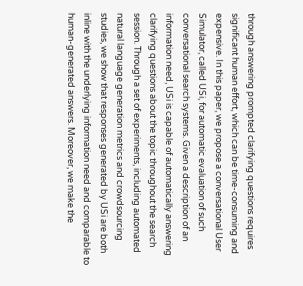through answering prompted clarifying questions requires significant human effort, which can be time-consuming and expensive. In this paper, we propose a conversational User Simulator, called USi, for automatic evaluation of such conversational search systems. Given a description of an information need, USi is capable of automatically answering clarifying questions about the topic throughout the search session. Through a set of experiments, including automated natural language generation metrics and crowdsourcing studies, we show that responses generated by USi are both inline with the underlying information need and comparable to human-generated answers. Moreover, we make the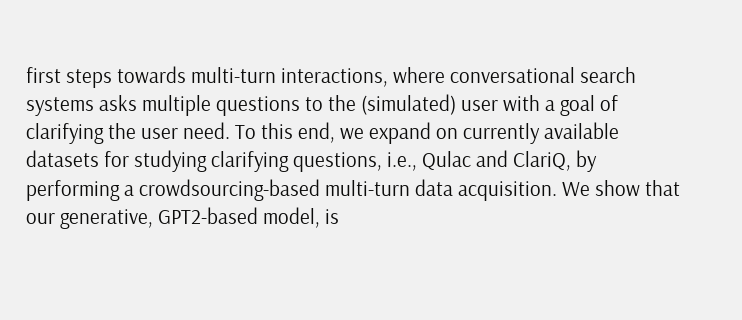first steps towards multi-turn interactions, where conversational search systems asks multiple questions to the (simulated) user with a goal of clarifying the user need. To this end, we expand on currently available datasets for studying clarifying questions, i.e., Qulac and ClariQ, by performing a crowdsourcing-based multi-turn data acquisition. We show that our generative, GPT2-based model, is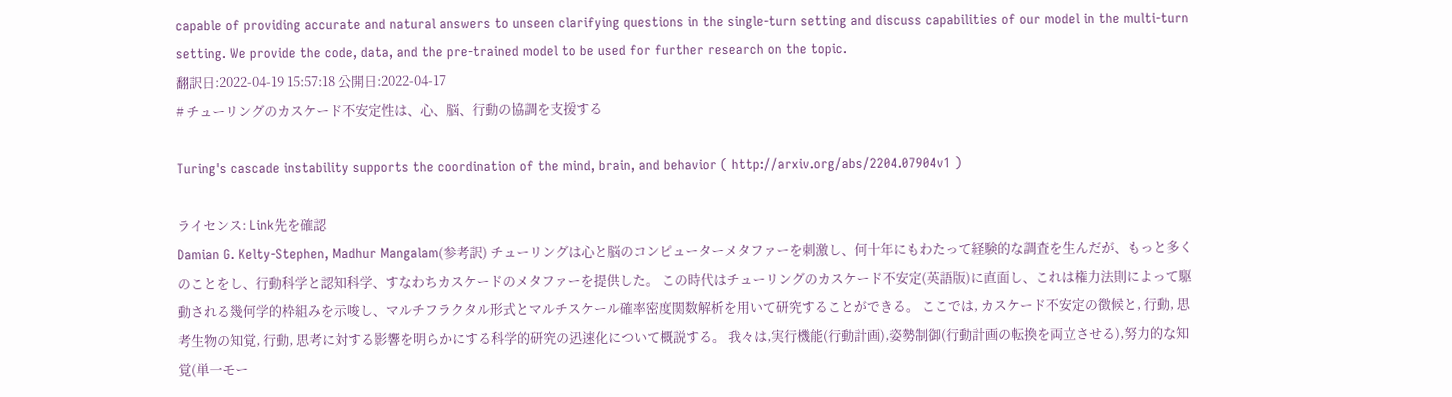capable of providing accurate and natural answers to unseen clarifying questions in the single-turn setting and discuss capabilities of our model in the multi-turn setting. We provide the code, data, and the pre-trained model to be used for further research on the topic.
翻訳日:2022-04-19 15:57:18 公開日:2022-04-17
# チューリングのカスケード不安定性は、心、脳、行動の協調を支援する

Turing's cascade instability supports the coordination of the mind, brain, and behavior ( http://arxiv.org/abs/2204.07904v1 )

ライセンス: Link先を確認
Damian G. Kelty-Stephen, Madhur Mangalam(参考訳) チューリングは心と脳のコンピューターメタファーを刺激し、何十年にもわたって経験的な調査を生んだが、もっと多くのことをし、行動科学と認知科学、すなわちカスケードのメタファーを提供した。 この時代はチューリングのカスケード不安定(英語版)に直面し、これは権力法則によって駆動される幾何学的枠組みを示唆し、マルチフラクタル形式とマルチスケール確率密度関数解析を用いて研究することができる。 ここでは, カスケード不安定の徴候と, 行動, 思考生物の知覚, 行動, 思考に対する影響を明らかにする科学的研究の迅速化について概説する。 我々は,実行機能(行動計画),姿勢制御(行動計画の転換を両立させる),努力的な知覚(単一モー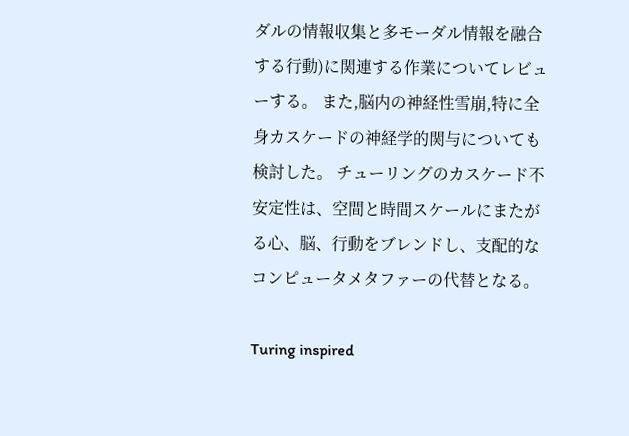ダルの情報収集と多モーダル情報を融合する行動)に関連する作業についてレビューする。 また,脳内の神経性雪崩,特に全身カスケードの神経学的関与についても検討した。 チューリングのカスケード不安定性は、空間と時間スケールにまたがる心、脳、行動をブレンドし、支配的なコンピュータメタファーの代替となる。

Turing inspired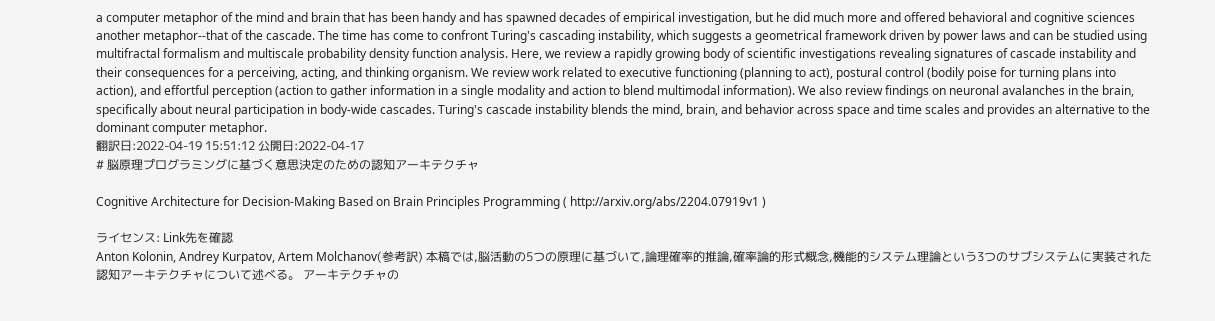a computer metaphor of the mind and brain that has been handy and has spawned decades of empirical investigation, but he did much more and offered behavioral and cognitive sciences another metaphor--that of the cascade. The time has come to confront Turing's cascading instability, which suggests a geometrical framework driven by power laws and can be studied using multifractal formalism and multiscale probability density function analysis. Here, we review a rapidly growing body of scientific investigations revealing signatures of cascade instability and their consequences for a perceiving, acting, and thinking organism. We review work related to executive functioning (planning to act), postural control (bodily poise for turning plans into action), and effortful perception (action to gather information in a single modality and action to blend multimodal information). We also review findings on neuronal avalanches in the brain, specifically about neural participation in body-wide cascades. Turing's cascade instability blends the mind, brain, and behavior across space and time scales and provides an alternative to the dominant computer metaphor.
翻訳日:2022-04-19 15:51:12 公開日:2022-04-17
# 脳原理プログラミングに基づく意思決定のための認知アーキテクチャ

Cognitive Architecture for Decision-Making Based on Brain Principles Programming ( http://arxiv.org/abs/2204.07919v1 )

ライセンス: Link先を確認
Anton Kolonin, Andrey Kurpatov, Artem Molchanov(参考訳) 本稿では,脳活動の5つの原理に基づいて,論理確率的推論,確率論的形式概念,機能的システム理論という3つのサブシステムに実装された認知アーキテクチャについて述べる。 アーキテクチャの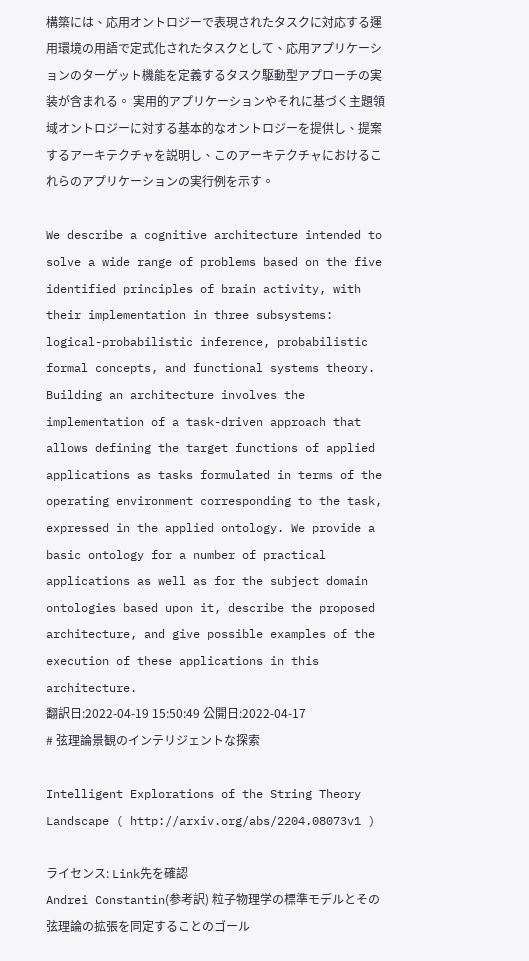構築には、応用オントロジーで表現されたタスクに対応する運用環境の用語で定式化されたタスクとして、応用アプリケーションのターゲット機能を定義するタスク駆動型アプローチの実装が含まれる。 実用的アプリケーションやそれに基づく主題領域オントロジーに対する基本的なオントロジーを提供し、提案するアーキテクチャを説明し、このアーキテクチャにおけるこれらのアプリケーションの実行例を示す。

We describe a cognitive architecture intended to solve a wide range of problems based on the five identified principles of brain activity, with their implementation in three subsystems: logical-probabilistic inference, probabilistic formal concepts, and functional systems theory. Building an architecture involves the implementation of a task-driven approach that allows defining the target functions of applied applications as tasks formulated in terms of the operating environment corresponding to the task, expressed in the applied ontology. We provide a basic ontology for a number of practical applications as well as for the subject domain ontologies based upon it, describe the proposed architecture, and give possible examples of the execution of these applications in this architecture.
翻訳日:2022-04-19 15:50:49 公開日:2022-04-17
# 弦理論景観のインテリジェントな探索

Intelligent Explorations of the String Theory Landscape ( http://arxiv.org/abs/2204.08073v1 )

ライセンス: Link先を確認
Andrei Constantin(参考訳) 粒子物理学の標準モデルとその弦理論の拡張を同定することのゴール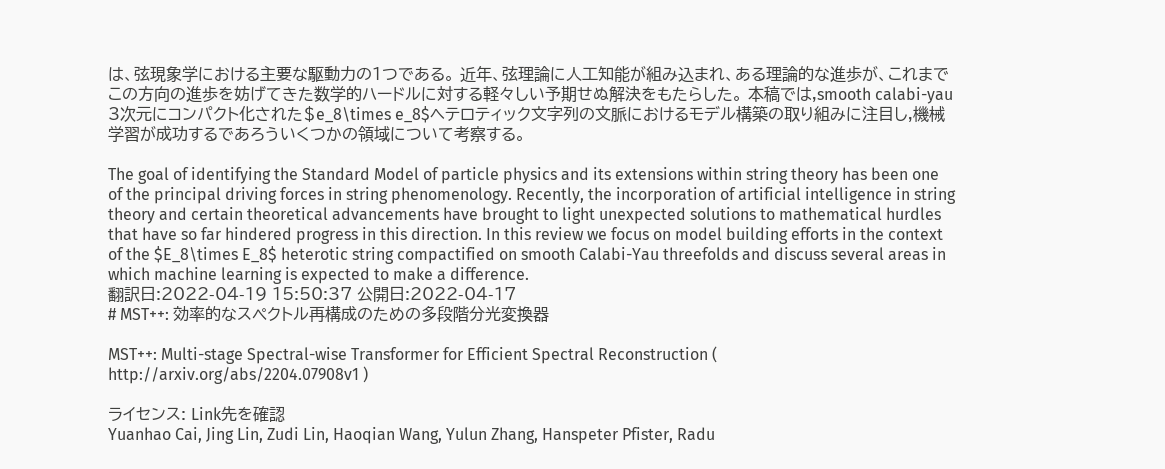は、弦現象学における主要な駆動力の1つである。 近年、弦理論に人工知能が組み込まれ、ある理論的な進歩が、これまでこの方向の進歩を妨げてきた数学的ハードルに対する軽々しい予期せぬ解決をもたらした。 本稿では,smooth calabi-yau 3次元にコンパクト化された$e_8\times e_8$ヘテロティック文字列の文脈におけるモデル構築の取り組みに注目し,機械学習が成功するであろういくつかの領域について考察する。

The goal of identifying the Standard Model of particle physics and its extensions within string theory has been one of the principal driving forces in string phenomenology. Recently, the incorporation of artificial intelligence in string theory and certain theoretical advancements have brought to light unexpected solutions to mathematical hurdles that have so far hindered progress in this direction. In this review we focus on model building efforts in the context of the $E_8\times E_8$ heterotic string compactified on smooth Calabi-Yau threefolds and discuss several areas in which machine learning is expected to make a difference.
翻訳日:2022-04-19 15:50:37 公開日:2022-04-17
# MST++: 効率的なスペクトル再構成のための多段階分光変換器

MST++: Multi-stage Spectral-wise Transformer for Efficient Spectral Reconstruction ( http://arxiv.org/abs/2204.07908v1 )

ライセンス: Link先を確認
Yuanhao Cai, Jing Lin, Zudi Lin, Haoqian Wang, Yulun Zhang, Hanspeter Pfister, Radu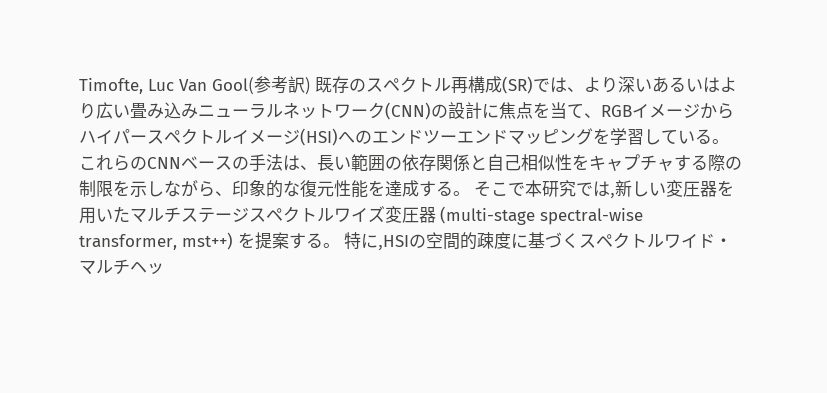Timofte, Luc Van Gool(参考訳) 既存のスペクトル再構成(SR)では、より深いあるいはより広い畳み込みニューラルネットワーク(CNN)の設計に焦点を当て、RGBイメージからハイパースペクトルイメージ(HSI)へのエンドツーエンドマッピングを学習している。 これらのCNNベースの手法は、長い範囲の依存関係と自己相似性をキャプチャする際の制限を示しながら、印象的な復元性能を達成する。 そこで本研究では,新しい変圧器を用いたマルチステージスペクトルワイズ変圧器 (multi-stage spectral-wise transformer, mst++) を提案する。 特に,HSIの空間的疎度に基づくスペクトルワイド・マルチヘッ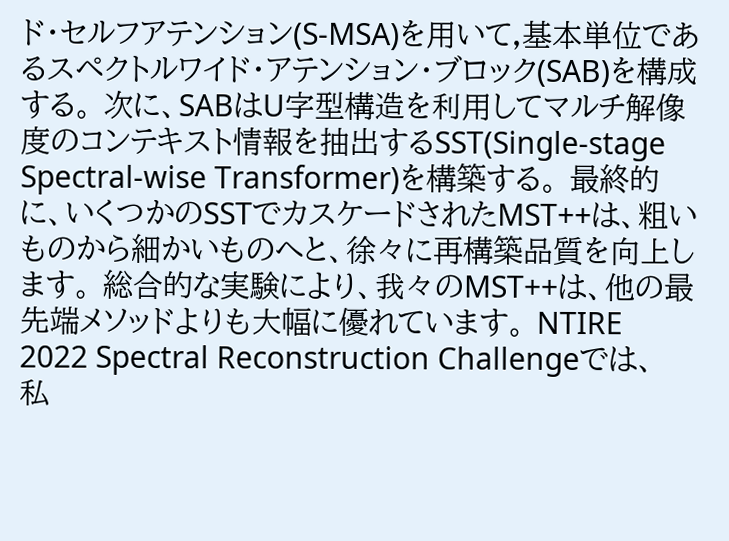ド・セルフアテンション(S-MSA)を用いて,基本単位であるスペクトルワイド・アテンション・ブロック(SAB)を構成する。 次に、SABはU字型構造を利用してマルチ解像度のコンテキスト情報を抽出するSST(Single-stage Spectral-wise Transformer)を構築する。 最終的に、いくつかのSSTでカスケードされたMST++は、粗いものから細かいものへと、徐々に再構築品質を向上します。 総合的な実験により、我々のMST++は、他の最先端メソッドよりも大幅に優れています。 NTIRE 2022 Spectral Reconstruction Challengeでは、私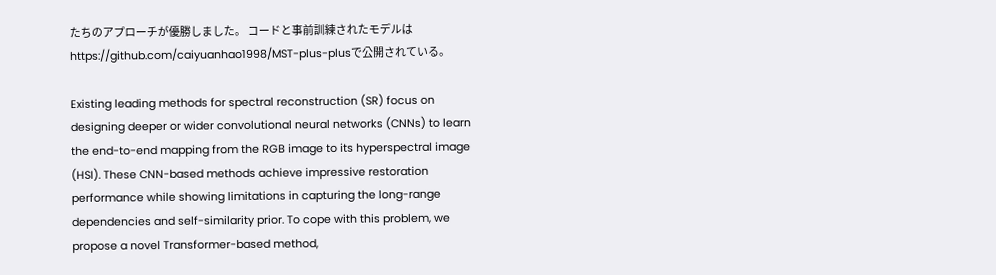たちのアプローチが優勝しました。 コードと事前訓練されたモデルはhttps://github.com/caiyuanhao1998/MST-plus-plusで公開されている。

Existing leading methods for spectral reconstruction (SR) focus on designing deeper or wider convolutional neural networks (CNNs) to learn the end-to-end mapping from the RGB image to its hyperspectral image (HSI). These CNN-based methods achieve impressive restoration performance while showing limitations in capturing the long-range dependencies and self-similarity prior. To cope with this problem, we propose a novel Transformer-based method,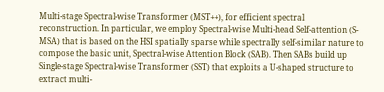Multi-stage Spectral-wise Transformer (MST++), for efficient spectral reconstruction. In particular, we employ Spectral-wise Multi-head Self-attention (S-MSA) that is based on the HSI spatially sparse while spectrally self-similar nature to compose the basic unit, Spectral-wise Attention Block (SAB). Then SABs build up Single-stage Spectral-wise Transformer (SST) that exploits a U-shaped structure to extract multi-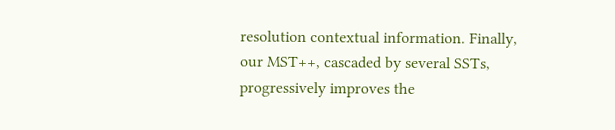resolution contextual information. Finally, our MST++, cascaded by several SSTs, progressively improves the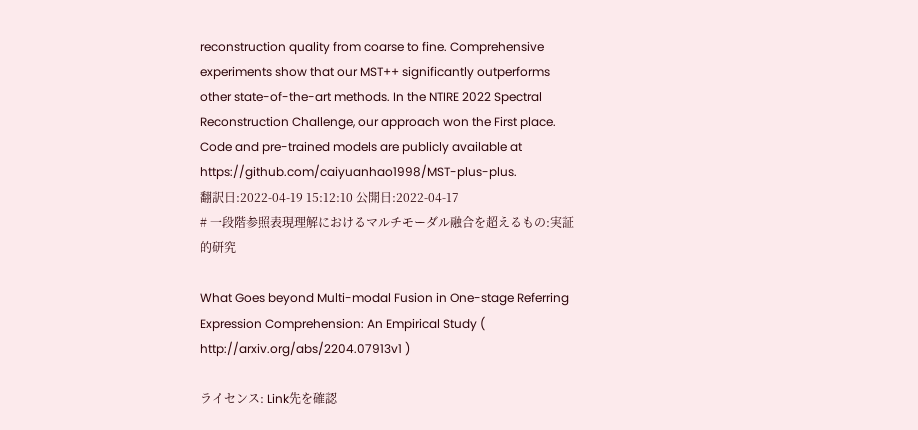reconstruction quality from coarse to fine. Comprehensive experiments show that our MST++ significantly outperforms other state-of-the-art methods. In the NTIRE 2022 Spectral Reconstruction Challenge, our approach won the First place. Code and pre-trained models are publicly available at https://github.com/caiyuanhao1998/MST-plus-plus.
翻訳日:2022-04-19 15:12:10 公開日:2022-04-17
# 一段階参照表現理解におけるマルチモーダル融合を超えるもの:実証的研究

What Goes beyond Multi-modal Fusion in One-stage Referring Expression Comprehension: An Empirical Study ( http://arxiv.org/abs/2204.07913v1 )

ライセンス: Link先を確認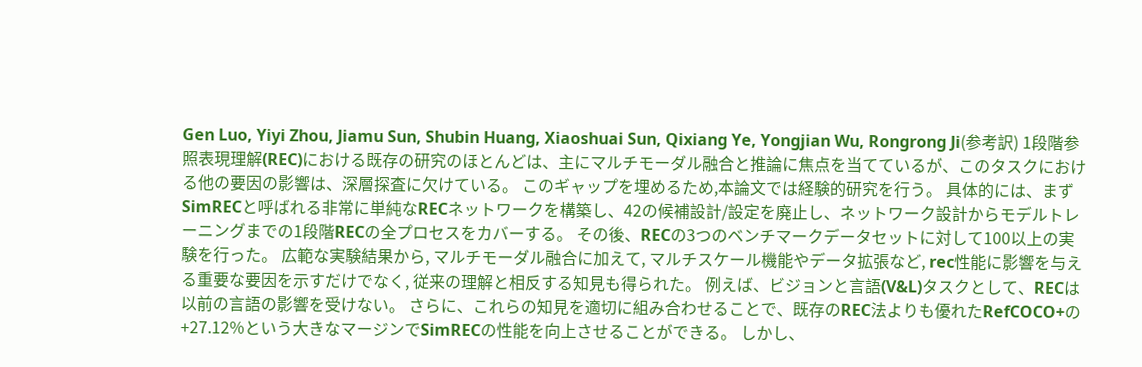Gen Luo, Yiyi Zhou, Jiamu Sun, Shubin Huang, Xiaoshuai Sun, Qixiang Ye, Yongjian Wu, Rongrong Ji(参考訳) 1段階参照表現理解(REC)における既存の研究のほとんどは、主にマルチモーダル融合と推論に焦点を当てているが、このタスクにおける他の要因の影響は、深層探査に欠けている。 このギャップを埋めるため,本論文では経験的研究を行う。 具体的には、まずSimRECと呼ばれる非常に単純なRECネットワークを構築し、42の候補設計/設定を廃止し、ネットワーク設計からモデルトレーニングまでの1段階RECの全プロセスをカバーする。 その後、RECの3つのベンチマークデータセットに対して100以上の実験を行った。 広範な実験結果から, マルチモーダル融合に加えて, マルチスケール機能やデータ拡張など, rec性能に影響を与える重要な要因を示すだけでなく, 従来の理解と相反する知見も得られた。 例えば、ビジョンと言語(V&L)タスクとして、RECは以前の言語の影響を受けない。 さらに、これらの知見を適切に組み合わせることで、既存のREC法よりも優れたRefCOCO+の+27.12%という大きなマージンでSimRECの性能を向上させることができる。 しかし、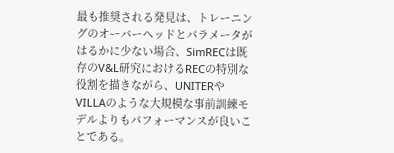最も推奨される発見は、トレーニングのオーバーヘッドとパラメータがはるかに少ない場合、SimRECは既存のV&L研究におけるRECの特別な役割を描きながら、UNITERやVILLAのような大規模な事前訓練モデルよりもパフォーマンスが良いことである。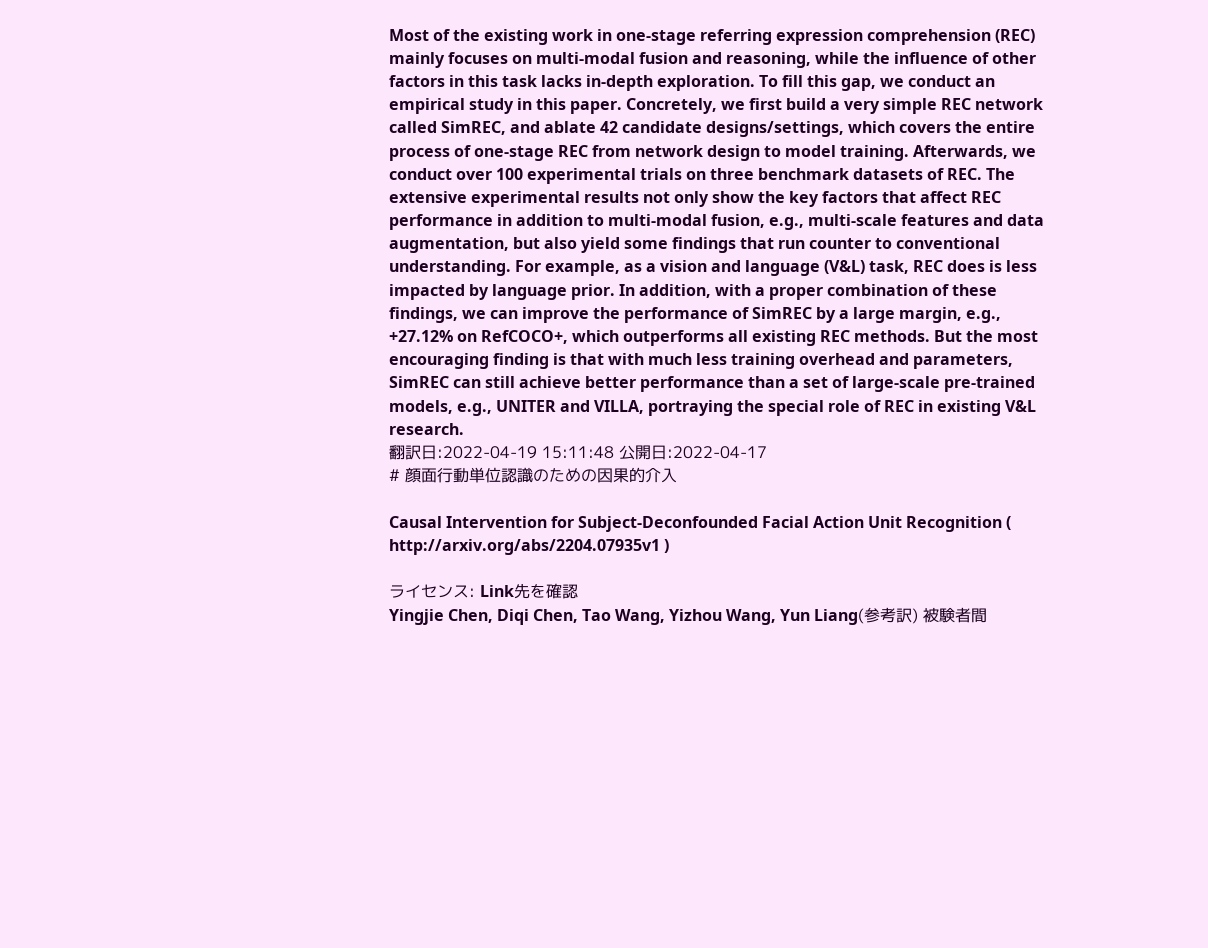Most of the existing work in one-stage referring expression comprehension (REC) mainly focuses on multi-modal fusion and reasoning, while the influence of other factors in this task lacks in-depth exploration. To fill this gap, we conduct an empirical study in this paper. Concretely, we first build a very simple REC network called SimREC, and ablate 42 candidate designs/settings, which covers the entire process of one-stage REC from network design to model training. Afterwards, we conduct over 100 experimental trials on three benchmark datasets of REC. The extensive experimental results not only show the key factors that affect REC performance in addition to multi-modal fusion, e.g., multi-scale features and data augmentation, but also yield some findings that run counter to conventional understanding. For example, as a vision and language (V&L) task, REC does is less impacted by language prior. In addition, with a proper combination of these findings, we can improve the performance of SimREC by a large margin, e.g., +27.12% on RefCOCO+, which outperforms all existing REC methods. But the most encouraging finding is that with much less training overhead and parameters, SimREC can still achieve better performance than a set of large-scale pre-trained models, e.g., UNITER and VILLA, portraying the special role of REC in existing V&L research.
翻訳日:2022-04-19 15:11:48 公開日:2022-04-17
# 顔面行動単位認識のための因果的介入

Causal Intervention for Subject-Deconfounded Facial Action Unit Recognition ( http://arxiv.org/abs/2204.07935v1 )

ライセンス: Link先を確認
Yingjie Chen, Diqi Chen, Tao Wang, Yizhou Wang, Yun Liang(参考訳) 被験者間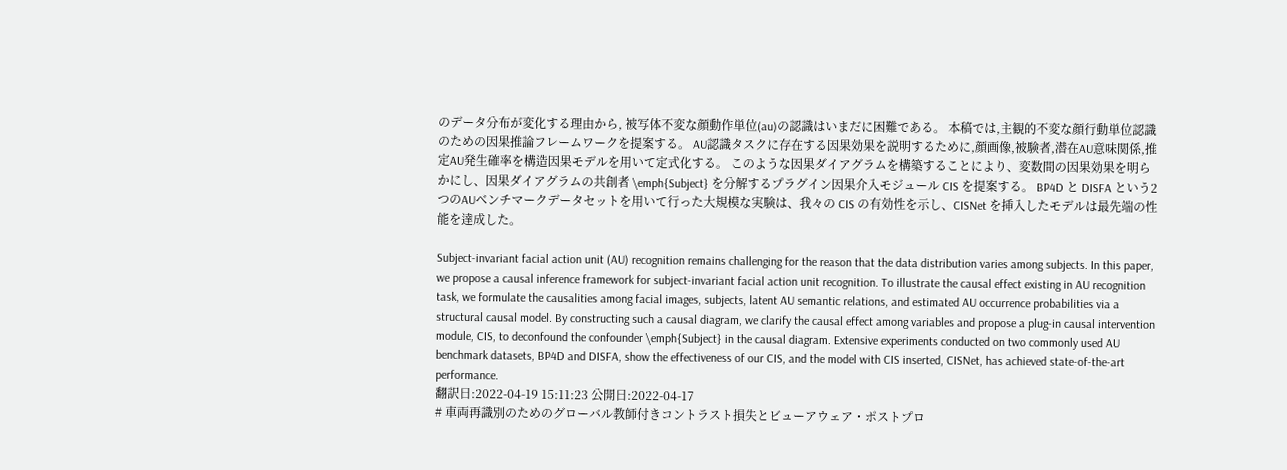のデータ分布が変化する理由から, 被写体不変な顔動作単位(au)の認識はいまだに困難である。 本稿では,主観的不変な顔行動単位認識のための因果推論フレームワークを提案する。 AU認識タスクに存在する因果効果を説明するために,顔画像,被験者,潜在AU意味関係,推定AU発生確率を構造因果モデルを用いて定式化する。 このような因果ダイアグラムを構築することにより、変数間の因果効果を明らかにし、因果ダイアグラムの共創者 \emph{Subject} を分解するプラグイン因果介入モジュール CIS を提案する。 BP4D と DISFA という2つのAUベンチマークデータセットを用いて行った大規模な実験は、我々の CIS の有効性を示し、CISNet を挿入したモデルは最先端の性能を達成した。

Subject-invariant facial action unit (AU) recognition remains challenging for the reason that the data distribution varies among subjects. In this paper, we propose a causal inference framework for subject-invariant facial action unit recognition. To illustrate the causal effect existing in AU recognition task, we formulate the causalities among facial images, subjects, latent AU semantic relations, and estimated AU occurrence probabilities via a structural causal model. By constructing such a causal diagram, we clarify the causal effect among variables and propose a plug-in causal intervention module, CIS, to deconfound the confounder \emph{Subject} in the causal diagram. Extensive experiments conducted on two commonly used AU benchmark datasets, BP4D and DISFA, show the effectiveness of our CIS, and the model with CIS inserted, CISNet, has achieved state-of-the-art performance.
翻訳日:2022-04-19 15:11:23 公開日:2022-04-17
# 車両再識別のためのグローバル教師付きコントラスト損失とビューアウェア・ポストプロ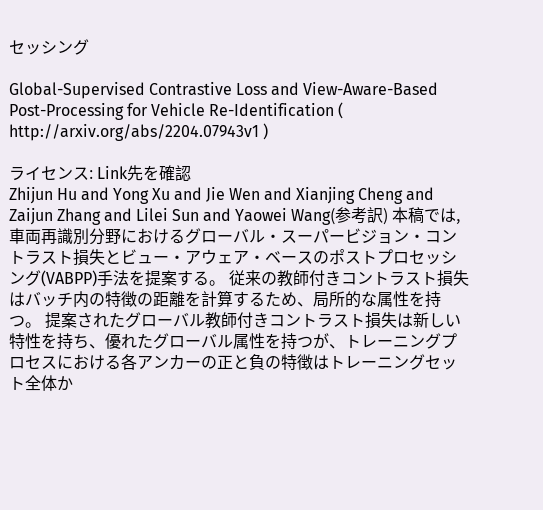セッシング

Global-Supervised Contrastive Loss and View-Aware-Based Post-Processing for Vehicle Re-Identification ( http://arxiv.org/abs/2204.07943v1 )

ライセンス: Link先を確認
Zhijun Hu and Yong Xu and Jie Wen and Xianjing Cheng and Zaijun Zhang and Lilei Sun and Yaowei Wang(参考訳) 本稿では,車両再識別分野におけるグローバル・スーパービジョン・コントラスト損失とビュー・アウェア・ベースのポストプロセッシング(VABPP)手法を提案する。 従来の教師付きコントラスト損失はバッチ内の特徴の距離を計算するため、局所的な属性を持つ。 提案されたグローバル教師付きコントラスト損失は新しい特性を持ち、優れたグローバル属性を持つが、トレーニングプロセスにおける各アンカーの正と負の特徴はトレーニングセット全体か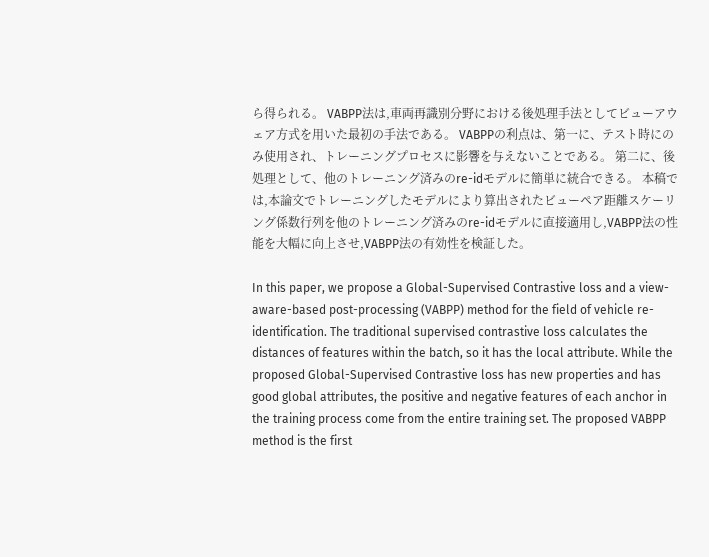ら得られる。 VABPP法は,車両再識別分野における後処理手法としてビューアウェア方式を用いた最初の手法である。 VABPPの利点は、第一に、テスト時にのみ使用され、トレーニングプロセスに影響を与えないことである。 第二に、後処理として、他のトレーニング済みのre-idモデルに簡単に統合できる。 本稿では,本論文でトレーニングしたモデルにより算出されたビューペア距離スケーリング係数行列を他のトレーニング済みのre-idモデルに直接適用し,VABPP法の性能を大幅に向上させ,VABPP法の有効性を検証した。

In this paper, we propose a Global-Supervised Contrastive loss and a view-aware-based post-processing (VABPP) method for the field of vehicle re-identification. The traditional supervised contrastive loss calculates the distances of features within the batch, so it has the local attribute. While the proposed Global-Supervised Contrastive loss has new properties and has good global attributes, the positive and negative features of each anchor in the training process come from the entire training set. The proposed VABPP method is the first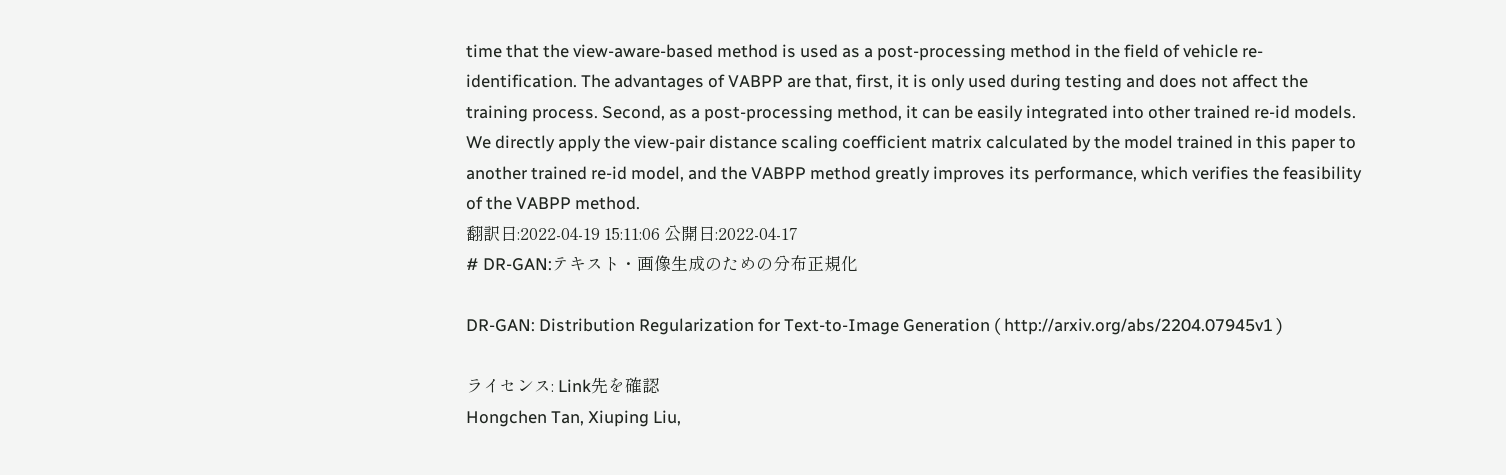time that the view-aware-based method is used as a post-processing method in the field of vehicle re-identification. The advantages of VABPP are that, first, it is only used during testing and does not affect the training process. Second, as a post-processing method, it can be easily integrated into other trained re-id models. We directly apply the view-pair distance scaling coefficient matrix calculated by the model trained in this paper to another trained re-id model, and the VABPP method greatly improves its performance, which verifies the feasibility of the VABPP method.
翻訳日:2022-04-19 15:11:06 公開日:2022-04-17
# DR-GAN:テキスト・画像生成のための分布正規化

DR-GAN: Distribution Regularization for Text-to-Image Generation ( http://arxiv.org/abs/2204.07945v1 )

ライセンス: Link先を確認
Hongchen Tan, Xiuping Liu,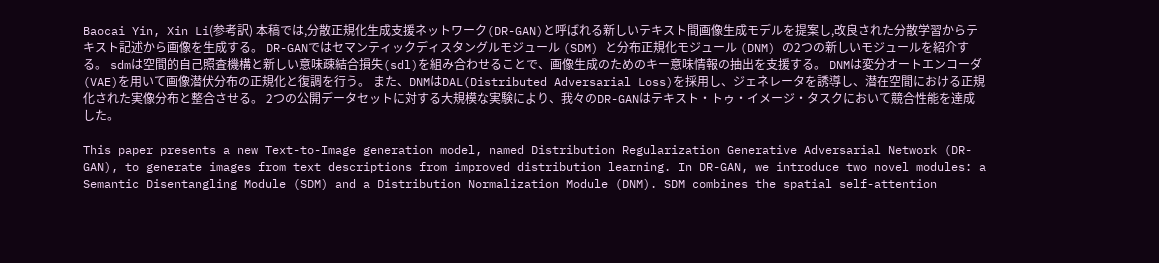Baocai Yin, Xin Li(参考訳) 本稿では,分散正規化生成支援ネットワーク(DR-GAN)と呼ばれる新しいテキスト間画像生成モデルを提案し,改良された分散学習からテキスト記述から画像を生成する。 DR-GANではセマンティックディスタングルモジュール (SDM) と分布正規化モジュール (DNM) の2つの新しいモジュールを紹介する。 sdmは空間的自己照査機構と新しい意味疎結合損失(sdl)を組み合わせることで、画像生成のためのキー意味情報の抽出を支援する。 DNMは変分オートエンコーダ(VAE)を用いて画像潜伏分布の正規化と復調を行う。 また、DNMはDAL(Distributed Adversarial Loss)を採用し、ジェネレータを誘導し、潜在空間における正規化された実像分布と整合させる。 2つの公開データセットに対する大規模な実験により、我々のDR-GANはテキスト・トゥ・イメージ・タスクにおいて競合性能を達成した。

This paper presents a new Text-to-Image generation model, named Distribution Regularization Generative Adversarial Network (DR-GAN), to generate images from text descriptions from improved distribution learning. In DR-GAN, we introduce two novel modules: a Semantic Disentangling Module (SDM) and a Distribution Normalization Module (DNM). SDM combines the spatial self-attention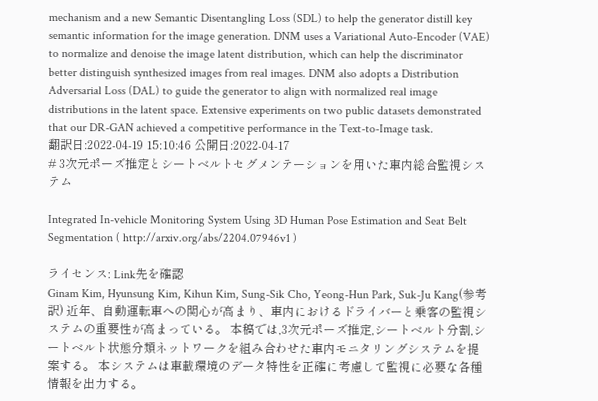mechanism and a new Semantic Disentangling Loss (SDL) to help the generator distill key semantic information for the image generation. DNM uses a Variational Auto-Encoder (VAE) to normalize and denoise the image latent distribution, which can help the discriminator better distinguish synthesized images from real images. DNM also adopts a Distribution Adversarial Loss (DAL) to guide the generator to align with normalized real image distributions in the latent space. Extensive experiments on two public datasets demonstrated that our DR-GAN achieved a competitive performance in the Text-to-Image task.
翻訳日:2022-04-19 15:10:46 公開日:2022-04-17
# 3次元ポーズ推定とシートベルトセグメンテーションを用いた車内総合監視システム

Integrated In-vehicle Monitoring System Using 3D Human Pose Estimation and Seat Belt Segmentation ( http://arxiv.org/abs/2204.07946v1 )

ライセンス: Link先を確認
Ginam Kim, Hyunsung Kim, Kihun Kim, Sung-Sik Cho, Yeong-Hun Park, Suk-Ju Kang(参考訳) 近年、自動運転車への関心が高まり、車内におけるドライバーと乗客の監視システムの重要性が高まっている。 本稿では,3次元ポーズ推定,シートベルト分割,シートベルト状態分類ネットワークを組み合わせた車内モニタリングシステムを提案する。 本システムは車載環境のデータ特性を正確に考慮して監視に必要な各種情報を出力する。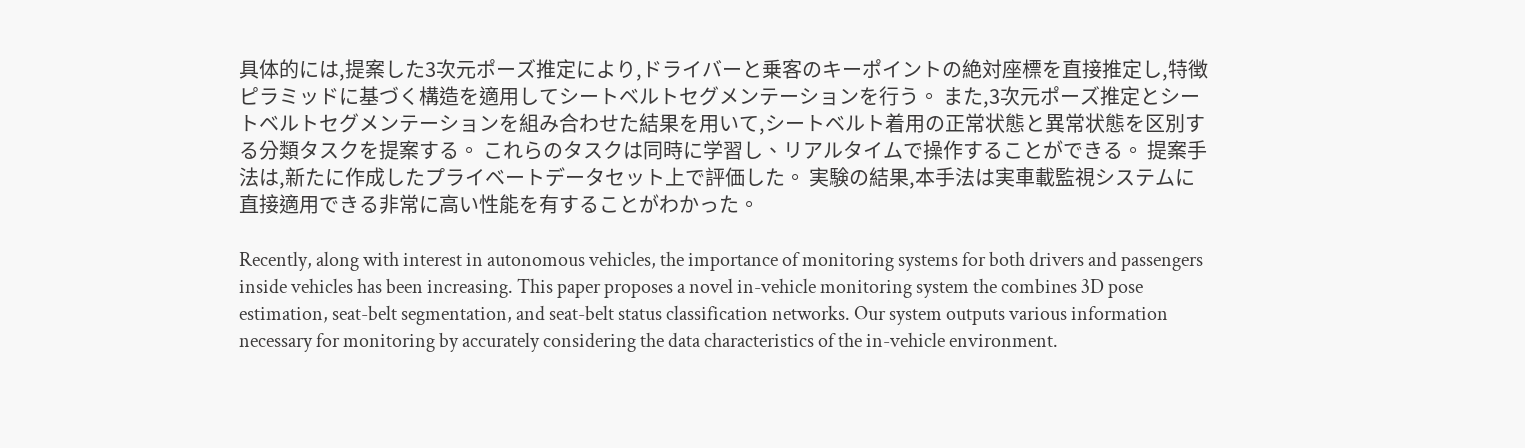具体的には,提案した3次元ポーズ推定により,ドライバーと乗客のキーポイントの絶対座標を直接推定し,特徴ピラミッドに基づく構造を適用してシートベルトセグメンテーションを行う。 また,3次元ポーズ推定とシートベルトセグメンテーションを組み合わせた結果を用いて,シートベルト着用の正常状態と異常状態を区別する分類タスクを提案する。 これらのタスクは同時に学習し、リアルタイムで操作することができる。 提案手法は,新たに作成したプライベートデータセット上で評価した。 実験の結果,本手法は実車載監視システムに直接適用できる非常に高い性能を有することがわかった。

Recently, along with interest in autonomous vehicles, the importance of monitoring systems for both drivers and passengers inside vehicles has been increasing. This paper proposes a novel in-vehicle monitoring system the combines 3D pose estimation, seat-belt segmentation, and seat-belt status classification networks. Our system outputs various information necessary for monitoring by accurately considering the data characteristics of the in-vehicle environment.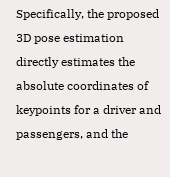Specifically, the proposed 3D pose estimation directly estimates the absolute coordinates of keypoints for a driver and passengers, and the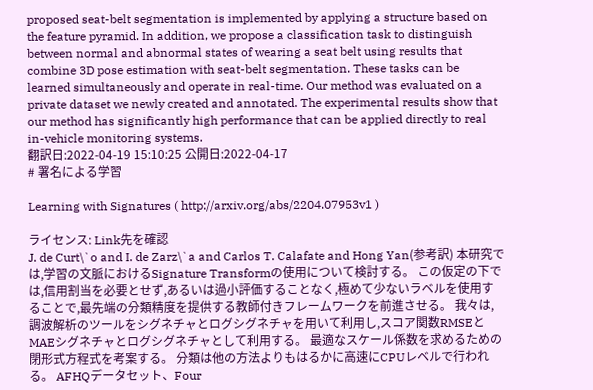proposed seat-belt segmentation is implemented by applying a structure based on the feature pyramid. In addition, we propose a classification task to distinguish between normal and abnormal states of wearing a seat belt using results that combine 3D pose estimation with seat-belt segmentation. These tasks can be learned simultaneously and operate in real-time. Our method was evaluated on a private dataset we newly created and annotated. The experimental results show that our method has significantly high performance that can be applied directly to real in-vehicle monitoring systems.
翻訳日:2022-04-19 15:10:25 公開日:2022-04-17
# 署名による学習

Learning with Signatures ( http://arxiv.org/abs/2204.07953v1 )

ライセンス: Link先を確認
J. de Curt\`o and I. de Zarz\`a and Carlos T. Calafate and Hong Yan(参考訳) 本研究では,学習の文脈におけるSignature Transformの使用について検討する。 この仮定の下では,信用割当を必要とせず,あるいは過小評価することなく,極めて少ないラベルを使用することで,最先端の分類精度を提供する教師付きフレームワークを前進させる。 我々は,調波解析のツールをシグネチャとログシグネチャを用いて利用し,スコア関数RMSEとMAEシグネチャとログシグネチャとして利用する。 最適なスケール係数を求めるための閉形式方程式を考案する。 分類は他の方法よりもはるかに高速にCPUレベルで行われる。 AFHQデータセット、Four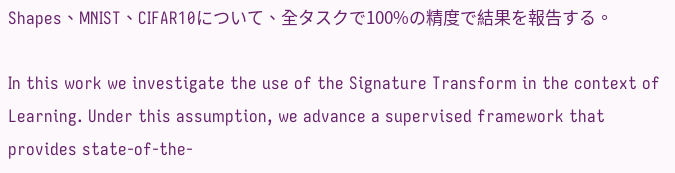Shapes、MNIST、CIFAR10について、全タスクで100%の精度で結果を報告する。

In this work we investigate the use of the Signature Transform in the context of Learning. Under this assumption, we advance a supervised framework that provides state-of-the-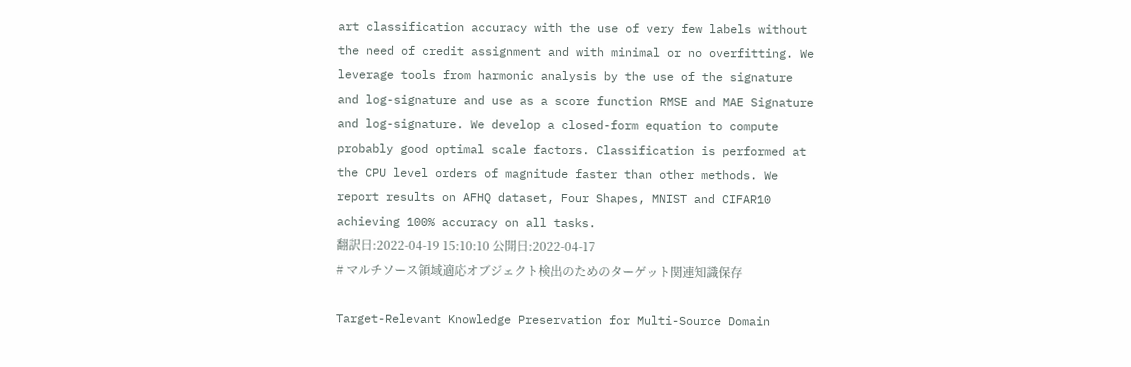art classification accuracy with the use of very few labels without the need of credit assignment and with minimal or no overfitting. We leverage tools from harmonic analysis by the use of the signature and log-signature and use as a score function RMSE and MAE Signature and log-signature. We develop a closed-form equation to compute probably good optimal scale factors. Classification is performed at the CPU level orders of magnitude faster than other methods. We report results on AFHQ dataset, Four Shapes, MNIST and CIFAR10 achieving 100% accuracy on all tasks.
翻訳日:2022-04-19 15:10:10 公開日:2022-04-17
# マルチソース領域適応オブジェクト検出のためのターゲット関連知識保存

Target-Relevant Knowledge Preservation for Multi-Source Domain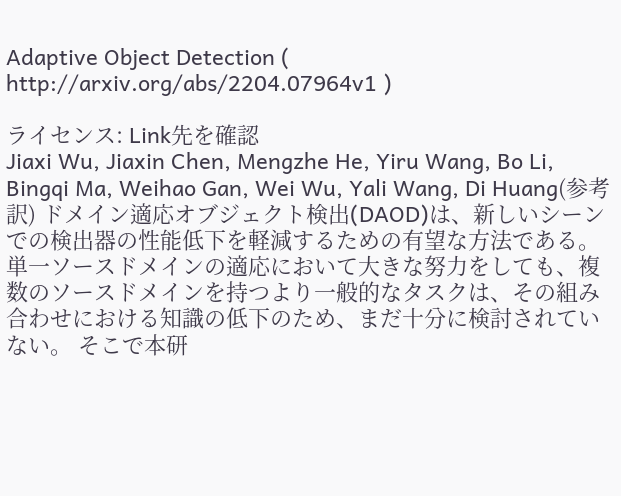Adaptive Object Detection ( http://arxiv.org/abs/2204.07964v1 )

ライセンス: Link先を確認
Jiaxi Wu, Jiaxin Chen, Mengzhe He, Yiru Wang, Bo Li, Bingqi Ma, Weihao Gan, Wei Wu, Yali Wang, Di Huang(参考訳) ドメイン適応オブジェクト検出(DAOD)は、新しいシーンでの検出器の性能低下を軽減するための有望な方法である。 単一ソースドメインの適応において大きな努力をしても、複数のソースドメインを持つより一般的なタスクは、その組み合わせにおける知識の低下のため、まだ十分に検討されていない。 そこで本研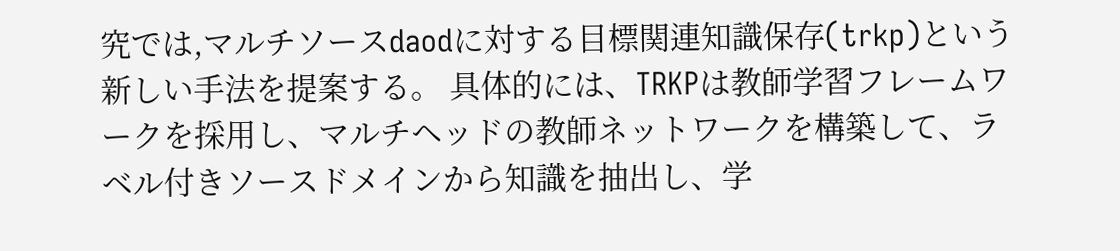究では,マルチソースdaodに対する目標関連知識保存(trkp)という新しい手法を提案する。 具体的には、TRKPは教師学習フレームワークを採用し、マルチヘッドの教師ネットワークを構築して、ラベル付きソースドメインから知識を抽出し、学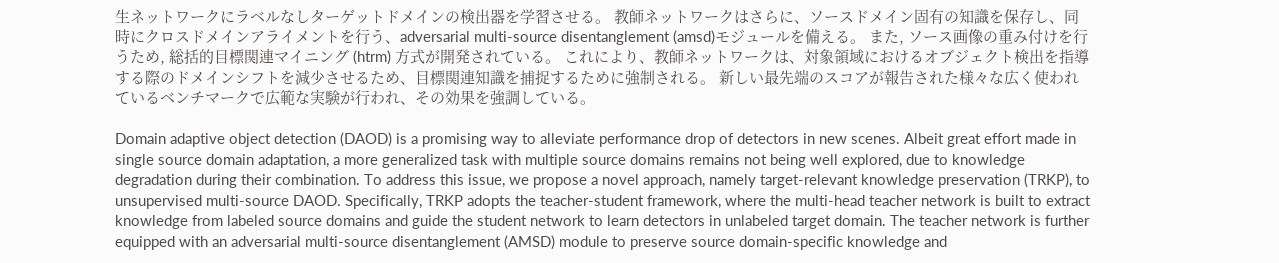生ネットワークにラベルなしターゲットドメインの検出器を学習させる。 教師ネットワークはさらに、ソースドメイン固有の知識を保存し、同時にクロスドメインアライメントを行う、adversarial multi-source disentanglement (amsd)モジュールを備える。 また, ソース画像の重み付けを行うため, 総括的目標関連マイニング (htrm) 方式が開発されている。 これにより、教師ネットワークは、対象領域におけるオブジェクト検出を指導する際のドメインシフトを減少させるため、目標関連知識を捕捉するために強制される。 新しい最先端のスコアが報告された様々な広く使われているベンチマークで広範な実験が行われ、その効果を強調している。

Domain adaptive object detection (DAOD) is a promising way to alleviate performance drop of detectors in new scenes. Albeit great effort made in single source domain adaptation, a more generalized task with multiple source domains remains not being well explored, due to knowledge degradation during their combination. To address this issue, we propose a novel approach, namely target-relevant knowledge preservation (TRKP), to unsupervised multi-source DAOD. Specifically, TRKP adopts the teacher-student framework, where the multi-head teacher network is built to extract knowledge from labeled source domains and guide the student network to learn detectors in unlabeled target domain. The teacher network is further equipped with an adversarial multi-source disentanglement (AMSD) module to preserve source domain-specific knowledge and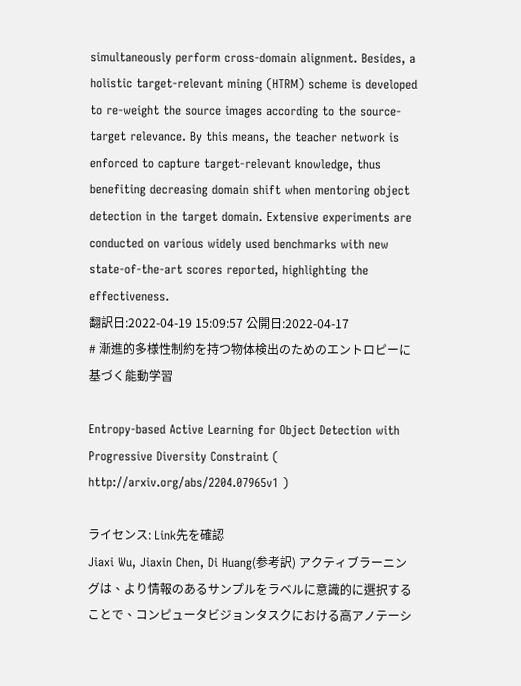simultaneously perform cross-domain alignment. Besides, a holistic target-relevant mining (HTRM) scheme is developed to re-weight the source images according to the source-target relevance. By this means, the teacher network is enforced to capture target-relevant knowledge, thus benefiting decreasing domain shift when mentoring object detection in the target domain. Extensive experiments are conducted on various widely used benchmarks with new state-of-the-art scores reported, highlighting the effectiveness.
翻訳日:2022-04-19 15:09:57 公開日:2022-04-17
# 漸進的多様性制約を持つ物体検出のためのエントロピーに基づく能動学習

Entropy-based Active Learning for Object Detection with Progressive Diversity Constraint ( http://arxiv.org/abs/2204.07965v1 )

ライセンス: Link先を確認
Jiaxi Wu, Jiaxin Chen, Di Huang(参考訳) アクティブラーニングは、より情報のあるサンプルをラベルに意識的に選択することで、コンピュータビジョンタスクにおける高アノテーシ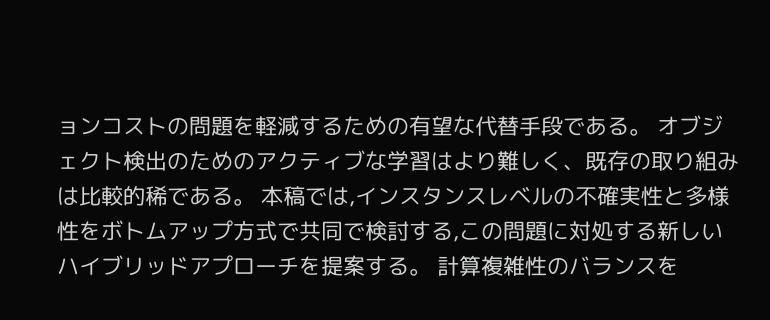ョンコストの問題を軽減するための有望な代替手段である。 オブジェクト検出のためのアクティブな学習はより難しく、既存の取り組みは比較的稀である。 本稿では,インスタンスレベルの不確実性と多様性をボトムアップ方式で共同で検討する,この問題に対処する新しいハイブリッドアプローチを提案する。 計算複雑性のバランスを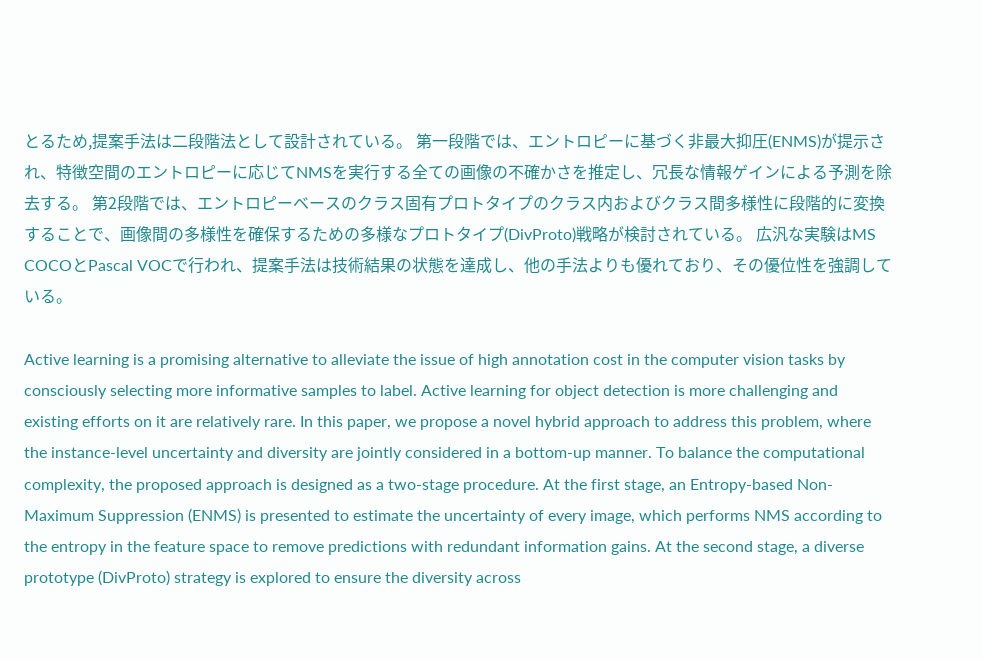とるため,提案手法は二段階法として設計されている。 第一段階では、エントロピーに基づく非最大抑圧(ENMS)が提示され、特徴空間のエントロピーに応じてNMSを実行する全ての画像の不確かさを推定し、冗長な情報ゲインによる予測を除去する。 第2段階では、エントロピーベースのクラス固有プロトタイプのクラス内およびクラス間多様性に段階的に変換することで、画像間の多様性を確保するための多様なプロトタイプ(DivProto)戦略が検討されている。 広汎な実験はMS COCOとPascal VOCで行われ、提案手法は技術結果の状態を達成し、他の手法よりも優れており、その優位性を強調している。

Active learning is a promising alternative to alleviate the issue of high annotation cost in the computer vision tasks by consciously selecting more informative samples to label. Active learning for object detection is more challenging and existing efforts on it are relatively rare. In this paper, we propose a novel hybrid approach to address this problem, where the instance-level uncertainty and diversity are jointly considered in a bottom-up manner. To balance the computational complexity, the proposed approach is designed as a two-stage procedure. At the first stage, an Entropy-based Non-Maximum Suppression (ENMS) is presented to estimate the uncertainty of every image, which performs NMS according to the entropy in the feature space to remove predictions with redundant information gains. At the second stage, a diverse prototype (DivProto) strategy is explored to ensure the diversity across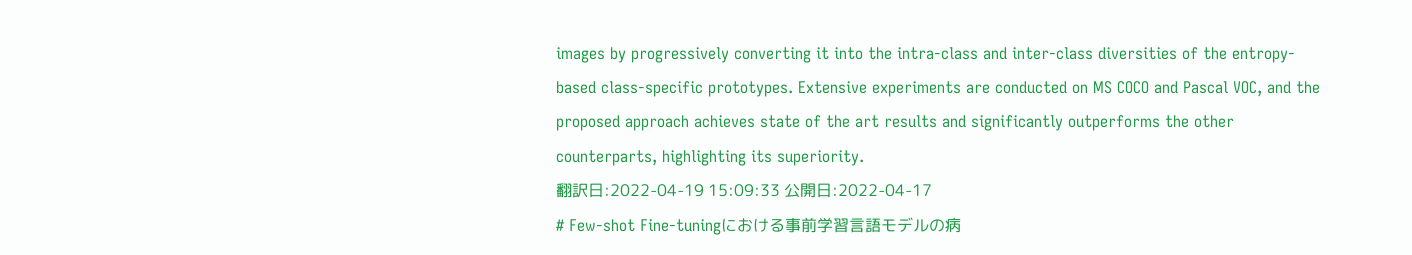images by progressively converting it into the intra-class and inter-class diversities of the entropy-based class-specific prototypes. Extensive experiments are conducted on MS COCO and Pascal VOC, and the proposed approach achieves state of the art results and significantly outperforms the other counterparts, highlighting its superiority.
翻訳日:2022-04-19 15:09:33 公開日:2022-04-17
# Few-shot Fine-tuningにおける事前学習言語モデルの病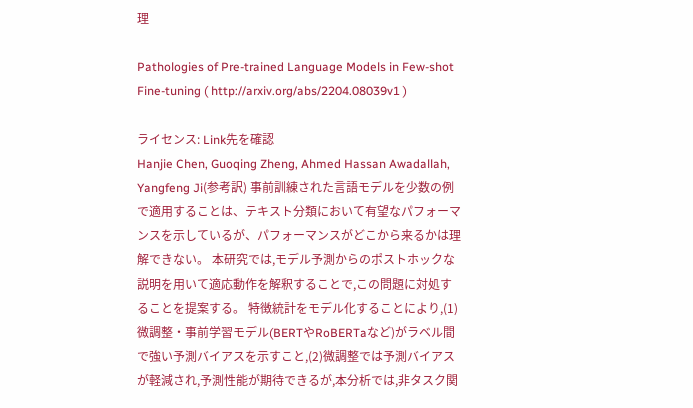理

Pathologies of Pre-trained Language Models in Few-shot Fine-tuning ( http://arxiv.org/abs/2204.08039v1 )

ライセンス: Link先を確認
Hanjie Chen, Guoqing Zheng, Ahmed Hassan Awadallah, Yangfeng Ji(参考訳) 事前訓練された言語モデルを少数の例で適用することは、テキスト分類において有望なパフォーマンスを示しているが、パフォーマンスがどこから来るかは理解できない。 本研究では,モデル予測からのポストホックな説明を用いて適応動作を解釈することで,この問題に対処することを提案する。 特徴統計をモデル化することにより,(1)微調整・事前学習モデル(BERTやRoBERTaなど)がラベル間で強い予測バイアスを示すこと,(2)微調整では予測バイアスが軽減され,予測性能が期待できるが,本分析では,非タスク関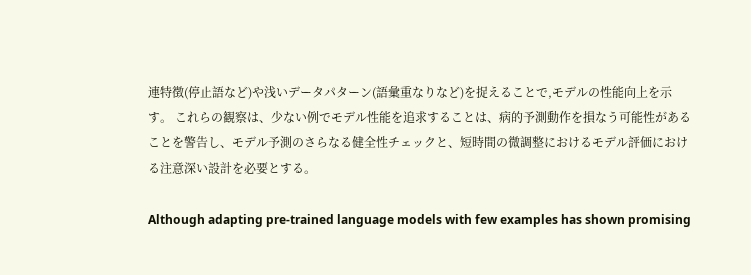連特徴(停止語など)や浅いデータパターン(語彙重なりなど)を捉えることで,モデルの性能向上を示す。 これらの観察は、少ない例でモデル性能を追求することは、病的予測動作を損なう可能性があることを警告し、モデル予測のさらなる健全性チェックと、短時間の微調整におけるモデル評価における注意深い設計を必要とする。

Although adapting pre-trained language models with few examples has shown promising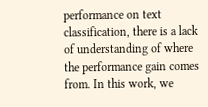performance on text classification, there is a lack of understanding of where the performance gain comes from. In this work, we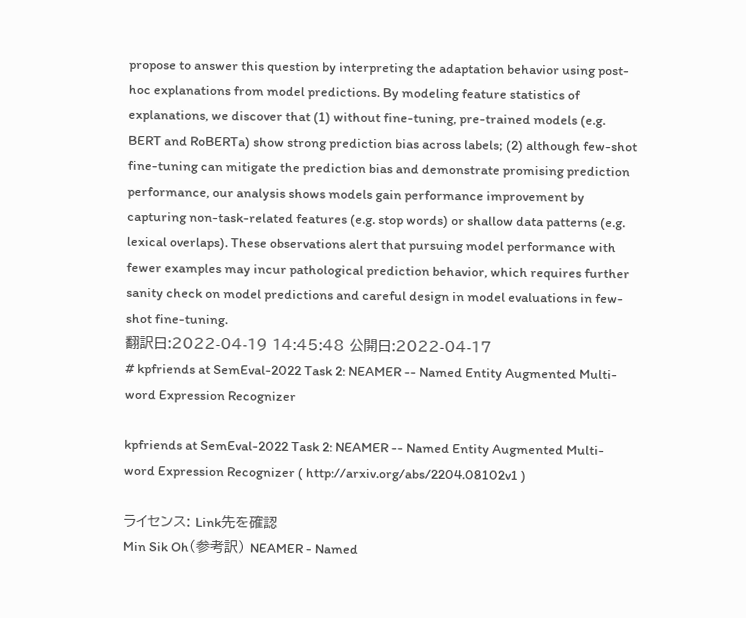propose to answer this question by interpreting the adaptation behavior using post-hoc explanations from model predictions. By modeling feature statistics of explanations, we discover that (1) without fine-tuning, pre-trained models (e.g. BERT and RoBERTa) show strong prediction bias across labels; (2) although few-shot fine-tuning can mitigate the prediction bias and demonstrate promising prediction performance, our analysis shows models gain performance improvement by capturing non-task-related features (e.g. stop words) or shallow data patterns (e.g. lexical overlaps). These observations alert that pursuing model performance with fewer examples may incur pathological prediction behavior, which requires further sanity check on model predictions and careful design in model evaluations in few-shot fine-tuning.
翻訳日:2022-04-19 14:45:48 公開日:2022-04-17
# kpfriends at SemEval-2022 Task 2: NEAMER -- Named Entity Augmented Multi-word Expression Recognizer

kpfriends at SemEval-2022 Task 2: NEAMER -- Named Entity Augmented Multi-word Expression Recognizer ( http://arxiv.org/abs/2204.08102v1 )

ライセンス: Link先を確認
Min Sik Oh(参考訳) NEAMER - Named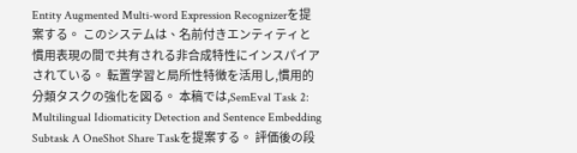Entity Augmented Multi-word Expression Recognizerを提案する。 このシステムは、名前付きエンティティと慣用表現の間で共有される非合成特性にインスパイアされている。 転置学習と局所性特徴を活用し,慣用的分類タスクの強化を図る。 本稿では,SemEval Task 2: Multilingual Idiomaticity Detection and Sentence Embedding Subtask A OneShot Share Taskを提案する。 評価後の段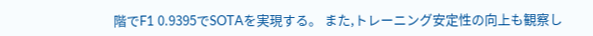階でF1 0.9395でSOTAを実現する。 また,トレーニング安定性の向上も観察し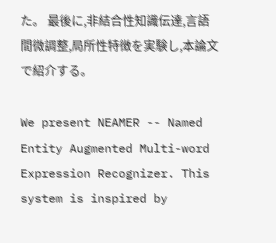た。 最後に,非結合性知識伝達,言語間微調整,局所性特徴を実験し,本論文で紹介する。

We present NEAMER -- Named Entity Augmented Multi-word Expression Recognizer. This system is inspired by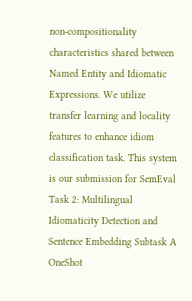non-compositionality characteristics shared between Named Entity and Idiomatic Expressions. We utilize transfer learning and locality features to enhance idiom classification task. This system is our submission for SemEval Task 2: Multilingual Idiomaticity Detection and Sentence Embedding Subtask A OneShot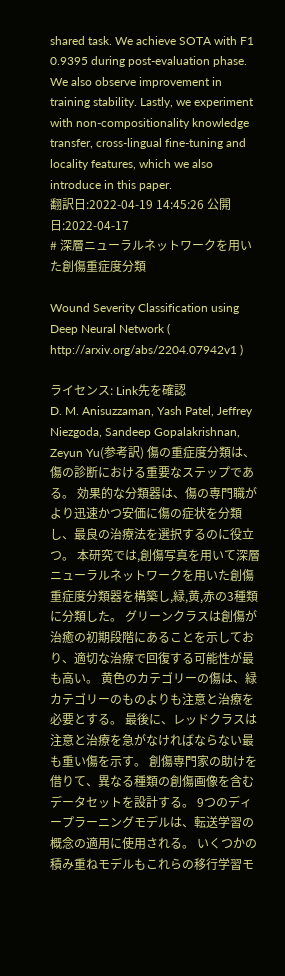shared task. We achieve SOTA with F1 0.9395 during post-evaluation phase. We also observe improvement in training stability. Lastly, we experiment with non-compositionality knowledge transfer, cross-lingual fine-tuning and locality features, which we also introduce in this paper.
翻訳日:2022-04-19 14:45:26 公開日:2022-04-17
# 深層ニューラルネットワークを用いた創傷重症度分類

Wound Severity Classification using Deep Neural Network ( http://arxiv.org/abs/2204.07942v1 )

ライセンス: Link先を確認
D. M. Anisuzzaman, Yash Patel, Jeffrey Niezgoda, Sandeep Gopalakrishnan, Zeyun Yu(参考訳) 傷の重症度分類は、傷の診断における重要なステップである。 効果的な分類器は、傷の専門職がより迅速かつ安価に傷の症状を分類し、最良の治療法を選択するのに役立つ。 本研究では,創傷写真を用いて深層ニューラルネットワークを用いた創傷重症度分類器を構築し,緑,黄,赤の3種類に分類した。 グリーンクラスは創傷が治癒の初期段階にあることを示しており、適切な治療で回復する可能性が最も高い。 黄色のカテゴリーの傷は、緑カテゴリーのものよりも注意と治療を必要とする。 最後に、レッドクラスは注意と治療を急がなければならない最も重い傷を示す。 創傷専門家の助けを借りて、異なる種類の創傷画像を含むデータセットを設計する。 9つのディープラーニングモデルは、転送学習の概念の適用に使用される。 いくつかの積み重ねモデルもこれらの移行学習モ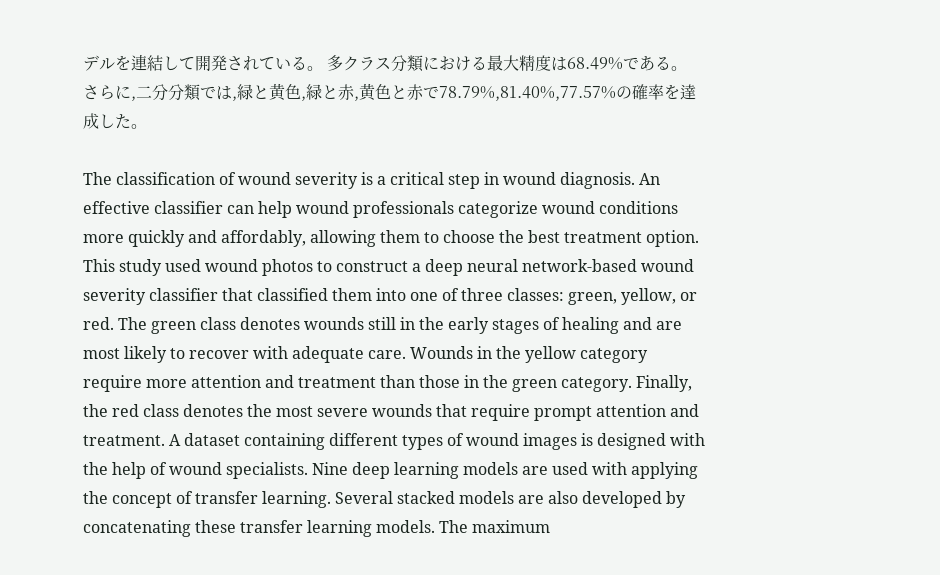デルを連結して開発されている。 多クラス分類における最大精度は68.49%である。 さらに,二分分類では,緑と黄色,緑と赤,黄色と赤で78.79%,81.40%,77.57%の確率を達成した。

The classification of wound severity is a critical step in wound diagnosis. An effective classifier can help wound professionals categorize wound conditions more quickly and affordably, allowing them to choose the best treatment option. This study used wound photos to construct a deep neural network-based wound severity classifier that classified them into one of three classes: green, yellow, or red. The green class denotes wounds still in the early stages of healing and are most likely to recover with adequate care. Wounds in the yellow category require more attention and treatment than those in the green category. Finally, the red class denotes the most severe wounds that require prompt attention and treatment. A dataset containing different types of wound images is designed with the help of wound specialists. Nine deep learning models are used with applying the concept of transfer learning. Several stacked models are also developed by concatenating these transfer learning models. The maximum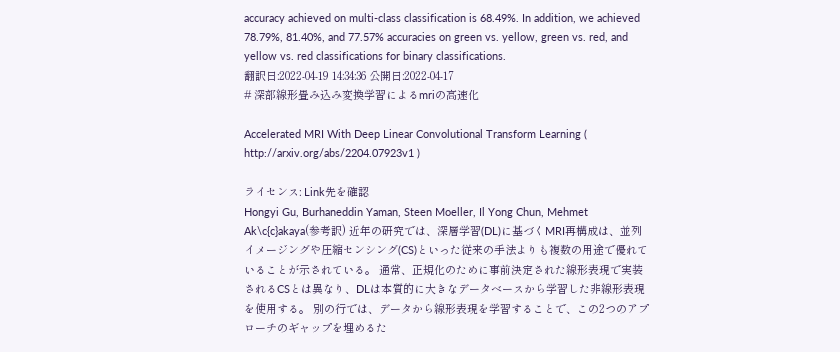accuracy achieved on multi-class classification is 68.49%. In addition, we achieved 78.79%, 81.40%, and 77.57% accuracies on green vs. yellow, green vs. red, and yellow vs. red classifications for binary classifications.
翻訳日:2022-04-19 14:34:36 公開日:2022-04-17
# 深部線形畳み込み変換学習によるmriの高速化

Accelerated MRI With Deep Linear Convolutional Transform Learning ( http://arxiv.org/abs/2204.07923v1 )

ライセンス: Link先を確認
Hongyi Gu, Burhaneddin Yaman, Steen Moeller, Il Yong Chun, Mehmet Ak\c{c}akaya(参考訳) 近年の研究では、深層学習(DL)に基づくMRI再構成は、並列イメージングや圧縮センシング(CS)といった従来の手法よりも複数の用途で優れていることが示されている。 通常、正規化のために事前決定された線形表現で実装されるCSとは異なり、DLは本質的に大きなデータベースから学習した非線形表現を使用する。 別の行では、データから線形表現を学習することで、この2つのアプローチのギャップを埋めるた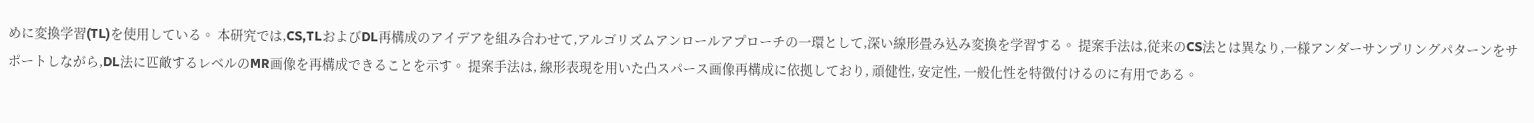めに変換学習(TL)を使用している。 本研究では,CS,TLおよびDL再構成のアイデアを組み合わせて,アルゴリズムアンロールアプローチの一環として,深い線形畳み込み変換を学習する。 提案手法は,従来のCS法とは異なり,一様アンダーサンプリングパターンをサポートしながら,DL法に匹敵するレベルのMR画像を再構成できることを示す。 提案手法は, 線形表現を用いた凸スパース画像再構成に依拠しており, 頑健性, 安定性, 一般化性を特徴付けるのに有用である。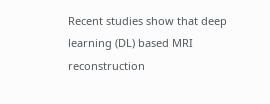Recent studies show that deep learning (DL) based MRI reconstruction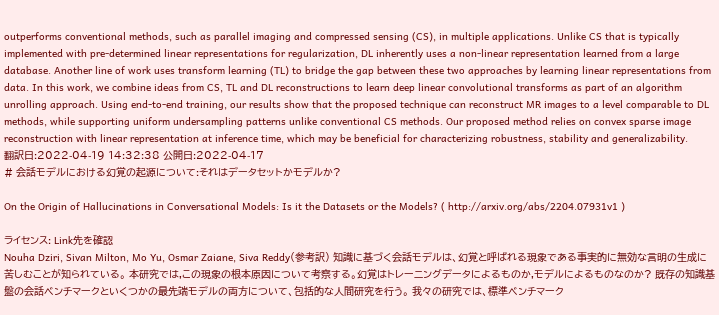outperforms conventional methods, such as parallel imaging and compressed sensing (CS), in multiple applications. Unlike CS that is typically implemented with pre-determined linear representations for regularization, DL inherently uses a non-linear representation learned from a large database. Another line of work uses transform learning (TL) to bridge the gap between these two approaches by learning linear representations from data. In this work, we combine ideas from CS, TL and DL reconstructions to learn deep linear convolutional transforms as part of an algorithm unrolling approach. Using end-to-end training, our results show that the proposed technique can reconstruct MR images to a level comparable to DL methods, while supporting uniform undersampling patterns unlike conventional CS methods. Our proposed method relies on convex sparse image reconstruction with linear representation at inference time, which may be beneficial for characterizing robustness, stability and generalizability.
翻訳日:2022-04-19 14:32:38 公開日:2022-04-17
# 会話モデルにおける幻覚の起源について:それはデータセットかモデルか?

On the Origin of Hallucinations in Conversational Models: Is it the Datasets or the Models? ( http://arxiv.org/abs/2204.07931v1 )

ライセンス: Link先を確認
Nouha Dziri, Sivan Milton, Mo Yu, Osmar Zaiane, Siva Reddy(参考訳) 知識に基づく会話モデルは、幻覚と呼ばれる現象である事実的に無効な言明の生成に苦しむことが知られている。 本研究では,この現象の根本原因について考察する。幻覚はトレーニングデータによるものか,モデルによるものなのか? 既存の知識基盤の会話ベンチマークといくつかの最先端モデルの両方について、包括的な人間研究を行う。 我々の研究では、標準ベンチマーク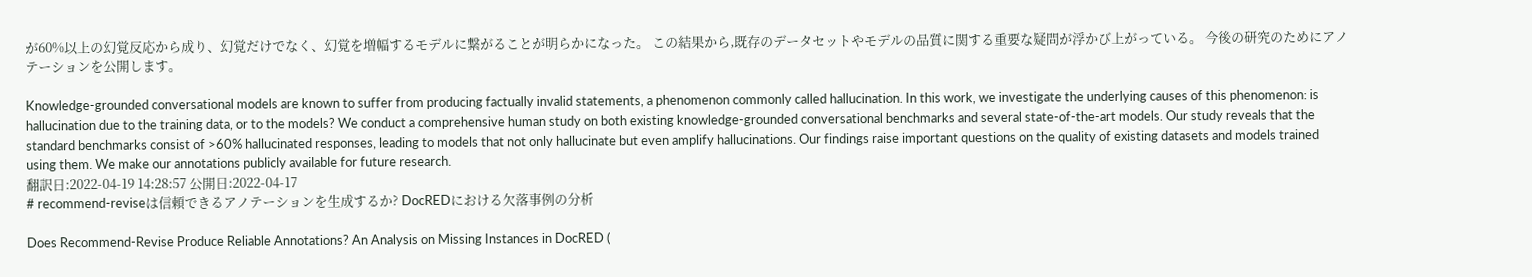が60%以上の幻覚反応から成り、幻覚だけでなく、幻覚を増幅するモデルに繋がることが明らかになった。 この結果から,既存のデータセットやモデルの品質に関する重要な疑問が浮かび上がっている。 今後の研究のためにアノテーションを公開します。

Knowledge-grounded conversational models are known to suffer from producing factually invalid statements, a phenomenon commonly called hallucination. In this work, we investigate the underlying causes of this phenomenon: is hallucination due to the training data, or to the models? We conduct a comprehensive human study on both existing knowledge-grounded conversational benchmarks and several state-of-the-art models. Our study reveals that the standard benchmarks consist of >60% hallucinated responses, leading to models that not only hallucinate but even amplify hallucinations. Our findings raise important questions on the quality of existing datasets and models trained using them. We make our annotations publicly available for future research.
翻訳日:2022-04-19 14:28:57 公開日:2022-04-17
# recommend-reviseは信頼できるアノテーションを生成するか? DocREDにおける欠落事例の分析

Does Recommend-Revise Produce Reliable Annotations? An Analysis on Missing Instances in DocRED (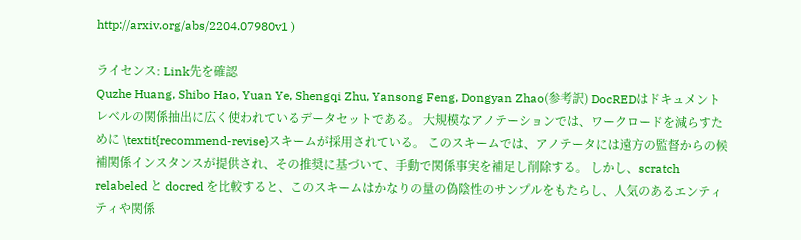http://arxiv.org/abs/2204.07980v1 )

ライセンス: Link先を確認
Quzhe Huang, Shibo Hao, Yuan Ye, Shengqi Zhu, Yansong Feng, Dongyan Zhao(参考訳) DocREDはドキュメントレベルの関係抽出に広く使われているデータセットである。 大規模なアノテーションでは、ワークロードを減らすために \textit{recommend-revise}スキームが採用されている。 このスキームでは、アノテータには遠方の監督からの候補関係インスタンスが提供され、その推奨に基づいて、手動で関係事実を補足し削除する。 しかし、scratch relabeled と docred を比較すると、このスキームはかなりの量の偽陰性のサンプルをもたらし、人気のあるエンティティや関係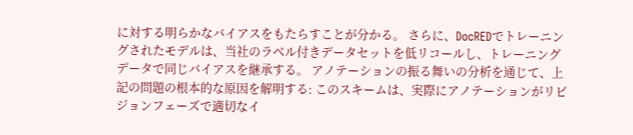に対する明らかなバイアスをもたらすことが分かる。 さらに、DocREDでトレーニングされたモデルは、当社のラベル付きデータセットを低リコールし、トレーニングデータで同じバイアスを継承する。 アノテーションの振る舞いの分析を通じて、上記の問題の根本的な原因を解明する: このスキームは、実際にアノテーションがリビジョンフェーズで適切なイ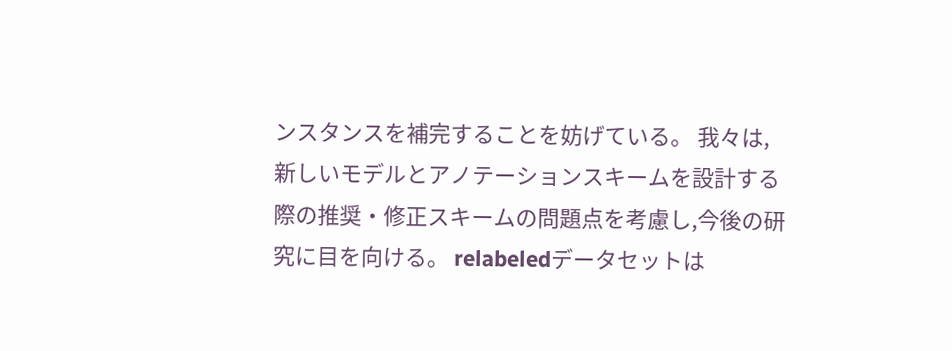ンスタンスを補完することを妨げている。 我々は,新しいモデルとアノテーションスキームを設計する際の推奨・修正スキームの問題点を考慮し,今後の研究に目を向ける。 relabeledデータセットは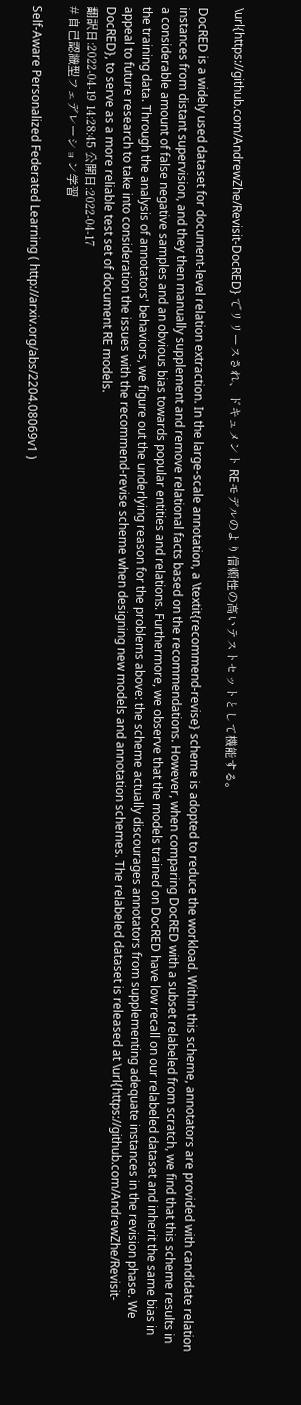\url{https://github.com/AndrewZhe/Revisit-DocRED} でリリースされ、ドキュメント REモデルのより信頼性の高いテストセットとして機能する。

DocRED is a widely used dataset for document-level relation extraction. In the large-scale annotation, a \textit{recommend-revise} scheme is adopted to reduce the workload. Within this scheme, annotators are provided with candidate relation instances from distant supervision, and they then manually supplement and remove relational facts based on the recommendations. However, when comparing DocRED with a subset relabeled from scratch, we find that this scheme results in a considerable amount of false negative samples and an obvious bias towards popular entities and relations. Furthermore, we observe that the models trained on DocRED have low recall on our relabeled dataset and inherit the same bias in the training data. Through the analysis of annotators' behaviors, we figure out the underlying reason for the problems above: the scheme actually discourages annotators from supplementing adequate instances in the revision phase. We appeal to future research to take into consideration the issues with the recommend-revise scheme when designing new models and annotation schemes. The relabeled dataset is released at \url{https://github.com/AndrewZhe/Revisit-DocRED}, to serve as a more reliable test set of document RE models.
翻訳日:2022-04-19 14:28:45 公開日:2022-04-17
# 自己認識型フェデレーション学習

Self-Aware Personalized Federated Learning ( http://arxiv.org/abs/2204.08069v1 )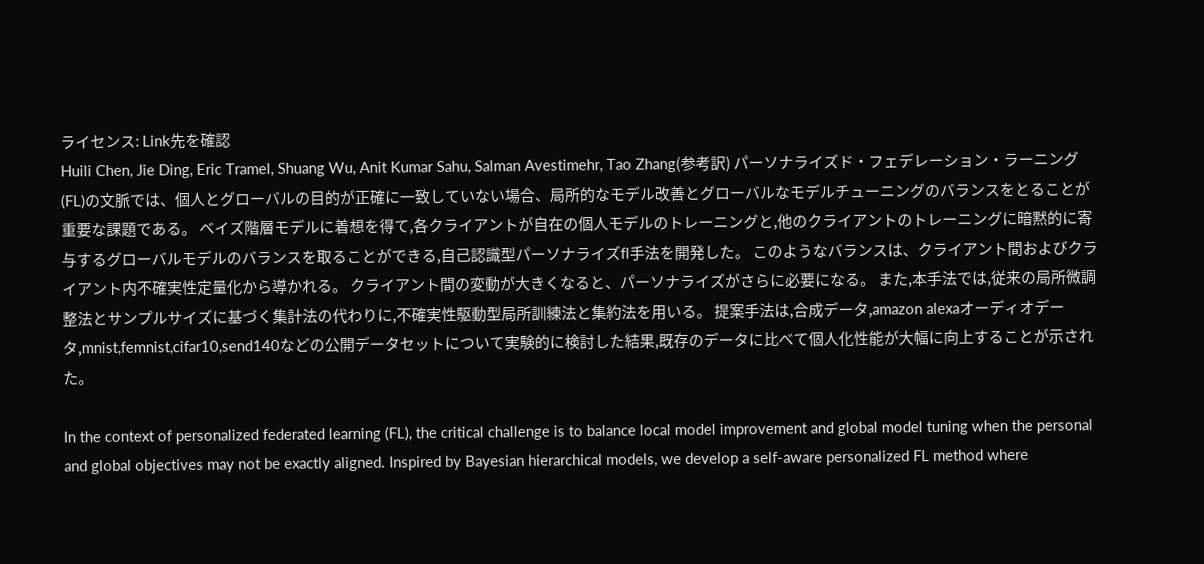ライセンス: Link先を確認
Huili Chen, Jie Ding, Eric Tramel, Shuang Wu, Anit Kumar Sahu, Salman Avestimehr, Tao Zhang(参考訳) パーソナライズド・フェデレーション・ラーニング(FL)の文脈では、個人とグローバルの目的が正確に一致していない場合、局所的なモデル改善とグローバルなモデルチューニングのバランスをとることが重要な課題である。 ベイズ階層モデルに着想を得て,各クライアントが自在の個人モデルのトレーニングと,他のクライアントのトレーニングに暗黙的に寄与するグローバルモデルのバランスを取ることができる,自己認識型パーソナライズfl手法を開発した。 このようなバランスは、クライアント間およびクライアント内不確実性定量化から導かれる。 クライアント間の変動が大きくなると、パーソナライズがさらに必要になる。 また,本手法では,従来の局所微調整法とサンプルサイズに基づく集計法の代わりに,不確実性駆動型局所訓練法と集約法を用いる。 提案手法は,合成データ,amazon alexaオーディオデータ,mnist,femnist,cifar10,send140などの公開データセットについて実験的に検討した結果,既存のデータに比べて個人化性能が大幅に向上することが示された。

In the context of personalized federated learning (FL), the critical challenge is to balance local model improvement and global model tuning when the personal and global objectives may not be exactly aligned. Inspired by Bayesian hierarchical models, we develop a self-aware personalized FL method where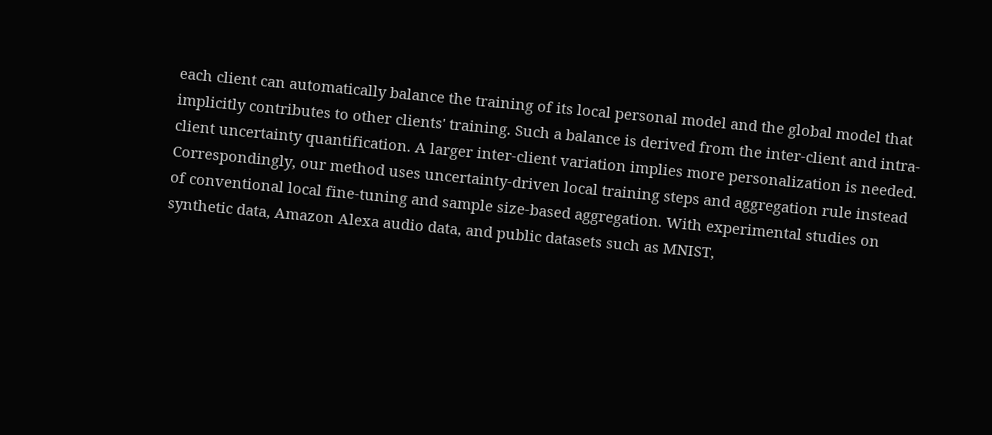each client can automatically balance the training of its local personal model and the global model that implicitly contributes to other clients' training. Such a balance is derived from the inter-client and intra-client uncertainty quantification. A larger inter-client variation implies more personalization is needed. Correspondingly, our method uses uncertainty-driven local training steps and aggregation rule instead of conventional local fine-tuning and sample size-based aggregation. With experimental studies on synthetic data, Amazon Alexa audio data, and public datasets such as MNIST,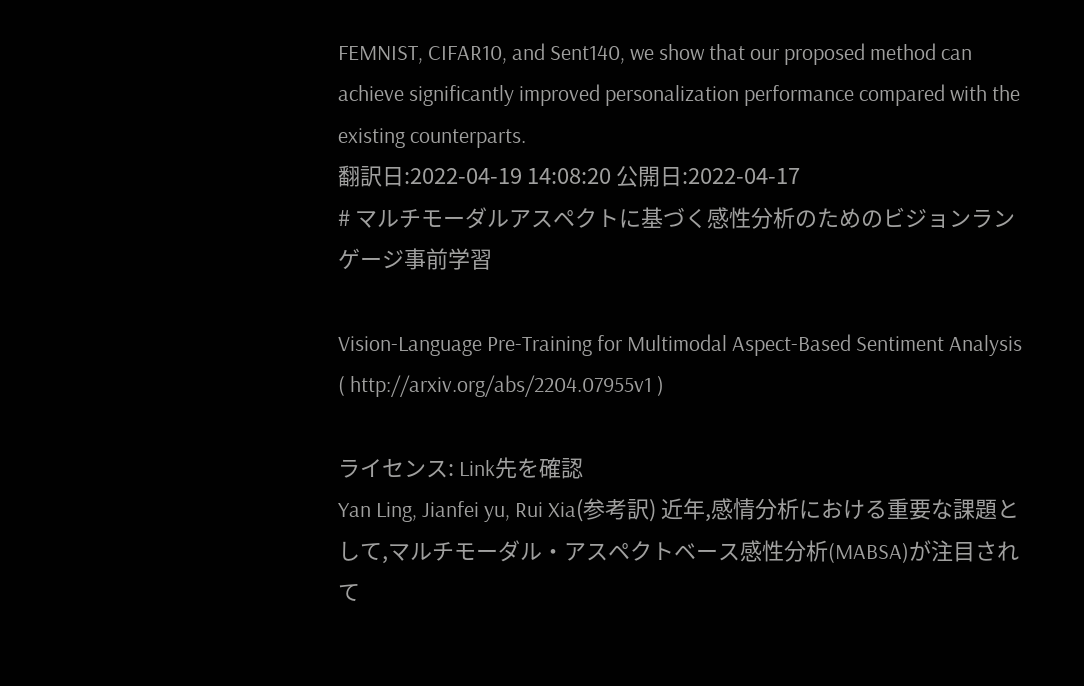FEMNIST, CIFAR10, and Sent140, we show that our proposed method can achieve significantly improved personalization performance compared with the existing counterparts.
翻訳日:2022-04-19 14:08:20 公開日:2022-04-17
# マルチモーダルアスペクトに基づく感性分析のためのビジョンランゲージ事前学習

Vision-Language Pre-Training for Multimodal Aspect-Based Sentiment Analysis ( http://arxiv.org/abs/2204.07955v1 )

ライセンス: Link先を確認
Yan Ling, Jianfei yu, Rui Xia(参考訳) 近年,感情分析における重要な課題として,マルチモーダル・アスペクトベース感性分析(MABSA)が注目されて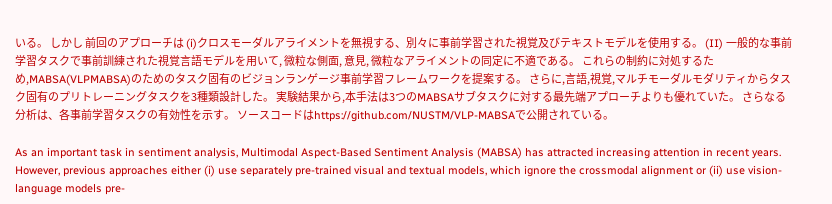いる。 しかし 前回のアプローチは (i)クロスモーダルアライメントを無視する、別々に事前学習された視覚及びテキストモデルを使用する。 (II) 一般的な事前学習タスクで事前訓練された視覚言語モデルを用いて, 微粒な側面, 意見, 微粒なアライメントの同定に不適である。 これらの制約に対処するため,MABSA(VLPMABSA)のためのタスク固有のビジョンランゲージ事前学習フレームワークを提案する。 さらに,言語,視覚,マルチモーダルモダリティからタスク固有のプリトレーニングタスクを3種類設計した。 実験結果から,本手法は3つのMABSAサブタスクに対する最先端アプローチよりも優れていた。 さらなる分析は、各事前学習タスクの有効性を示す。 ソースコードはhttps://github.com/NUSTM/VLP-MABSAで公開されている。

As an important task in sentiment analysis, Multimodal Aspect-Based Sentiment Analysis (MABSA) has attracted increasing attention in recent years. However, previous approaches either (i) use separately pre-trained visual and textual models, which ignore the crossmodal alignment or (ii) use vision-language models pre-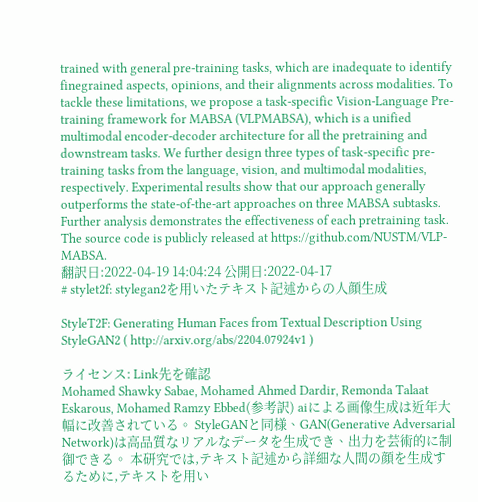trained with general pre-training tasks, which are inadequate to identify finegrained aspects, opinions, and their alignments across modalities. To tackle these limitations, we propose a task-specific Vision-Language Pre-training framework for MABSA (VLPMABSA), which is a unified multimodal encoder-decoder architecture for all the pretraining and downstream tasks. We further design three types of task-specific pre-training tasks from the language, vision, and multimodal modalities, respectively. Experimental results show that our approach generally outperforms the state-of-the-art approaches on three MABSA subtasks. Further analysis demonstrates the effectiveness of each pretraining task. The source code is publicly released at https://github.com/NUSTM/VLP-MABSA.
翻訳日:2022-04-19 14:04:24 公開日:2022-04-17
# stylet2f: stylegan2を用いたテキスト記述からの人顔生成

StyleT2F: Generating Human Faces from Textual Description Using StyleGAN2 ( http://arxiv.org/abs/2204.07924v1 )

ライセンス: Link先を確認
Mohamed Shawky Sabae, Mohamed Ahmed Dardir, Remonda Talaat Eskarous, Mohamed Ramzy Ebbed(参考訳) aiによる画像生成は近年大幅に改善されている。 StyleGANと同様、GAN(Generative Adversarial Network)は高品質なリアルなデータを生成でき、出力を芸術的に制御できる。 本研究では,テキスト記述から詳細な人間の顔を生成するために,テキストを用い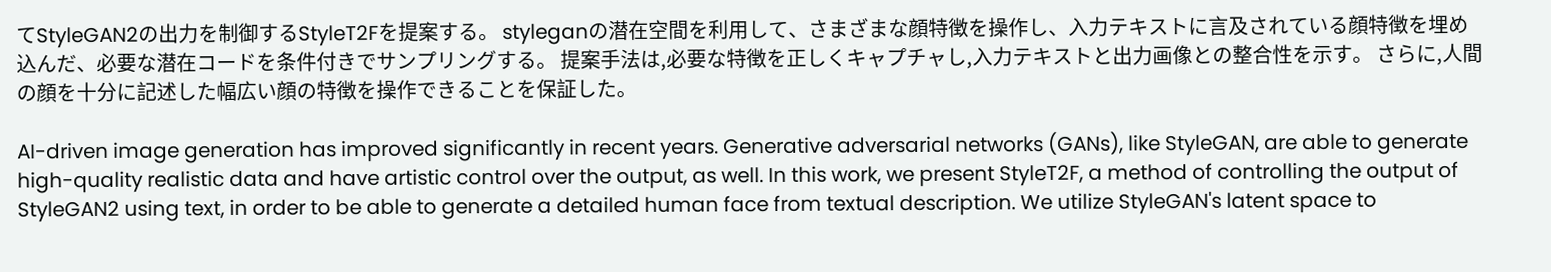てStyleGAN2の出力を制御するStyleT2Fを提案する。 styleganの潜在空間を利用して、さまざまな顔特徴を操作し、入力テキストに言及されている顔特徴を埋め込んだ、必要な潜在コードを条件付きでサンプリングする。 提案手法は,必要な特徴を正しくキャプチャし,入力テキストと出力画像との整合性を示す。 さらに,人間の顔を十分に記述した幅広い顔の特徴を操作できることを保証した。

AI-driven image generation has improved significantly in recent years. Generative adversarial networks (GANs), like StyleGAN, are able to generate high-quality realistic data and have artistic control over the output, as well. In this work, we present StyleT2F, a method of controlling the output of StyleGAN2 using text, in order to be able to generate a detailed human face from textual description. We utilize StyleGAN's latent space to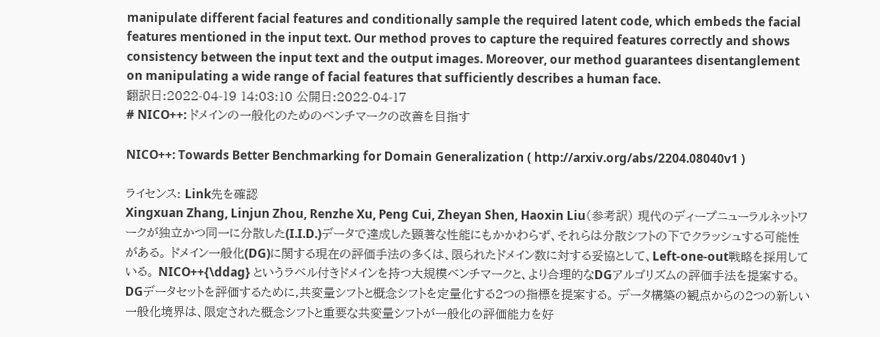manipulate different facial features and conditionally sample the required latent code, which embeds the facial features mentioned in the input text. Our method proves to capture the required features correctly and shows consistency between the input text and the output images. Moreover, our method guarantees disentanglement on manipulating a wide range of facial features that sufficiently describes a human face.
翻訳日:2022-04-19 14:03:10 公開日:2022-04-17
# NICO++: ドメインの一般化のためのベンチマークの改善を目指す

NICO++: Towards Better Benchmarking for Domain Generalization ( http://arxiv.org/abs/2204.08040v1 )

ライセンス: Link先を確認
Xingxuan Zhang, Linjun Zhou, Renzhe Xu, Peng Cui, Zheyan Shen, Haoxin Liu(参考訳) 現代のディープニューラルネットワークが独立かつ同一に分散した(I.I.D.)データで達成した顕著な性能にもかかわらず、それらは分散シフトの下でクラッシュする可能性がある。 ドメイン一般化(DG)に関する現在の評価手法の多くは、限られたドメイン数に対する妥協として、Left-one-out戦略を採用している。 NICO++{\ddag} というラベル付きドメインを持つ大規模ベンチマークと、より合理的なDGアルゴリズムの評価手法を提案する。 DGデータセットを評価するために,共変量シフトと概念シフトを定量化する2つの指標を提案する。 データ構築の観点からの2つの新しい一般化境界は、限定された概念シフトと重要な共変量シフトが一般化の評価能力を好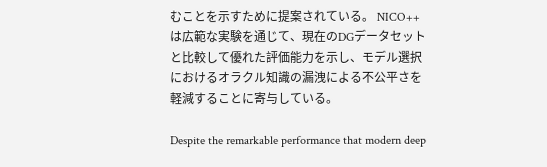むことを示すために提案されている。 NICO++は広範な実験を通じて、現在のDGデータセットと比較して優れた評価能力を示し、モデル選択におけるオラクル知識の漏洩による不公平さを軽減することに寄与している。

Despite the remarkable performance that modern deep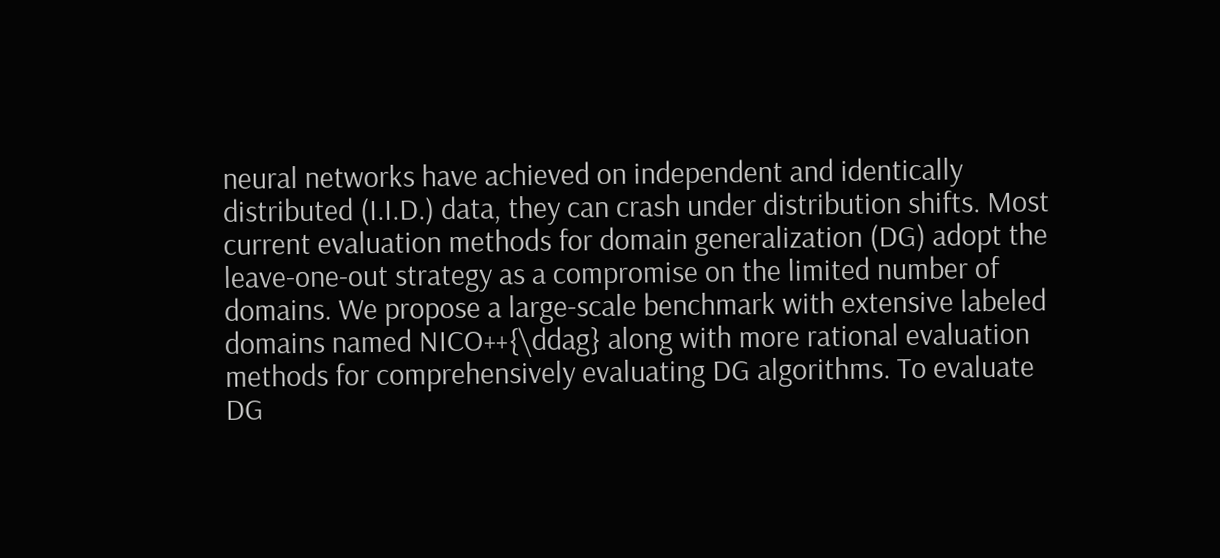neural networks have achieved on independent and identically distributed (I.I.D.) data, they can crash under distribution shifts. Most current evaluation methods for domain generalization (DG) adopt the leave-one-out strategy as a compromise on the limited number of domains. We propose a large-scale benchmark with extensive labeled domains named NICO++{\ddag} along with more rational evaluation methods for comprehensively evaluating DG algorithms. To evaluate DG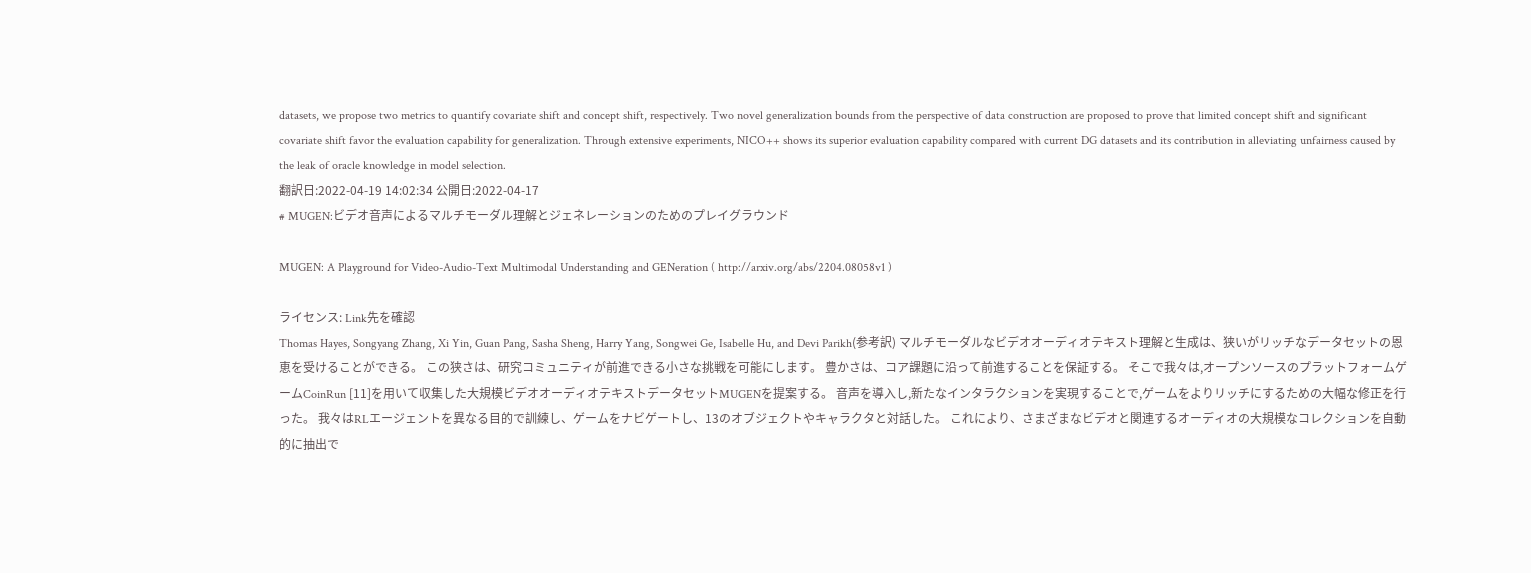datasets, we propose two metrics to quantify covariate shift and concept shift, respectively. Two novel generalization bounds from the perspective of data construction are proposed to prove that limited concept shift and significant covariate shift favor the evaluation capability for generalization. Through extensive experiments, NICO++ shows its superior evaluation capability compared with current DG datasets and its contribution in alleviating unfairness caused by the leak of oracle knowledge in model selection.
翻訳日:2022-04-19 14:02:34 公開日:2022-04-17
# MUGEN:ビデオ音声によるマルチモーダル理解とジェネレーションのためのプレイグラウンド

MUGEN: A Playground for Video-Audio-Text Multimodal Understanding and GENeration ( http://arxiv.org/abs/2204.08058v1 )

ライセンス: Link先を確認
Thomas Hayes, Songyang Zhang, Xi Yin, Guan Pang, Sasha Sheng, Harry Yang, Songwei Ge, Isabelle Hu, and Devi Parikh(参考訳) マルチモーダルなビデオオーディオテキスト理解と生成は、狭いがリッチなデータセットの恩恵を受けることができる。 この狭さは、研究コミュニティが前進できる小さな挑戦を可能にします。 豊かさは、コア課題に沿って前進することを保証する。 そこで我々は,オープンソースのプラットフォームゲームCoinRun [11]を用いて収集した大規模ビデオオーディオテキストデータセットMUGENを提案する。 音声を導入し,新たなインタラクションを実現することで,ゲームをよりリッチにするための大幅な修正を行った。 我々はRLエージェントを異なる目的で訓練し、ゲームをナビゲートし、13のオブジェクトやキャラクタと対話した。 これにより、さまざまなビデオと関連するオーディオの大規模なコレクションを自動的に抽出で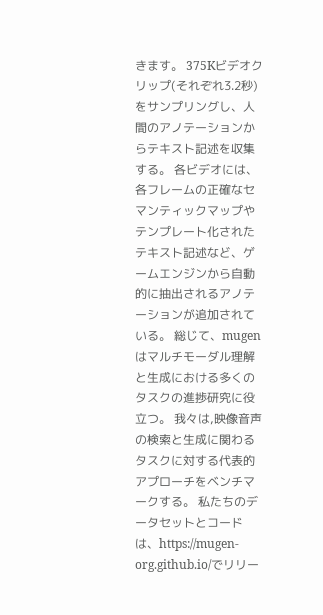きます。 375Kビデオクリップ(それぞれ3.2秒)をサンプリングし、人間のアノテーションからテキスト記述を収集する。 各ビデオには、各フレームの正確なセマンティックマップやテンプレート化されたテキスト記述など、ゲームエンジンから自動的に抽出されるアノテーションが追加されている。 総じて、mugenはマルチモーダル理解と生成における多くのタスクの進捗研究に役立つ。 我々は,映像音声の検索と生成に関わるタスクに対する代表的アプローチをベンチマークする。 私たちのデータセットとコードは、https://mugen-org.github.io/でリリー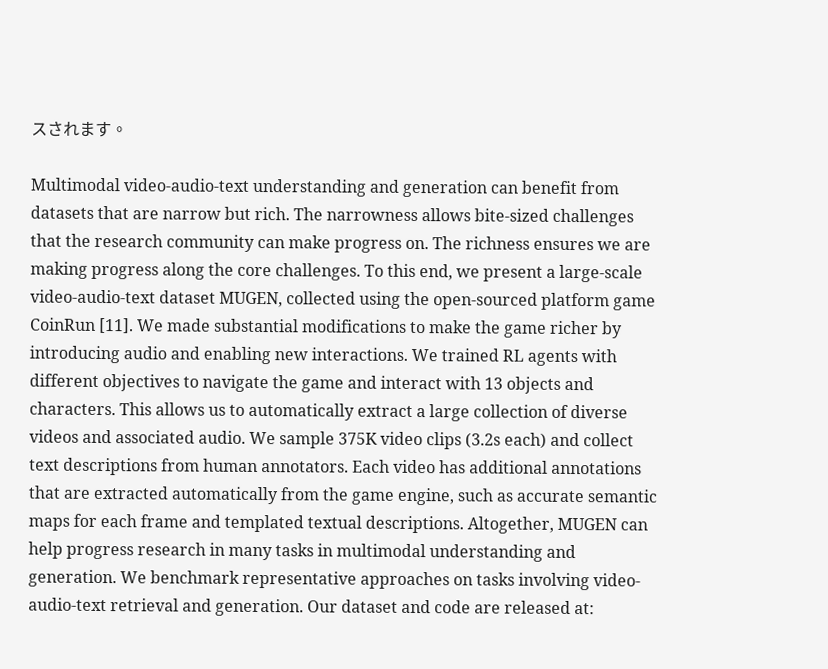スされます。

Multimodal video-audio-text understanding and generation can benefit from datasets that are narrow but rich. The narrowness allows bite-sized challenges that the research community can make progress on. The richness ensures we are making progress along the core challenges. To this end, we present a large-scale video-audio-text dataset MUGEN, collected using the open-sourced platform game CoinRun [11]. We made substantial modifications to make the game richer by introducing audio and enabling new interactions. We trained RL agents with different objectives to navigate the game and interact with 13 objects and characters. This allows us to automatically extract a large collection of diverse videos and associated audio. We sample 375K video clips (3.2s each) and collect text descriptions from human annotators. Each video has additional annotations that are extracted automatically from the game engine, such as accurate semantic maps for each frame and templated textual descriptions. Altogether, MUGEN can help progress research in many tasks in multimodal understanding and generation. We benchmark representative approaches on tasks involving video-audio-text retrieval and generation. Our dataset and code are released at: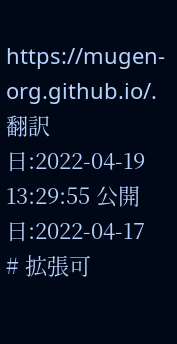https://mugen-org.github.io/.
翻訳日:2022-04-19 13:29:55 公開日:2022-04-17
# 拡張可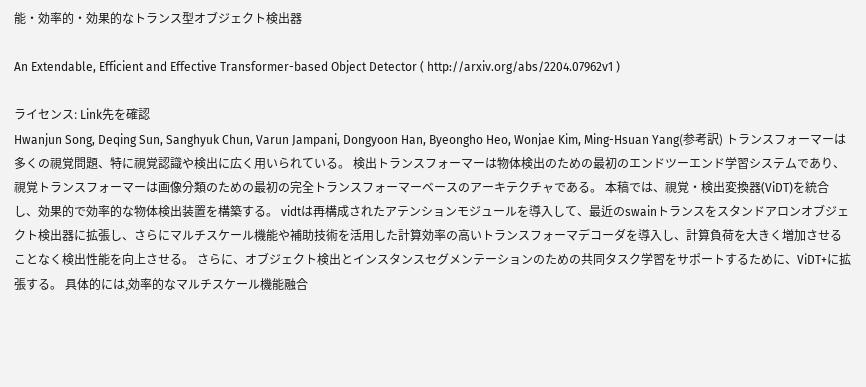能・効率的・効果的なトランス型オブジェクト検出器

An Extendable, Efficient and Effective Transformer-based Object Detector ( http://arxiv.org/abs/2204.07962v1 )

ライセンス: Link先を確認
Hwanjun Song, Deqing Sun, Sanghyuk Chun, Varun Jampani, Dongyoon Han, Byeongho Heo, Wonjae Kim, Ming-Hsuan Yang(参考訳) トランスフォーマーは多くの視覚問題、特に視覚認識や検出に広く用いられている。 検出トランスフォーマーは物体検出のための最初のエンドツーエンド学習システムであり、視覚トランスフォーマーは画像分類のための最初の完全トランスフォーマーベースのアーキテクチャである。 本稿では、視覚・検出変換器(ViDT)を統合し、効果的で効率的な物体検出装置を構築する。 vidtは再構成されたアテンションモジュールを導入して、最近のswainトランスをスタンドアロンオブジェクト検出器に拡張し、さらにマルチスケール機能や補助技術を活用した計算効率の高いトランスフォーマデコーダを導入し、計算負荷を大きく増加させることなく検出性能を向上させる。 さらに、オブジェクト検出とインスタンスセグメンテーションのための共同タスク学習をサポートするために、ViDT+に拡張する。 具体的には,効率的なマルチスケール機能融合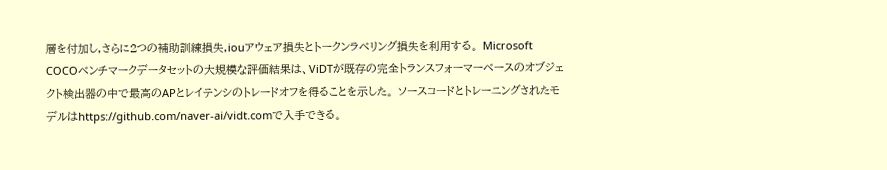層を付加し,さらに2つの補助訓練損失,iouアウェア損失とトークンラベリング損失を利用する。 Microsoft COCOベンチマークデータセットの大規模な評価結果は、ViDTが既存の完全トランスフォーマーベースのオブジェクト検出器の中で最高のAPとレイテンシのトレードオフを得ることを示した。 ソースコードとトレーニングされたモデルはhttps://github.com/naver-ai/vidt.comで入手できる。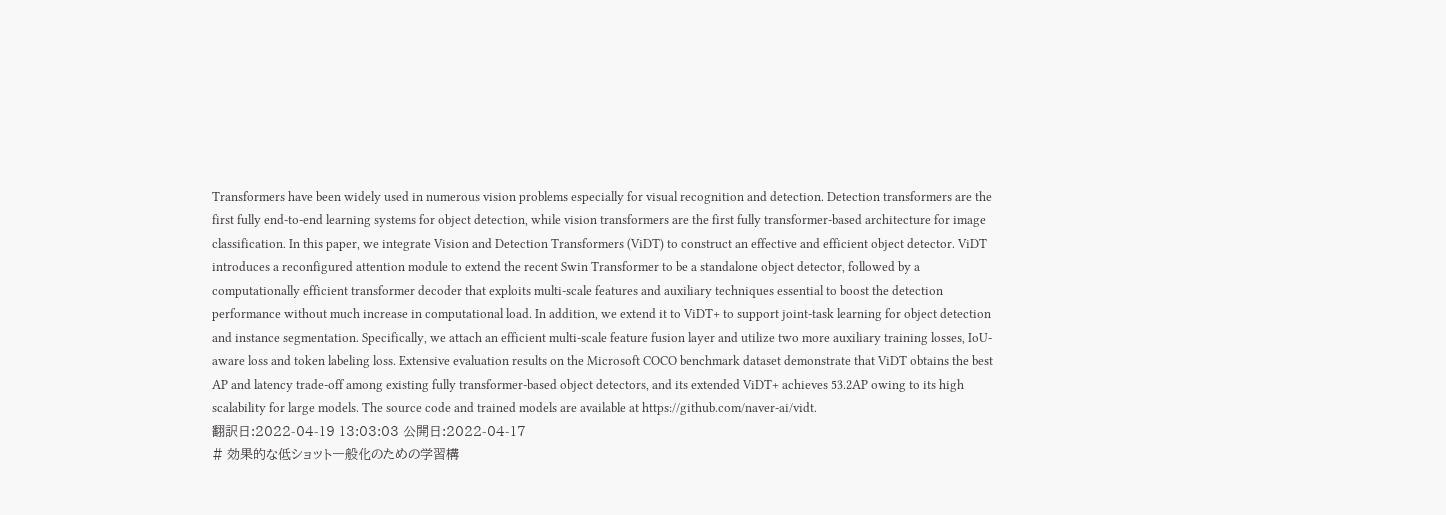Transformers have been widely used in numerous vision problems especially for visual recognition and detection. Detection transformers are the first fully end-to-end learning systems for object detection, while vision transformers are the first fully transformer-based architecture for image classification. In this paper, we integrate Vision and Detection Transformers (ViDT) to construct an effective and efficient object detector. ViDT introduces a reconfigured attention module to extend the recent Swin Transformer to be a standalone object detector, followed by a computationally efficient transformer decoder that exploits multi-scale features and auxiliary techniques essential to boost the detection performance without much increase in computational load. In addition, we extend it to ViDT+ to support joint-task learning for object detection and instance segmentation. Specifically, we attach an efficient multi-scale feature fusion layer and utilize two more auxiliary training losses, IoU-aware loss and token labeling loss. Extensive evaluation results on the Microsoft COCO benchmark dataset demonstrate that ViDT obtains the best AP and latency trade-off among existing fully transformer-based object detectors, and its extended ViDT+ achieves 53.2AP owing to its high scalability for large models. The source code and trained models are available at https://github.com/naver-ai/vidt.
翻訳日:2022-04-19 13:03:03 公開日:2022-04-17
# 効果的な低ショット一般化のための学習構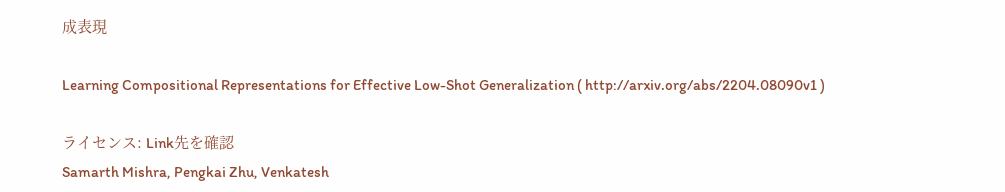成表現

Learning Compositional Representations for Effective Low-Shot Generalization ( http://arxiv.org/abs/2204.08090v1 )

ライセンス: Link先を確認
Samarth Mishra, Pengkai Zhu, Venkatesh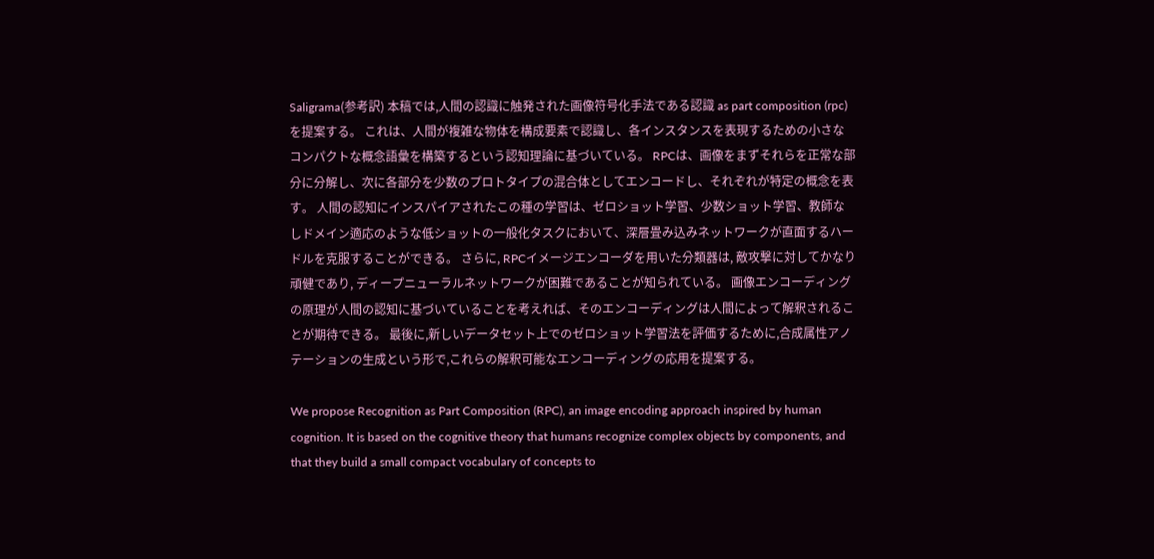Saligrama(参考訳) 本稿では,人間の認識に触発された画像符号化手法である認識 as part composition (rpc)を提案する。 これは、人間が複雑な物体を構成要素で認識し、各インスタンスを表現するための小さなコンパクトな概念語彙を構築するという認知理論に基づいている。 RPCは、画像をまずそれらを正常な部分に分解し、次に各部分を少数のプロトタイプの混合体としてエンコードし、それぞれが特定の概念を表す。 人間の認知にインスパイアされたこの種の学習は、ゼロショット学習、少数ショット学習、教師なしドメイン適応のような低ショットの一般化タスクにおいて、深層畳み込みネットワークが直面するハードルを克服することができる。 さらに, RPCイメージエンコーダを用いた分類器は, 敵攻撃に対してかなり頑健であり, ディープニューラルネットワークが困難であることが知られている。 画像エンコーディングの原理が人間の認知に基づいていることを考えれば、そのエンコーディングは人間によって解釈されることが期待できる。 最後に,新しいデータセット上でのゼロショット学習法を評価するために,合成属性アノテーションの生成という形で,これらの解釈可能なエンコーディングの応用を提案する。

We propose Recognition as Part Composition (RPC), an image encoding approach inspired by human cognition. It is based on the cognitive theory that humans recognize complex objects by components, and that they build a small compact vocabulary of concepts to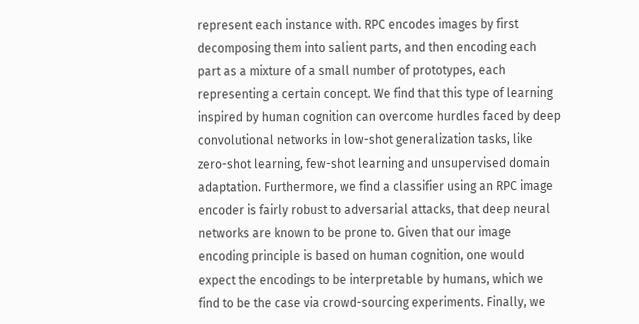represent each instance with. RPC encodes images by first decomposing them into salient parts, and then encoding each part as a mixture of a small number of prototypes, each representing a certain concept. We find that this type of learning inspired by human cognition can overcome hurdles faced by deep convolutional networks in low-shot generalization tasks, like zero-shot learning, few-shot learning and unsupervised domain adaptation. Furthermore, we find a classifier using an RPC image encoder is fairly robust to adversarial attacks, that deep neural networks are known to be prone to. Given that our image encoding principle is based on human cognition, one would expect the encodings to be interpretable by humans, which we find to be the case via crowd-sourcing experiments. Finally, we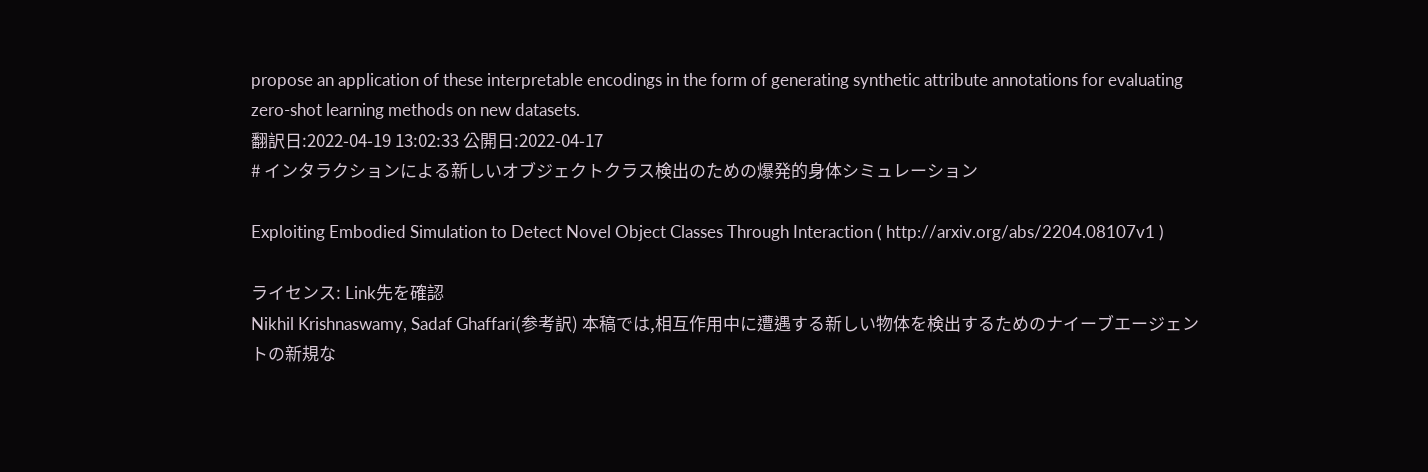propose an application of these interpretable encodings in the form of generating synthetic attribute annotations for evaluating zero-shot learning methods on new datasets.
翻訳日:2022-04-19 13:02:33 公開日:2022-04-17
# インタラクションによる新しいオブジェクトクラス検出のための爆発的身体シミュレーション

Exploiting Embodied Simulation to Detect Novel Object Classes Through Interaction ( http://arxiv.org/abs/2204.08107v1 )

ライセンス: Link先を確認
Nikhil Krishnaswamy, Sadaf Ghaffari(参考訳) 本稿では,相互作用中に遭遇する新しい物体を検出するためのナイーブエージェントの新規な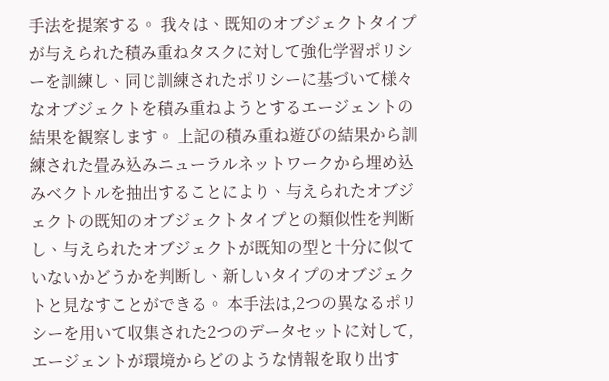手法を提案する。 我々は、既知のオブジェクトタイプが与えられた積み重ねタスクに対して強化学習ポリシーを訓練し、同じ訓練されたポリシーに基づいて様々なオブジェクトを積み重ねようとするエージェントの結果を観察します。 上記の積み重ね遊びの結果から訓練された畳み込みニューラルネットワークから埋め込みベクトルを抽出することにより、与えられたオブジェクトの既知のオブジェクトタイプとの類似性を判断し、与えられたオブジェクトが既知の型と十分に似ていないかどうかを判断し、新しいタイプのオブジェクトと見なすことができる。 本手法は,2つの異なるポリシーを用いて収集された2つのデータセットに対して,エージェントが環境からどのような情報を取り出す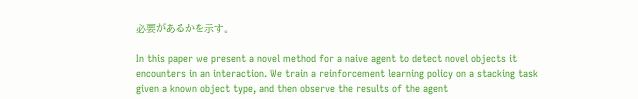必要があるかを示す。

In this paper we present a novel method for a naive agent to detect novel objects it encounters in an interaction. We train a reinforcement learning policy on a stacking task given a known object type, and then observe the results of the agent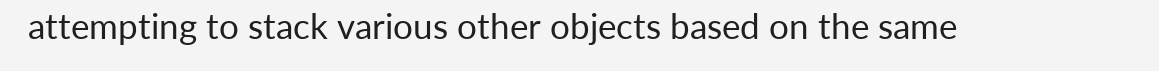attempting to stack various other objects based on the same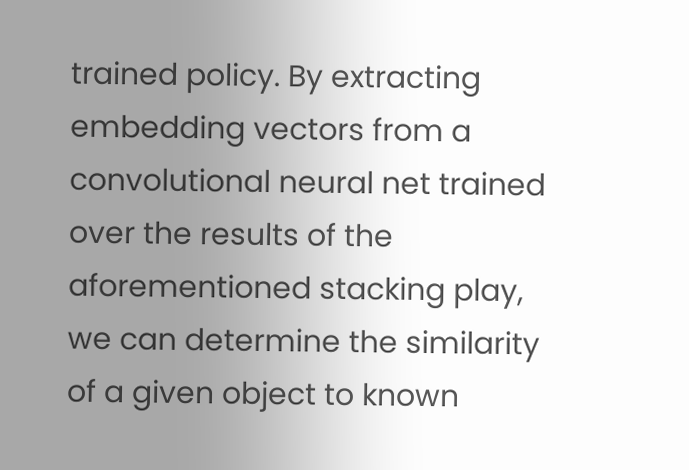trained policy. By extracting embedding vectors from a convolutional neural net trained over the results of the aforementioned stacking play, we can determine the similarity of a given object to known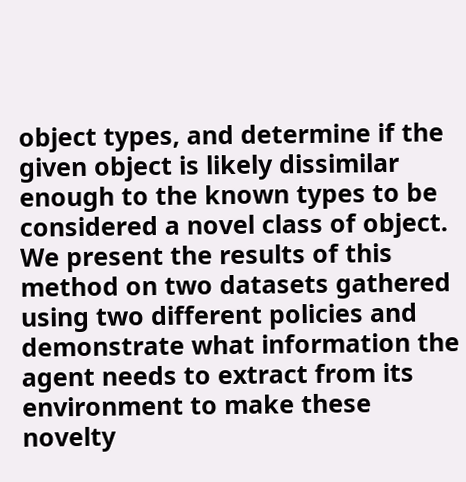object types, and determine if the given object is likely dissimilar enough to the known types to be considered a novel class of object. We present the results of this method on two datasets gathered using two different policies and demonstrate what information the agent needs to extract from its environment to make these novelty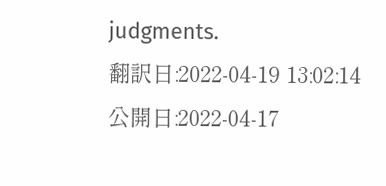judgments.
翻訳日:2022-04-19 13:02:14 公開日:2022-04-17